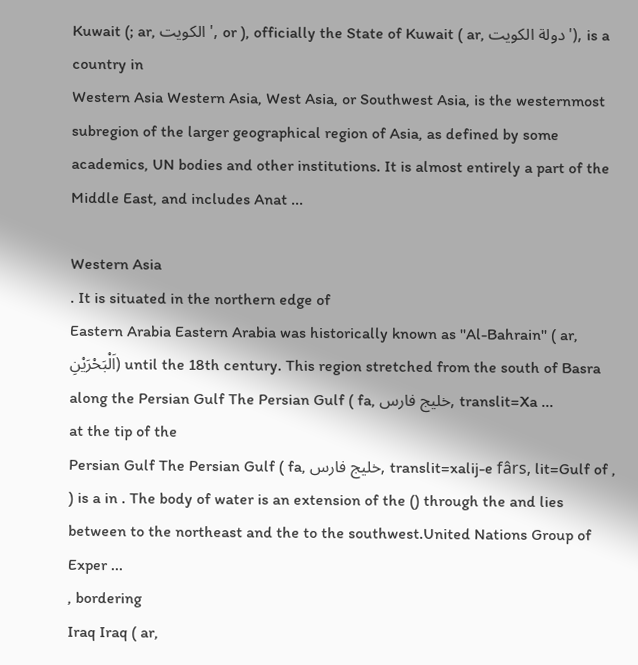Kuwait (; ar, الكويت ', or ), officially the State of Kuwait ( ar, دولة الكويت '), is a country in
Western Asia Western Asia, West Asia, or Southwest Asia, is the westernmost subregion of the larger geographical region of Asia, as defined by some academics, UN bodies and other institutions. It is almost entirely a part of the Middle East, and includes Anat ...

Western Asia
. It is situated in the northern edge of
Eastern Arabia Eastern Arabia was historically known as ''Al-Bahrain'' ( ar, اَلْبَحْرَيْنِ) until the 18th century. This region stretched from the south of Basra along the Persian Gulf The Persian Gulf ( fa, خلیج فارس, translit=Xa ...
at the tip of the
Persian Gulf The Persian Gulf ( fa, خلیج فارس, translit=xalij-e fârs, lit=Gulf of , ) is a in . The body of water is an extension of the () through the and lies between to the northeast and the to the southwest.United Nations Group of Exper ...
, bordering
Iraq Iraq ( ar,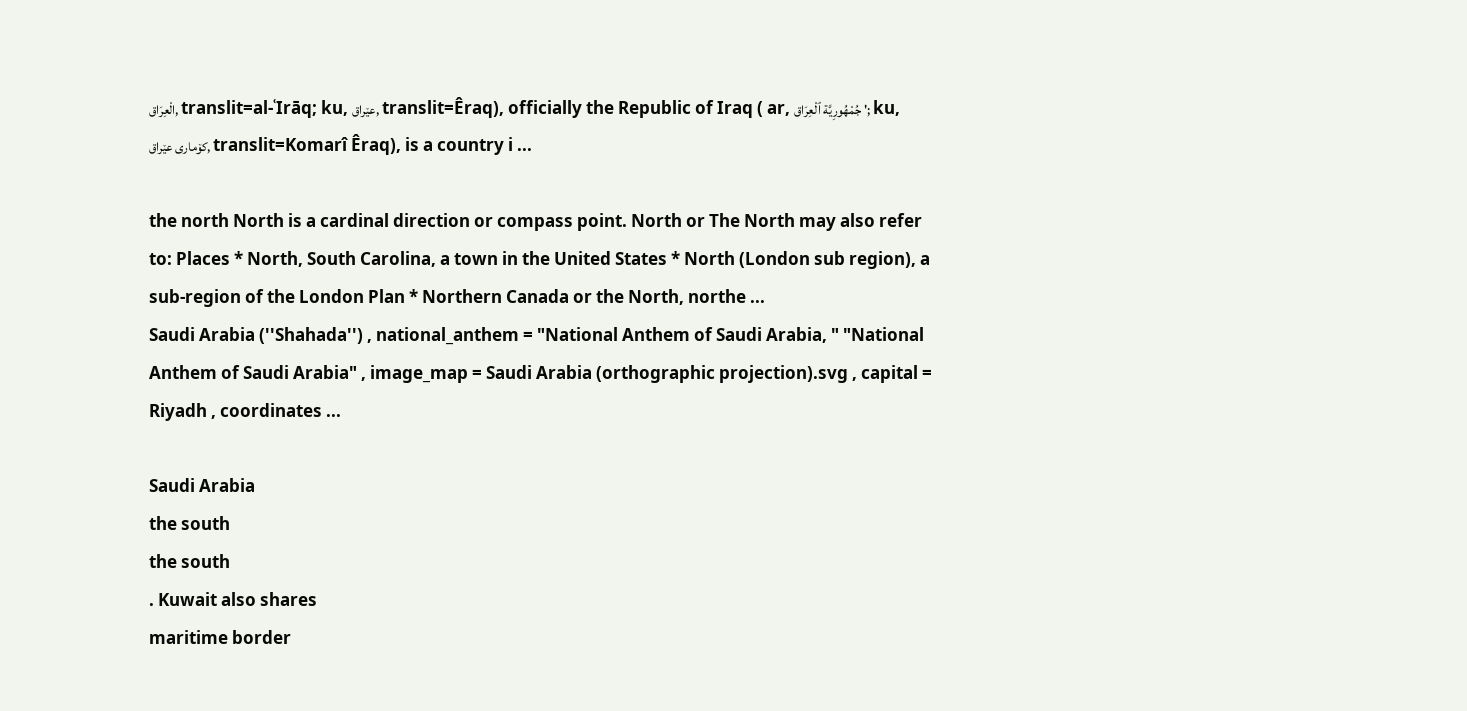الْعِرَاق, translit=al-ʿIrāq; ku, عێراق, translit=Êraq), officially the Republic of Iraq ( ar, جُمْهُورِيَّة ٱلْعِرَاق '; ku, کۆماری عێراق, translit=Komarî Êraq), is a country i ...

the north North is a cardinal direction or compass point. North or The North may also refer to: Places * North, South Carolina, a town in the United States * North (London sub region), a sub-region of the London Plan * Northern Canada or the North, northe ...
Saudi Arabia (''Shahada'') , national_anthem = "National Anthem of Saudi Arabia, " "National Anthem of Saudi Arabia" , image_map = Saudi Arabia (orthographic projection).svg , capital = Riyadh , coordinates ...

Saudi Arabia
the south
the south
. Kuwait also shares
maritime border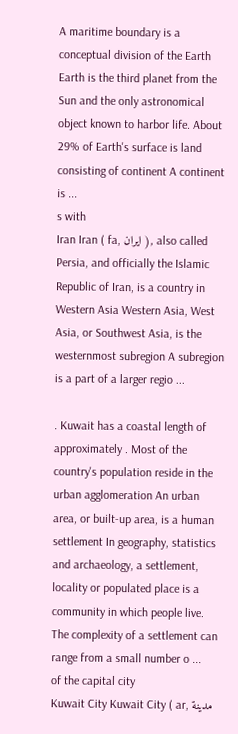A maritime boundary is a conceptual division of the Earth Earth is the third planet from the Sun and the only astronomical object known to harbor life. About 29% of Earth's surface is land consisting of continent A continent is ...
s with
Iran Iran ( fa, ایران ), also called Persia, and officially the Islamic Republic of Iran, is a country in Western Asia Western Asia, West Asia, or Southwest Asia, is the westernmost subregion A subregion is a part of a larger regio ...

. Kuwait has a coastal length of approximately . Most of the country's population reside in the
urban agglomeration An urban area, or built-up area, is a human settlement In geography, statistics and archaeology, a settlement, locality or populated place is a community in which people live. The complexity of a settlement can range from a small number o ...
of the capital city
Kuwait City Kuwait City ( ar, مدينة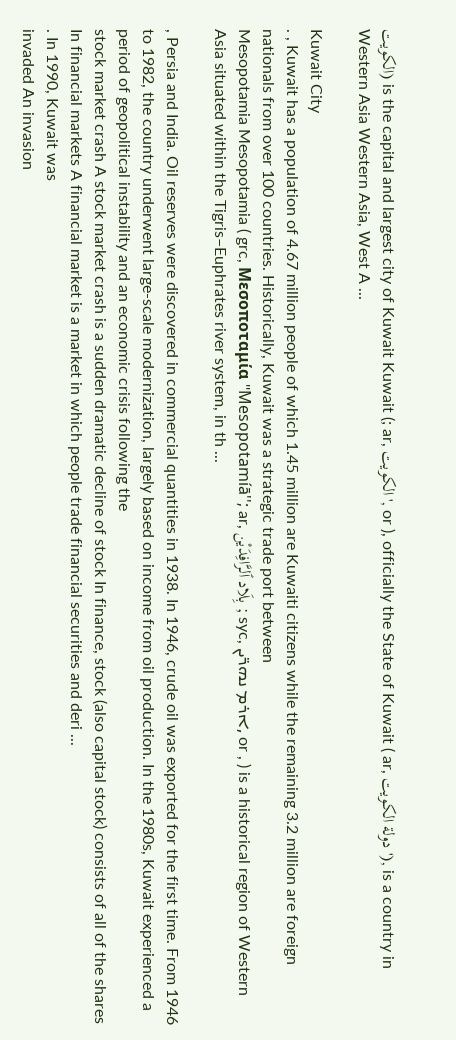الكويت) is the capital and largest city of Kuwait Kuwait (; ar, الكويت ', or ), officially the State of Kuwait ( ar, دولة الكويت '), is a country in Western Asia Western Asia, West A ...

Kuwait City
. , Kuwait has a population of 4.67 million people of which 1.45 million are Kuwaiti citizens while the remaining 3.2 million are foreign nationals from over 100 countries. Historically, Kuwait was a strategic trade port between
Mesopotamia Mesopotamia ( grc, Μεσοποταμία ''Mesopotamíā''; ar, بِلَاد ٱلرَّافِدَيْن ; syc, ܐܪܡ ܢܗܪ̈ܝܢ, or , ) is a historical region of Western Asia situated within the Tigris–Euphrates river system, in th ...

, Persia and India. Oil reserves were discovered in commercial quantities in 1938. In 1946, crude oil was exported for the first time. From 1946 to 1982, the country underwent large-scale modernization, largely based on income from oil production. In the 1980s, Kuwait experienced a period of geopolitical instability and an economic crisis following the
stock market crash A stock market crash is a sudden dramatic decline of stock In finance, stock (also capital stock) consists of all of the shares In financial markets A financial market is a market in which people trade financial securities and deri ...
. In 1990, Kuwait was
invaded An invasion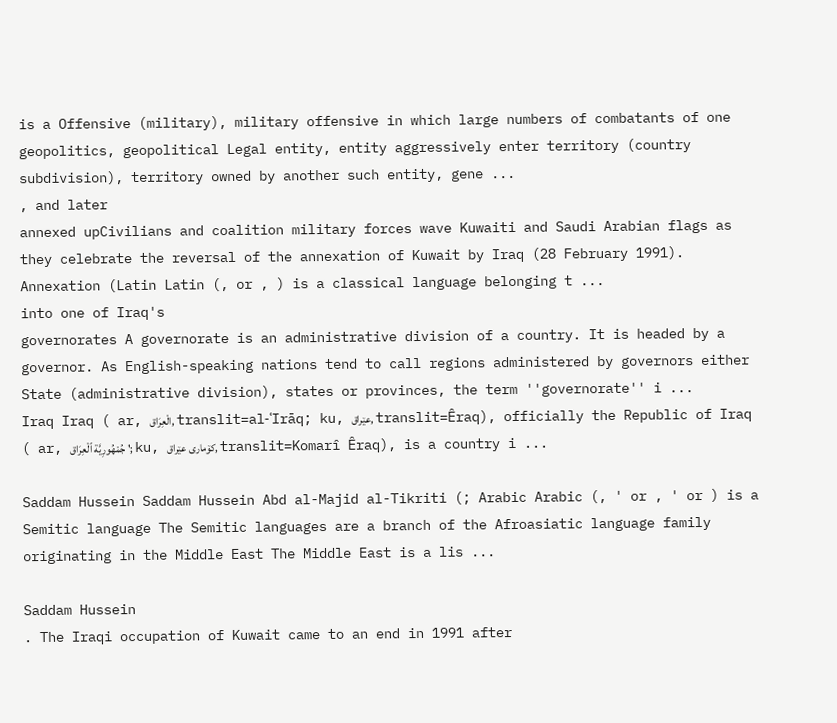is a Offensive (military), military offensive in which large numbers of combatants of one geopolitics, geopolitical Legal entity, entity aggressively enter territory (country subdivision), territory owned by another such entity, gene ...
, and later
annexed upCivilians and coalition military forces wave Kuwaiti and Saudi Arabian flags as they celebrate the reversal of the annexation of Kuwait by Iraq (28 February 1991). Annexation (Latin Latin (, or , ) is a classical language belonging t ...
into one of Iraq's
governorates A governorate is an administrative division of a country. It is headed by a governor. As English-speaking nations tend to call regions administered by governors either State (administrative division), states or provinces, the term ''governorate'' i ...
Iraq Iraq ( ar, الْعِرَاق, translit=al-ʿIrāq; ku, عێراق, translit=Êraq), officially the Republic of Iraq ( ar, جُمْهُورِيَّة ٱلْعِرَاق '; ku, کۆماری عێراق, translit=Komarî Êraq), is a country i ...

Saddam Hussein Saddam Hussein Abd al-Majid al-Tikriti (; Arabic Arabic (, ' or , ' or ) is a Semitic language The Semitic languages are a branch of the Afroasiatic language family originating in the Middle East The Middle East is a lis ...

Saddam Hussein
. The Iraqi occupation of Kuwait came to an end in 1991 after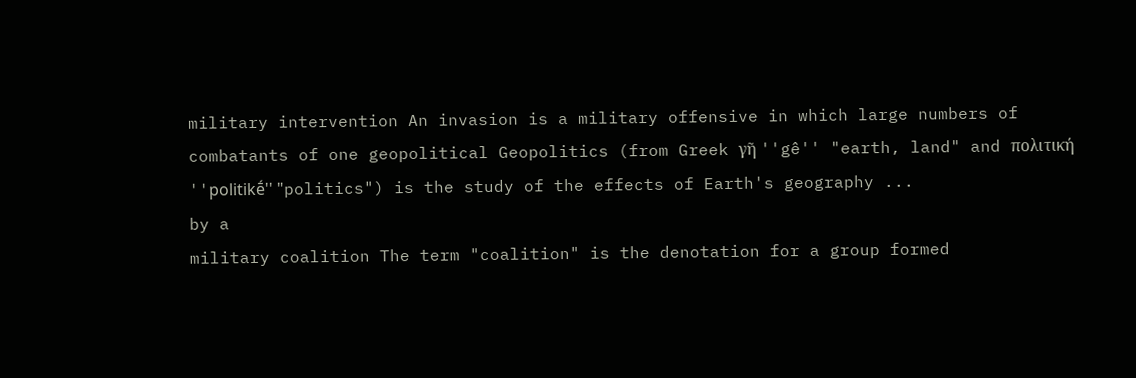military intervention An invasion is a military offensive in which large numbers of combatants of one geopolitical Geopolitics (from Greek γῆ ''gê'' "earth, land" and πολιτική ''politikḗ'' "politics") is the study of the effects of Earth's geography ...
by a
military coalition The term "coalition" is the denotation for a group formed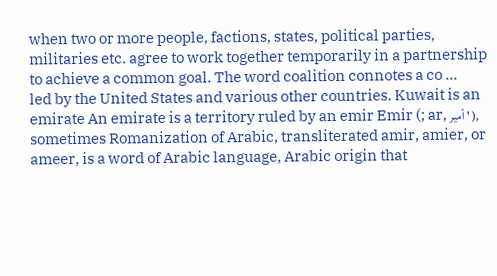when two or more people, factions, states, political parties, militaries etc. agree to work together temporarily in a partnership to achieve a common goal. The word coalition connotes a co ...
led by the United States and various other countries. Kuwait is an
emirate An emirate is a territory ruled by an emir Emir (; ar, أمير ' ), sometimes Romanization of Arabic, transliterated amir, amier, or ameer, is a word of Arabic language, Arabic origin that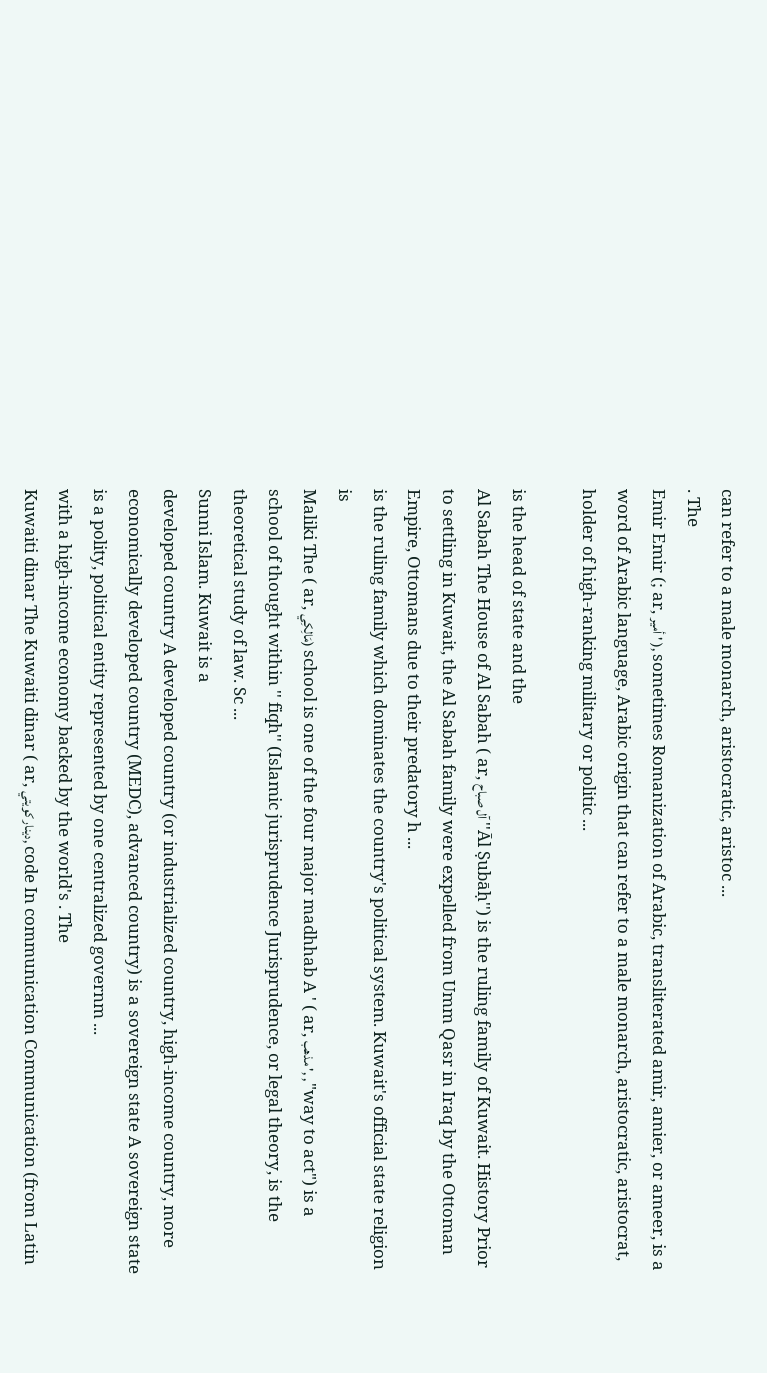can refer to a male monarch, aristocratic, aristoc ...
. The
Emir Emir (; ar, أمير ' ), sometimes Romanization of Arabic, transliterated amir, amier, or ameer, is a word of Arabic language, Arabic origin that can refer to a male monarch, aristocratic, aristocrat, holder of high-ranking military or politic ...

is the head of state and the
Al Sabah The House of Al Sabah ( ar, آل صباح ''Āl Ṣubāḥ'') is the ruling family of Kuwait. History Prior to settling in Kuwait, the Al Sabah family were expelled from Umm Qasr in Iraq by the Ottoman Empire, Ottomans due to their predatory h ...
is the ruling family which dominates the country's political system. Kuwait's official state religion is
Maliki The ( ar, مَالِكِي) school is one of the four major madhhab A ' ( ar, مذهب ', , "way to act") is a school of thought within '' fiqh'' (Islamic jurisprudence Jurisprudence, or legal theory, is the theoretical study of law. Sc ...
Sunni Islam. Kuwait is a
developed country A developed country (or industrialized country, high-income country, more economically developed country (MEDC), advanced country) is a sovereign state A sovereign state is a polity, political entity represented by one centralized governm ...
with a high-income economy backed by the world's . The
Kuwaiti dinar The Kuwaiti dinar ( ar, دينار كويتي, code In communication Communication (from Latin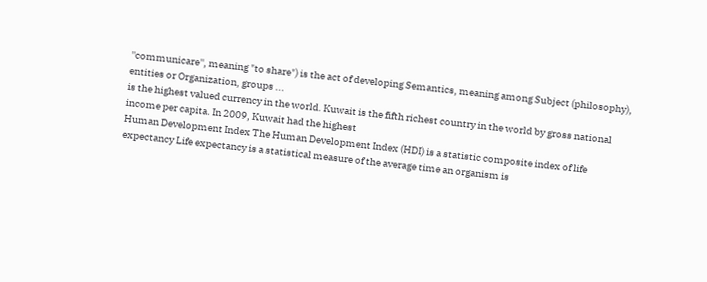''communicare'', meaning "to share") is the act of developing Semantics, meaning among Subject (philosophy), entities or Organization, groups ...
is the highest valued currency in the world. Kuwait is the fifth richest country in the world by gross national income per capita. In 2009, Kuwait had the highest
Human Development Index The Human Development Index (HDI) is a statistic composite index of life expectancy Life expectancy is a statistical measure of the average time an organism is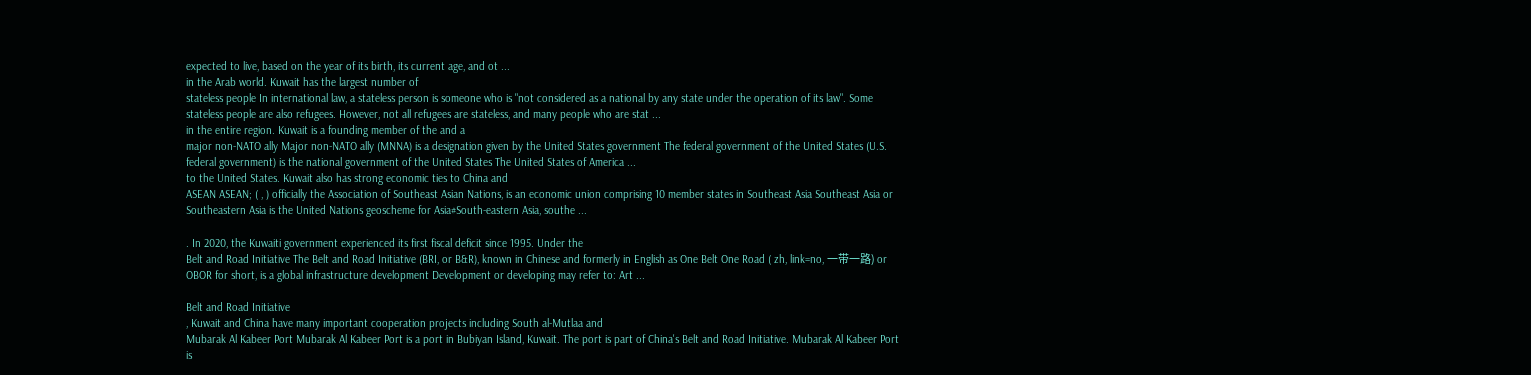expected to live, based on the year of its birth, its current age, and ot ...
in the Arab world. Kuwait has the largest number of
stateless people In international law, a stateless person is someone who is "not considered as a national by any state under the operation of its law". Some stateless people are also refugees. However, not all refugees are stateless, and many people who are stat ...
in the entire region. Kuwait is a founding member of the and a
major non-NATO ally Major non-NATO ally (MNNA) is a designation given by the United States government The federal government of the United States (U.S. federal government) is the national government of the United States The United States of America ...
to the United States. Kuwait also has strong economic ties to China and
ASEAN ASEAN; ( , ) officially the Association of Southeast Asian Nations, is an economic union comprising 10 member states in Southeast Asia Southeast Asia or Southeastern Asia is the United Nations geoscheme for Asia#South-eastern Asia, southe ...

. In 2020, the Kuwaiti government experienced its first fiscal deficit since 1995. Under the
Belt and Road Initiative The Belt and Road Initiative (BRI, or B&R), known in Chinese and formerly in English as One Belt One Road ( zh, link=no, 一带一路) or OBOR for short, is a global infrastructure development Development or developing may refer to: Art ...

Belt and Road Initiative
, Kuwait and China have many important cooperation projects including South al-Mutlaa and
Mubarak Al Kabeer Port Mubarak Al Kabeer Port is a port in Bubiyan Island, Kuwait. The port is part of China's Belt and Road Initiative. Mubarak Al Kabeer Port is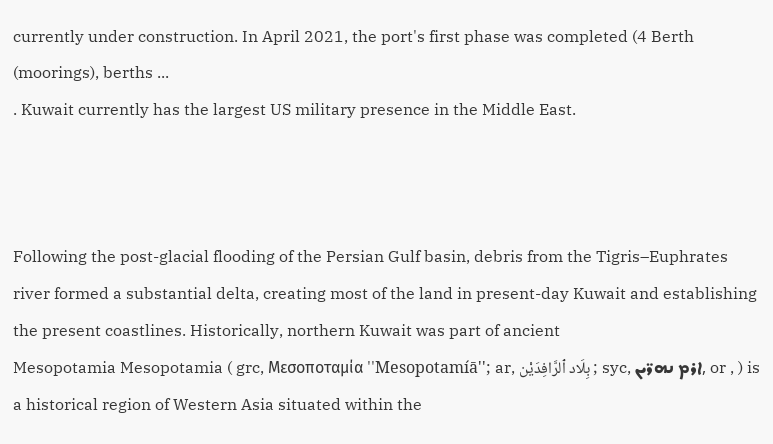currently under construction. In April 2021, the port's first phase was completed (4 Berth (moorings), berths ...
. Kuwait currently has the largest US military presence in the Middle East.



Following the post-glacial flooding of the Persian Gulf basin, debris from the Tigris–Euphrates river formed a substantial delta, creating most of the land in present-day Kuwait and establishing the present coastlines. Historically, northern Kuwait was part of ancient
Mesopotamia Mesopotamia ( grc, Μεσοποταμία ''Mesopotamíā''; ar, بِلَاد ٱلرَّافِدَيْن ; syc, ܐܪܡ ܢܗܪ̈ܝܢ, or , ) is a historical region of Western Asia situated within the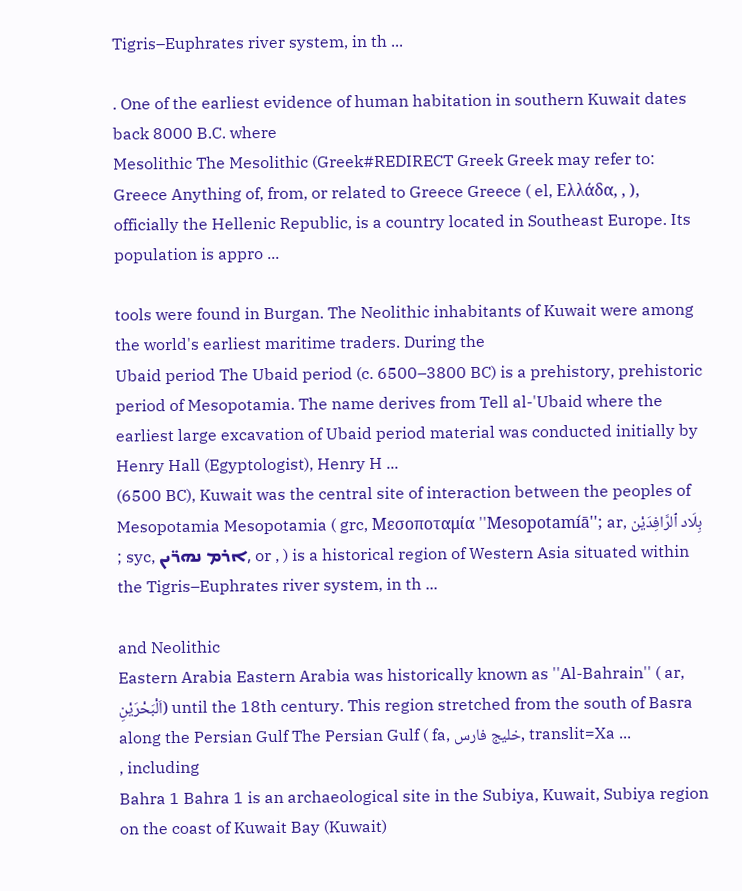Tigris–Euphrates river system, in th ...

. One of the earliest evidence of human habitation in southern Kuwait dates back 8000 B.C. where
Mesolithic The Mesolithic (Greek#REDIRECT Greek Greek may refer to: Greece Anything of, from, or related to Greece Greece ( el, Ελλάδα, , ), officially the Hellenic Republic, is a country located in Southeast Europe. Its population is appro ...

tools were found in Burgan. The Neolithic inhabitants of Kuwait were among the world's earliest maritime traders. During the
Ubaid period The Ubaid period (c. 6500–3800 BC) is a prehistory, prehistoric period of Mesopotamia. The name derives from Tell al-'Ubaid where the earliest large excavation of Ubaid period material was conducted initially by Henry Hall (Egyptologist), Henry H ...
(6500 BC), Kuwait was the central site of interaction between the peoples of
Mesopotamia Mesopotamia ( grc, Μεσοποταμία ''Mesopotamíā''; ar, بِلَاد ٱلرَّافِدَيْن ; syc, ܐܪܡ ܢܗܪ̈ܝܢ, or , ) is a historical region of Western Asia situated within the Tigris–Euphrates river system, in th ...

and Neolithic
Eastern Arabia Eastern Arabia was historically known as ''Al-Bahrain'' ( ar, اَلْبَحْرَيْنِ) until the 18th century. This region stretched from the south of Basra along the Persian Gulf The Persian Gulf ( fa, خلیج فارس, translit=Xa ...
, including
Bahra 1 Bahra 1 is an archaeological site in the Subiya, Kuwait, Subiya region on the coast of Kuwait Bay (Kuwait)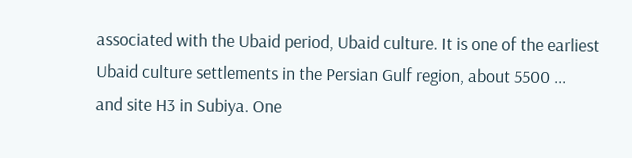associated with the Ubaid period, Ubaid culture. It is one of the earliest Ubaid culture settlements in the Persian Gulf region, about 5500 ...
and site H3 in Subiya. One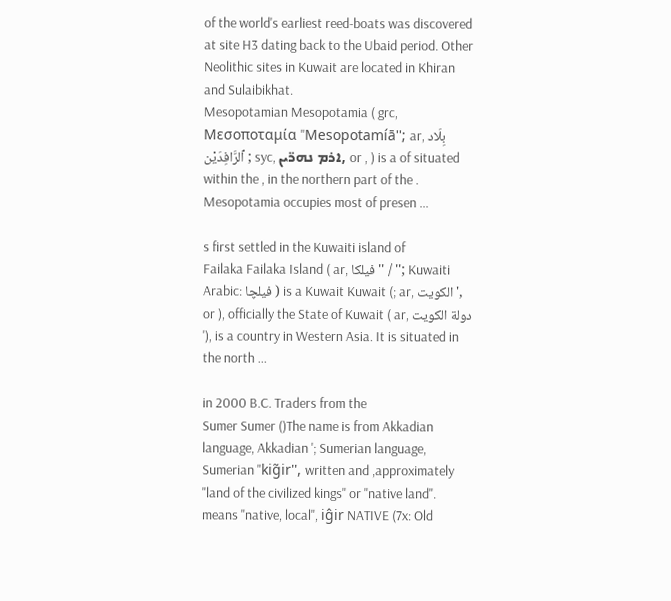of the world's earliest reed-boats was discovered at site H3 dating back to the Ubaid period. Other Neolithic sites in Kuwait are located in Khiran and Sulaibikhat.
Mesopotamian Mesopotamia ( grc, Μεσοποταμία ''Mesopotamíā''; ar, بِلَاد ٱلرَّافِدَيْن ; syc, ܐܪܡ ܢܗܪ̈ܝܢ, or , ) is a of situated within the , in the northern part of the . Mesopotamia occupies most of presen ...

s first settled in the Kuwaiti island of
Failaka Failaka Island ( ar, فيلكا '' / ''; Kuwaiti Arabic: فيلچا ) is a Kuwait Kuwait (; ar, الكويت ', or ), officially the State of Kuwait ( ar, دولة الكويت '), is a country in Western Asia. It is situated in the north ...

in 2000 B.C. Traders from the
Sumer Sumer ()The name is from Akkadian language, Akkadian '; Sumerian language, Sumerian ''kig̃ir'', written and ,approximately "land of the civilized kings" or "native land". means "native, local", iĝir NATIVE (7x: Old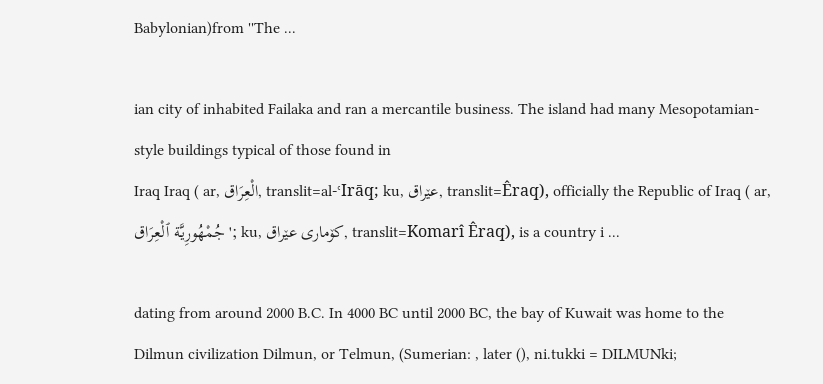Babylonian)from ''The ...

ian city of inhabited Failaka and ran a mercantile business. The island had many Mesopotamian-style buildings typical of those found in
Iraq Iraq ( ar, الْعِرَاق, translit=al-ʿIrāq; ku, عێراق, translit=Êraq), officially the Republic of Iraq ( ar, جُمْهُورِيَّة ٱلْعِرَاق '; ku, کۆماری عێراق, translit=Komarî Êraq), is a country i ...

dating from around 2000 B.C. In 4000 BC until 2000 BC, the bay of Kuwait was home to the
Dilmun civilization Dilmun, or Telmun, (Sumerian: , later (), ni.tukki = DILMUNki;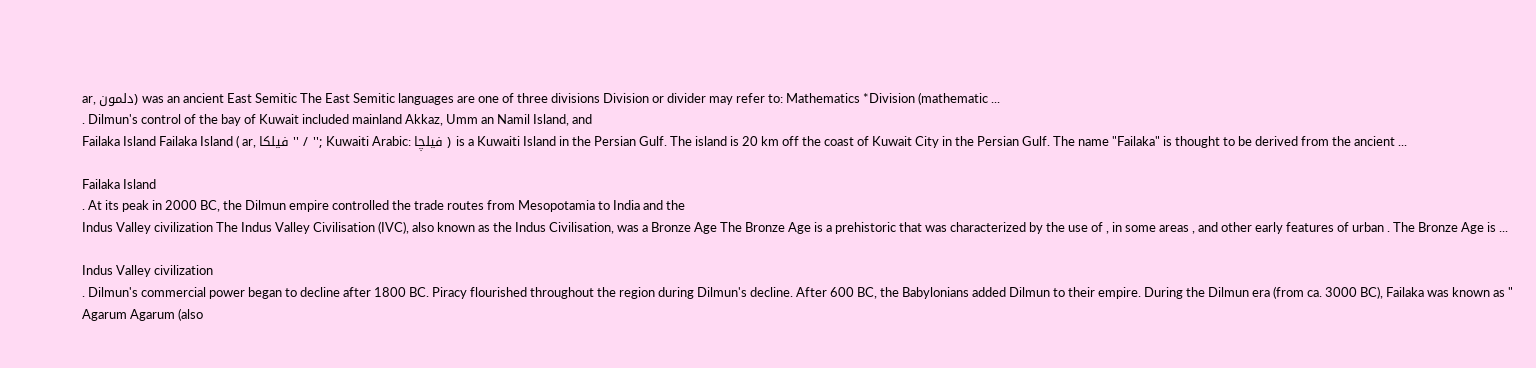ar, دلمون) was an ancient East Semitic The East Semitic languages are one of three divisions Division or divider may refer to: Mathematics *Division (mathematic ...
. Dilmun's control of the bay of Kuwait included mainland Akkaz, Umm an Namil Island, and
Failaka Island Failaka Island ( ar, فيلكا '' / ''; Kuwaiti Arabic: فيلچا ) is a Kuwaiti Island in the Persian Gulf. The island is 20 km off the coast of Kuwait City in the Persian Gulf. The name "Failaka" is thought to be derived from the ancient ...

Failaka Island
. At its peak in 2000 BC, the Dilmun empire controlled the trade routes from Mesopotamia to India and the
Indus Valley civilization The Indus Valley Civilisation (IVC), also known as the Indus Civilisation, was a Bronze Age The Bronze Age is a prehistoric that was characterized by the use of , in some areas , and other early features of urban . The Bronze Age is ...

Indus Valley civilization
. Dilmun's commercial power began to decline after 1800 BC. Piracy flourished throughout the region during Dilmun's decline. After 600 BC, the Babylonians added Dilmun to their empire. During the Dilmun era (from ca. 3000 BC), Failaka was known as "
Agarum Agarum (also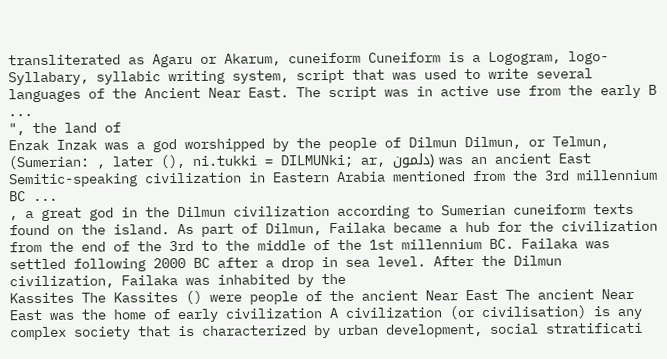transliterated as Agaru or Akarum, cuneiform Cuneiform is a Logogram, logo-Syllabary, syllabic writing system, script that was used to write several languages of the Ancient Near East. The script was in active use from the early B ...
", the land of
Enzak Inzak was a god worshipped by the people of Dilmun Dilmun, or Telmun, (Sumerian: , later (), ni.tukki = DILMUNki; ar, دلمون) was an ancient East Semitic-speaking civilization in Eastern Arabia mentioned from the 3rd millennium BC ...
, a great god in the Dilmun civilization according to Sumerian cuneiform texts found on the island. As part of Dilmun, Failaka became a hub for the civilization from the end of the 3rd to the middle of the 1st millennium BC. Failaka was settled following 2000 BC after a drop in sea level. After the Dilmun civilization, Failaka was inhabited by the
Kassites The Kassites () were people of the ancient Near East The ancient Near East was the home of early civilization A civilization (or civilisation) is any complex society that is characterized by urban development, social stratificati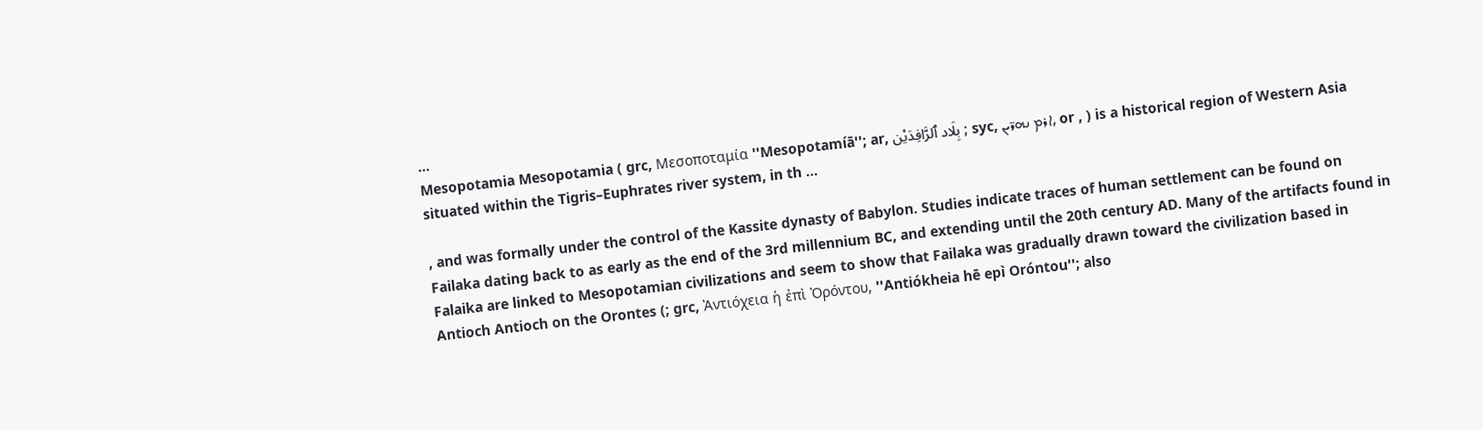...
Mesopotamia Mesopotamia ( grc, Μεσοποταμία ''Mesopotamíā''; ar, بِلَاد ٱلرَّافِدَيْن ; syc, ܐܪܡ ܢܗܪ̈ܝܢ, or , ) is a historical region of Western Asia situated within the Tigris–Euphrates river system, in th ...

, and was formally under the control of the Kassite dynasty of Babylon. Studies indicate traces of human settlement can be found on Failaka dating back to as early as the end of the 3rd millennium BC, and extending until the 20th century AD. Many of the artifacts found in Falaika are linked to Mesopotamian civilizations and seem to show that Failaka was gradually drawn toward the civilization based in
Antioch Antioch on the Orontes (; grc, Ἀντιόχεια ἡ ἐπὶ Ὀρόντου, ''Antiókheia hē epì Oróntou''; also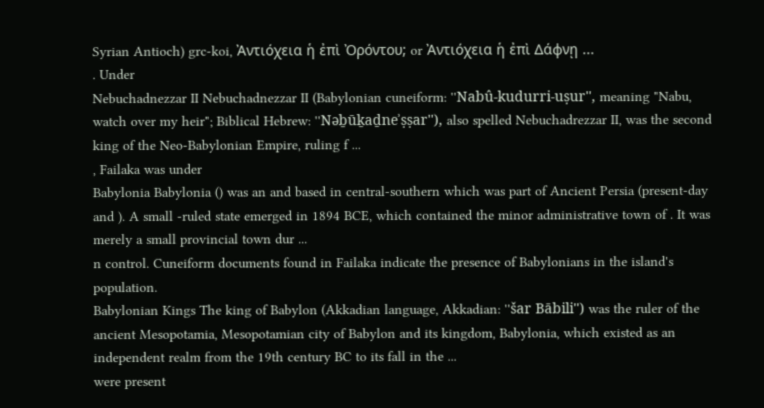Syrian Antioch) grc-koi, Ἀντιόχεια ἡ ἐπὶ Ὀρόντου; or Ἀντιόχεια ἡ ἐπὶ Δάφνῃ ...
. Under
Nebuchadnezzar II Nebuchadnezzar II (Babylonian cuneiform: ''Nabû-kudurri-uṣur'', meaning "Nabu, watch over my heir"; Biblical Hebrew: ''Nəḇūḵaḏneʾṣṣar''), also spelled Nebuchadrezzar II, was the second king of the Neo-Babylonian Empire, ruling f ...
, Failaka was under
Babylonia Babylonia () was an and based in central-southern which was part of Ancient Persia (present-day and ). A small -ruled state emerged in 1894 BCE, which contained the minor administrative town of . It was merely a small provincial town dur ...
n control. Cuneiform documents found in Failaka indicate the presence of Babylonians in the island's population.
Babylonian Kings The king of Babylon (Akkadian language, Akkadian: ''šar Bābili'') was the ruler of the ancient Mesopotamia, Mesopotamian city of Babylon and its kingdom, Babylonia, which existed as an independent realm from the 19th century BC to its fall in the ...
were present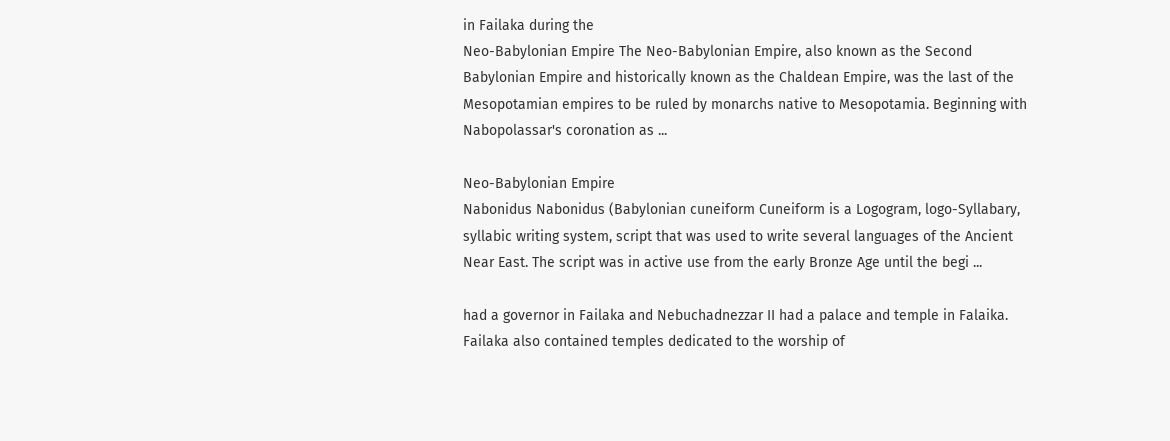in Failaka during the
Neo-Babylonian Empire The Neo-Babylonian Empire, also known as the Second Babylonian Empire and historically known as the Chaldean Empire, was the last of the Mesopotamian empires to be ruled by monarchs native to Mesopotamia. Beginning with Nabopolassar's coronation as ...

Neo-Babylonian Empire
Nabonidus Nabonidus (Babylonian cuneiform Cuneiform is a Logogram, logo-Syllabary, syllabic writing system, script that was used to write several languages of the Ancient Near East. The script was in active use from the early Bronze Age until the begi ...

had a governor in Failaka and Nebuchadnezzar II had a palace and temple in Falaika. Failaka also contained temples dedicated to the worship of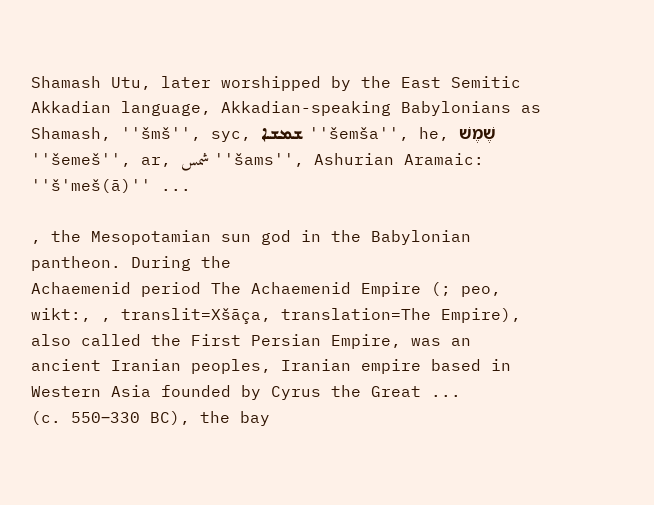Shamash Utu, later worshipped by the East Semitic Akkadian language, Akkadian-speaking Babylonians as Shamash, ''šmš'', syc, ܫܡܫܐ ''šemša'', he, שֶׁמֶשׁ ''šemeš'', ar, شمس ''šams'', Ashurian Aramaic:  ''š'meš(ā)'' ...

, the Mesopotamian sun god in the Babylonian pantheon. During the
Achaemenid period The Achaemenid Empire (; peo, wikt:, , translit=Xšāça, translation=The Empire), also called the First Persian Empire, was an ancient Iranian peoples, Iranian empire based in Western Asia founded by Cyrus the Great ...
(c. 550‒330 BC), the bay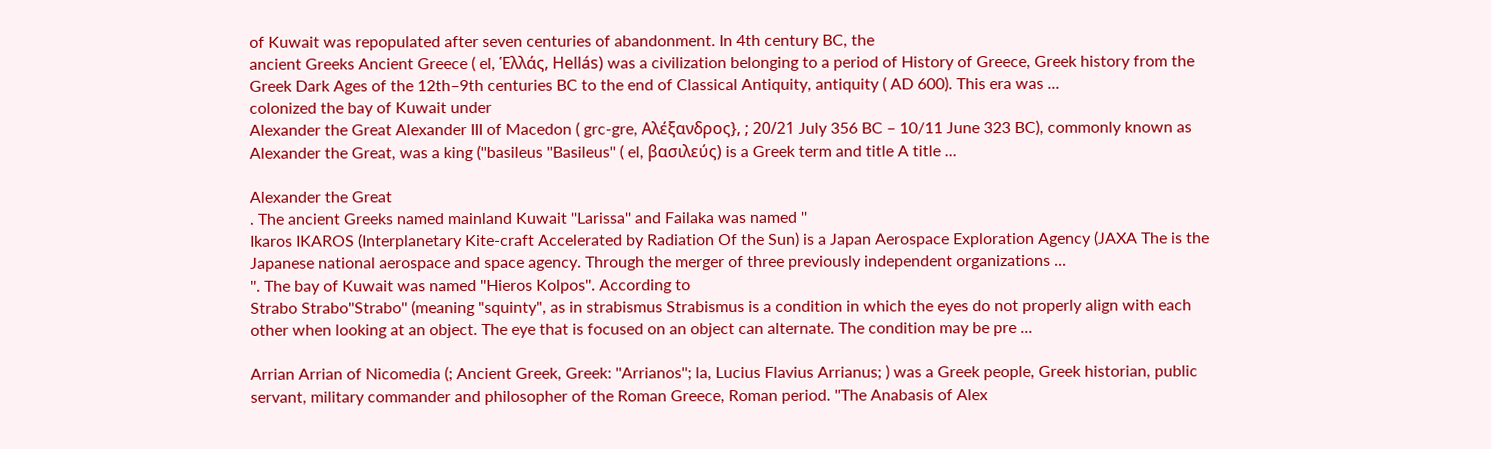of Kuwait was repopulated after seven centuries of abandonment. In 4th century BC, the
ancient Greeks Ancient Greece ( el, Ἑλλάς, Hellás) was a civilization belonging to a period of History of Greece, Greek history from the Greek Dark Ages of the 12th–9th centuries BC to the end of Classical Antiquity, antiquity ( AD 600). This era was ...
colonized the bay of Kuwait under
Alexander the Great Alexander III of Macedon ( grc-gre, Αλέξανδρος}, ; 20/21 July 356 BC – 10/11 June 323 BC), commonly known as Alexander the Great, was a king (''basileus ''Basileus'' ( el, βασιλεύς) is a Greek term and title A title ...

Alexander the Great
. The ancient Greeks named mainland Kuwait ''Larissa'' and Failaka was named ''
Ikaros IKAROS (Interplanetary Kite-craft Accelerated by Radiation Of the Sun) is a Japan Aerospace Exploration Agency (JAXA The is the Japanese national aerospace and space agency. Through the merger of three previously independent organizations ...
''. The bay of Kuwait was named ''Hieros Kolpos''. According to
Strabo Strabo''Strabo'' (meaning "squinty", as in strabismus Strabismus is a condition in which the eyes do not properly align with each other when looking at an object. The eye that is focused on an object can alternate. The condition may be pre ...

Arrian Arrian of Nicomedia (; Ancient Greek, Greek: ''Arrianos''; la, Lucius Flavius Arrianus; ) was a Greek people, Greek historian, public servant, military commander and philosopher of the Roman Greece, Roman period. ''The Anabasis of Alex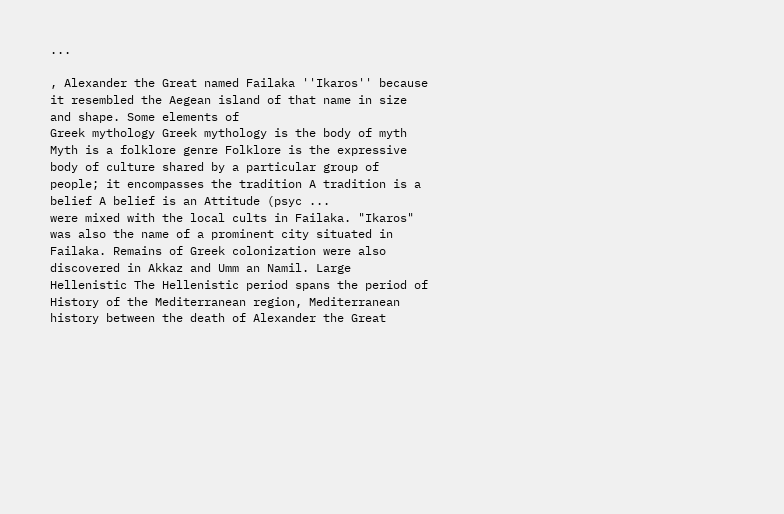...

, Alexander the Great named Failaka ''Ikaros'' because it resembled the Aegean island of that name in size and shape. Some elements of
Greek mythology Greek mythology is the body of myth Myth is a folklore genre Folklore is the expressive body of culture shared by a particular group of people; it encompasses the tradition A tradition is a belief A belief is an Attitude (psyc ...
were mixed with the local cults in Failaka. "Ikaros" was also the name of a prominent city situated in Failaka. Remains of Greek colonization were also discovered in Akkaz and Umm an Namil. Large
Hellenistic The Hellenistic period spans the period of History of the Mediterranean region, Mediterranean history between the death of Alexander the Great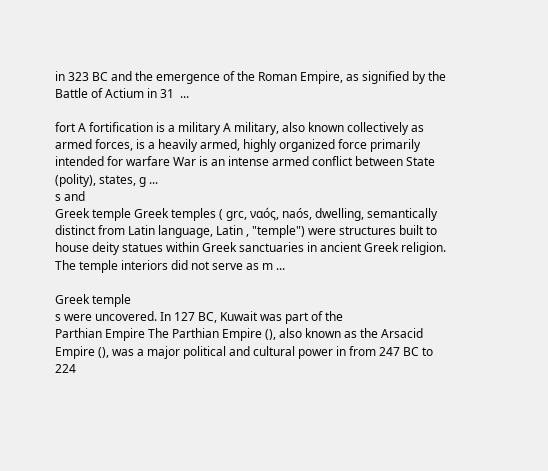in 323 BC and the emergence of the Roman Empire, as signified by the Battle of Actium in 31  ...

fort A fortification is a military A military, also known collectively as armed forces, is a heavily armed, highly organized force primarily intended for warfare War is an intense armed conflict between State (polity), states, g ...
s and
Greek temple Greek temples ( grc, ναός, naós, dwelling, semantically distinct from Latin language, Latin , "temple") were structures built to house deity statues within Greek sanctuaries in ancient Greek religion. The temple interiors did not serve as m ...

Greek temple
s were uncovered. In 127 BC, Kuwait was part of the
Parthian Empire The Parthian Empire (), also known as the Arsacid Empire (), was a major political and cultural power in from 247 BC to 224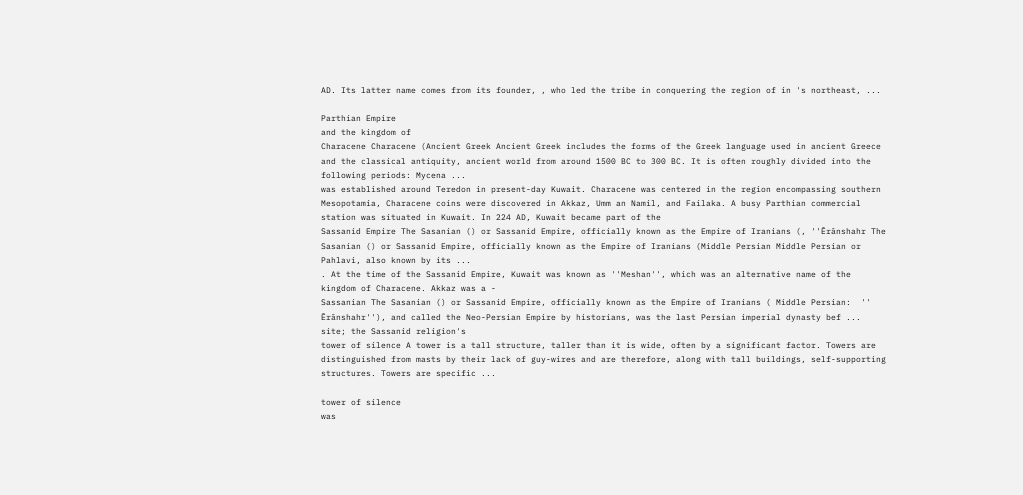AD. Its latter name comes from its founder, , who led the tribe in conquering the region of in 's northeast, ...

Parthian Empire
and the kingdom of
Characene Characene (Ancient Greek Ancient Greek includes the forms of the Greek language used in ancient Greece and the classical antiquity, ancient world from around 1500 BC to 300 BC. It is often roughly divided into the following periods: Mycena ...
was established around Teredon in present-day Kuwait. Characene was centered in the region encompassing southern Mesopotamia, Characene coins were discovered in Akkaz, Umm an Namil, and Failaka. A busy Parthian commercial station was situated in Kuwait. In 224 AD, Kuwait became part of the
Sassanid Empire The Sasanian () or Sassanid Empire, officially known as the Empire of Iranians (, ''Ērānshahr The Sasanian () or Sassanid Empire, officially known as the Empire of Iranians (Middle Persian Middle Persian or Pahlavi, also known by its ...
. At the time of the Sassanid Empire, Kuwait was known as ''Meshan'', which was an alternative name of the kingdom of Characene. Akkaz was a -
Sassanian The Sasanian () or Sassanid Empire, officially known as the Empire of Iranians ( Middle Persian:  '' Ērānshahr''), and called the Neo-Persian Empire by historians, was the last Persian imperial dynasty bef ...
site; the Sassanid religion's
tower of silence A tower is a tall structure, taller than it is wide, often by a significant factor. Towers are distinguished from masts by their lack of guy-wires and are therefore, along with tall buildings, self-supporting structures. Towers are specific ...

tower of silence
was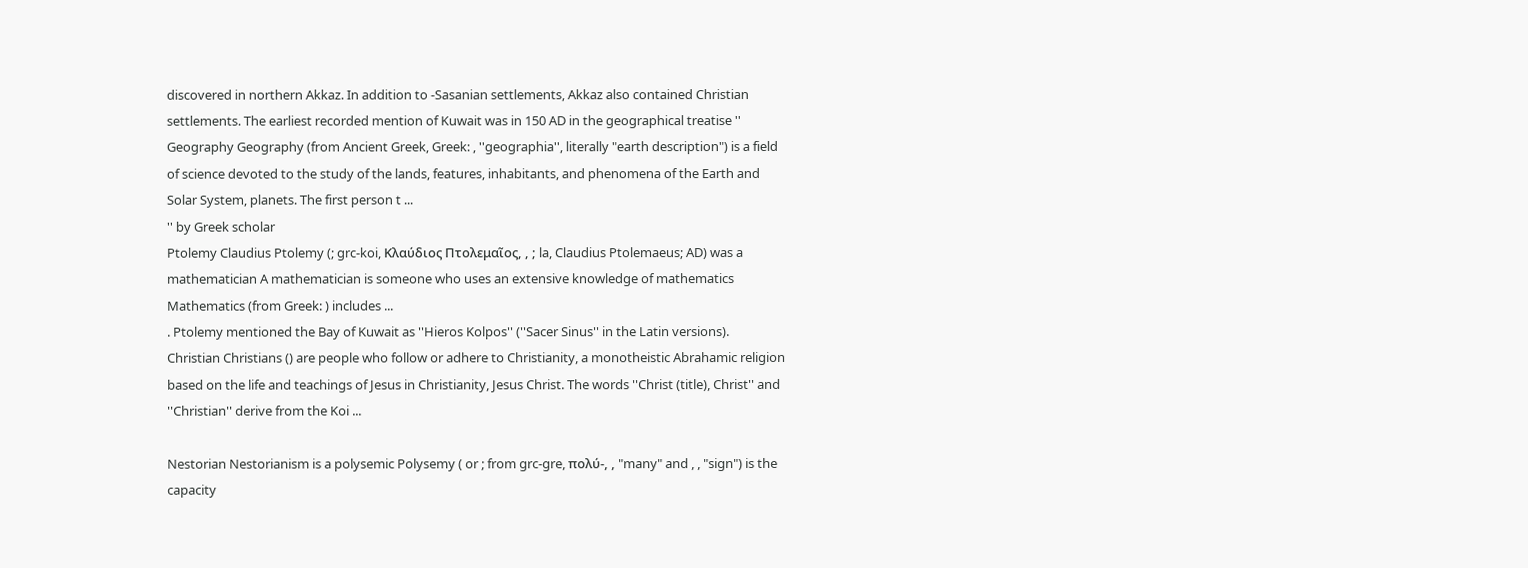discovered in northern Akkaz. In addition to -Sasanian settlements, Akkaz also contained Christian settlements. The earliest recorded mention of Kuwait was in 150 AD in the geographical treatise ''
Geography Geography (from Ancient Greek, Greek: , ''geographia'', literally "earth description") is a field of science devoted to the study of the lands, features, inhabitants, and phenomena of the Earth and Solar System, planets. The first person t ...
'' by Greek scholar
Ptolemy Claudius Ptolemy (; grc-koi, Κλαύδιος Πτολεμαῖος, , ; la, Claudius Ptolemaeus; AD) was a mathematician A mathematician is someone who uses an extensive knowledge of mathematics Mathematics (from Greek: ) includes ...
. Ptolemy mentioned the Bay of Kuwait as ''Hieros Kolpos'' (''Sacer Sinus'' in the Latin versions).
Christian Christians () are people who follow or adhere to Christianity, a monotheistic Abrahamic religion based on the life and teachings of Jesus in Christianity, Jesus Christ. The words ''Christ (title), Christ'' and ''Christian'' derive from the Koi ...

Nestorian Nestorianism is a polysemic Polysemy ( or ; from grc-gre, πολύ-, , "many" and , , "sign") is the capacity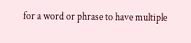for a word or phrase to have multiple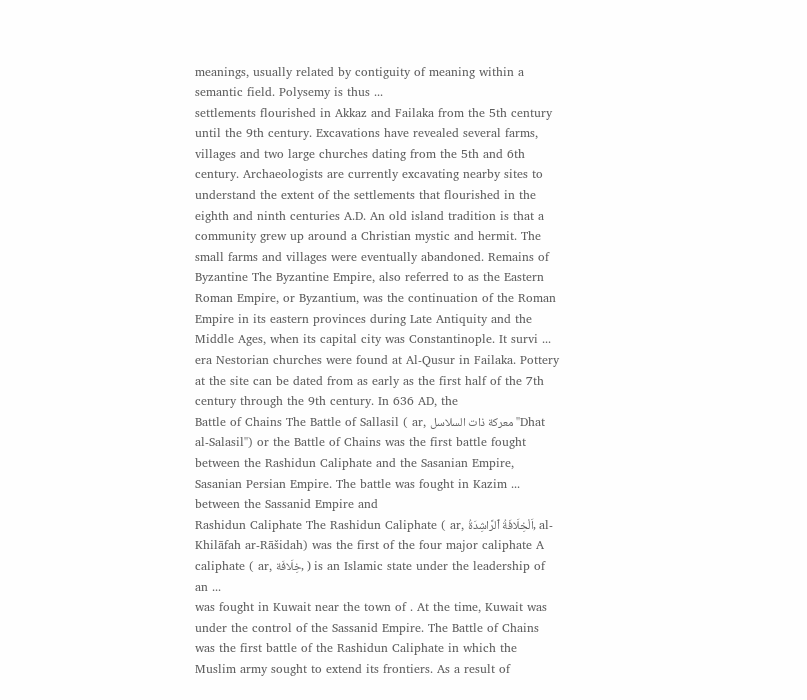meanings, usually related by contiguity of meaning within a semantic field. Polysemy is thus ...
settlements flourished in Akkaz and Failaka from the 5th century until the 9th century. Excavations have revealed several farms, villages and two large churches dating from the 5th and 6th century. Archaeologists are currently excavating nearby sites to understand the extent of the settlements that flourished in the eighth and ninth centuries A.D. An old island tradition is that a community grew up around a Christian mystic and hermit. The small farms and villages were eventually abandoned. Remains of
Byzantine The Byzantine Empire, also referred to as the Eastern Roman Empire, or Byzantium, was the continuation of the Roman Empire in its eastern provinces during Late Antiquity and the Middle Ages, when its capital city was Constantinople. It survi ...
era Nestorian churches were found at Al-Qusur in Failaka. Pottery at the site can be dated from as early as the first half of the 7th century through the 9th century. In 636 AD, the
Battle of Chains The Battle of Sallasil ( ar, معركة ذات السلاسل ''Dhat al-Salasil'') or the Battle of Chains was the first battle fought between the Rashidun Caliphate and the Sasanian Empire, Sasanian Persian Empire. The battle was fought in Kazim ...
between the Sassanid Empire and
Rashidun Caliphate The Rashidun Caliphate ( ar, اَلْخِلَافَةُ ٱلرَّاشِدَةُ, al-Khilāfah ar-Rāšidah) was the first of the four major caliphate A caliphate ( ar, خِلَافَة, ) is an Islamic state under the leadership of an ...
was fought in Kuwait near the town of . At the time, Kuwait was under the control of the Sassanid Empire. The Battle of Chains was the first battle of the Rashidun Caliphate in which the Muslim army sought to extend its frontiers. As a result of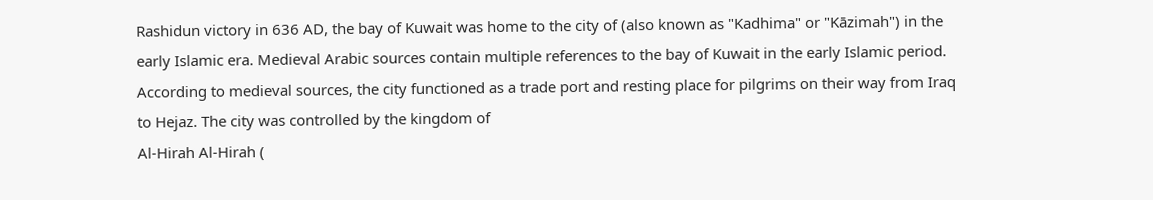Rashidun victory in 636 AD, the bay of Kuwait was home to the city of (also known as "Kadhima" or "Kāzimah") in the early Islamic era. Medieval Arabic sources contain multiple references to the bay of Kuwait in the early Islamic period. According to medieval sources, the city functioned as a trade port and resting place for pilgrims on their way from Iraq to Hejaz. The city was controlled by the kingdom of
Al-Hirah Al-Hirah (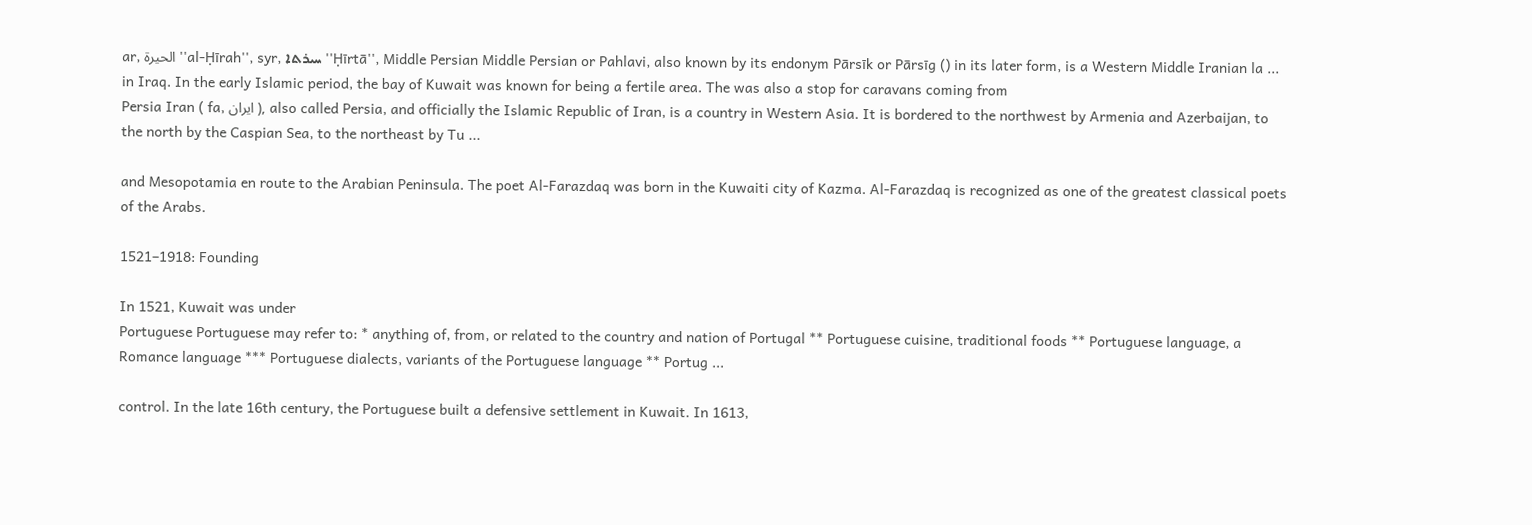ar, الحيرة ''al-Ḥīrah'', syr, ܚܝܪܬܐ ''Ḥīrtā'', Middle Persian Middle Persian or Pahlavi, also known by its endonym Pārsīk or Pārsīg () in its later form, is a Western Middle Iranian la ...
in Iraq. In the early Islamic period, the bay of Kuwait was known for being a fertile area. The was also a stop for caravans coming from
Persia Iran ( fa, ایران ), also called Persia, and officially the Islamic Republic of Iran, is a country in Western Asia. It is bordered to the northwest by Armenia and Azerbaijan, to the north by the Caspian Sea, to the northeast by Tu ...

and Mesopotamia en route to the Arabian Peninsula. The poet Al-Farazdaq was born in the Kuwaiti city of Kazma. Al-Farazdaq is recognized as one of the greatest classical poets of the Arabs.

1521–1918: Founding

In 1521, Kuwait was under
Portuguese Portuguese may refer to: * anything of, from, or related to the country and nation of Portugal ** Portuguese cuisine, traditional foods ** Portuguese language, a Romance language *** Portuguese dialects, variants of the Portuguese language ** Portug ...

control. In the late 16th century, the Portuguese built a defensive settlement in Kuwait. In 1613,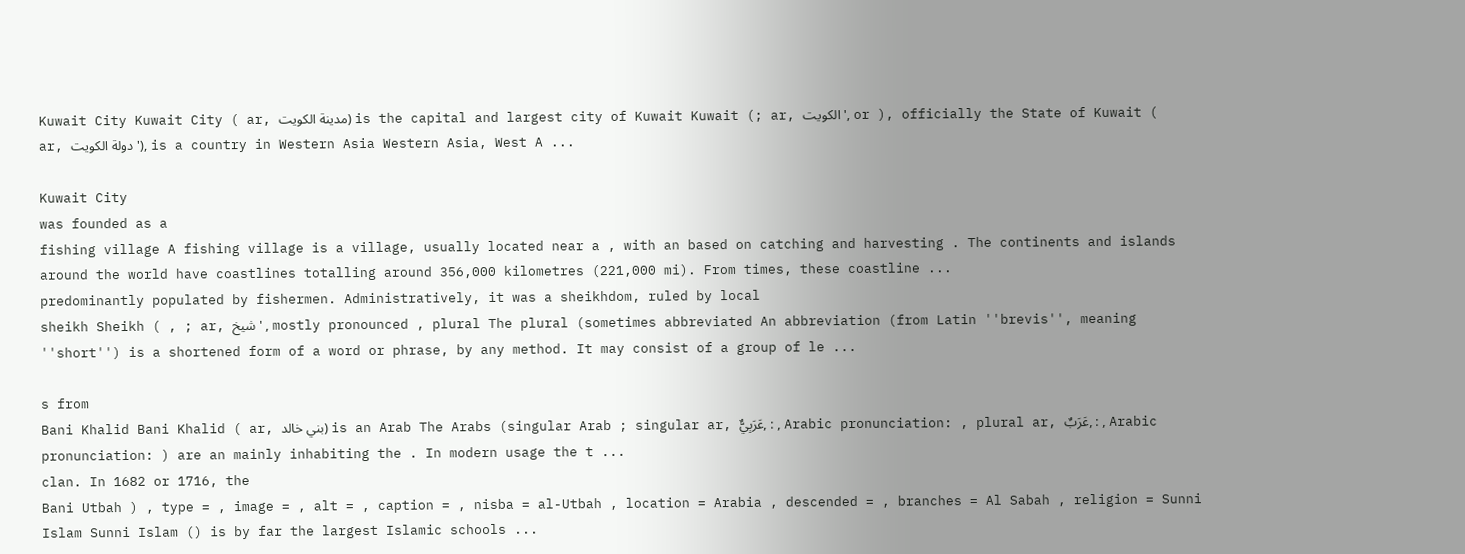Kuwait City Kuwait City ( ar, مدينة الكويت) is the capital and largest city of Kuwait Kuwait (; ar, الكويت ', or ), officially the State of Kuwait ( ar, دولة الكويت '), is a country in Western Asia Western Asia, West A ...

Kuwait City
was founded as a
fishing village A fishing village is a village, usually located near a , with an based on catching and harvesting . The continents and islands around the world have coastlines totalling around 356,000 kilometres (221,000 mi). From times, these coastline ...
predominantly populated by fishermen. Administratively, it was a sheikhdom, ruled by local
sheikh Sheikh ( , ; ar, شيخ ' , mostly pronounced , plural The plural (sometimes abbreviated An abbreviation (from Latin ''brevis'', meaning ''short'') is a shortened form of a word or phrase, by any method. It may consist of a group of le ...

s from
Bani Khalid Bani Khalid ( ar, بني خالد) is an Arab The Arabs (singular Arab ; singular ar, عَرَبِيٌّ, : , Arabic pronunciation: , plural ar, عَرَبٌ, : , Arabic pronunciation: ) are an mainly inhabiting the . In modern usage the t ...
clan. In 1682 or 1716, the
Bani Utbah ) , type = , image = , alt = , caption = , nisba = al-Utbah , location = Arabia , descended = , branches = Al Sabah , religion = Sunni Islam Sunni Islam () is by far the largest Islamic schools ...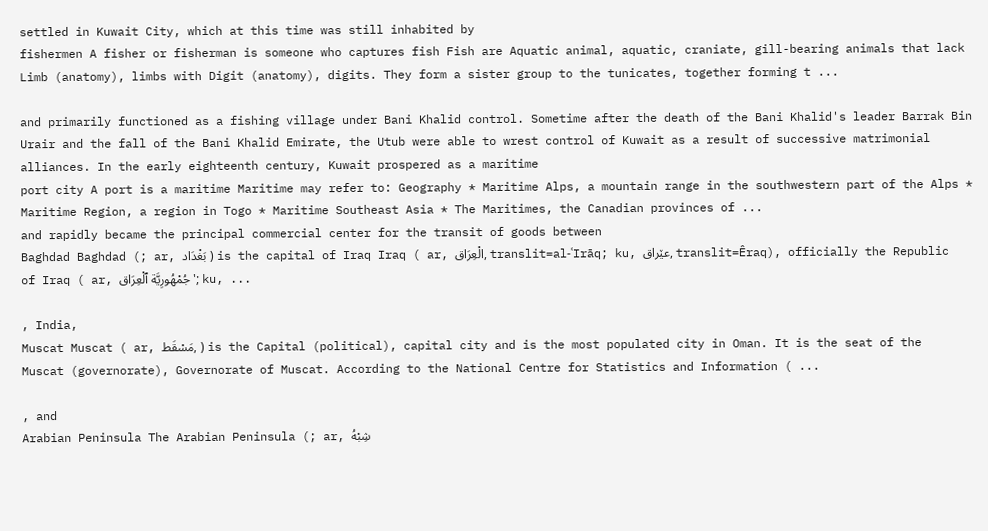settled in Kuwait City, which at this time was still inhabited by
fishermen A fisher or fisherman is someone who captures fish Fish are Aquatic animal, aquatic, craniate, gill-bearing animals that lack Limb (anatomy), limbs with Digit (anatomy), digits. They form a sister group to the tunicates, together forming t ...

and primarily functioned as a fishing village under Bani Khalid control. Sometime after the death of the Bani Khalid's leader Barrak Bin Urair and the fall of the Bani Khalid Emirate, the Utub were able to wrest control of Kuwait as a result of successive matrimonial alliances. In the early eighteenth century, Kuwait prospered as a maritime
port city A port is a maritime Maritime may refer to: Geography * Maritime Alps, a mountain range in the southwestern part of the Alps * Maritime Region, a region in Togo * Maritime Southeast Asia * The Maritimes, the Canadian provinces of ...
and rapidly became the principal commercial center for the transit of goods between
Baghdad Baghdad (; ar, بَغْدَاد ) is the capital of Iraq Iraq ( ar, الْعِرَاق, translit=al-ʿIrāq; ku, عێراق, translit=Êraq), officially the Republic of Iraq ( ar, جُمْهُورِيَّة ٱلْعِرَاق '; ku, ...

, India,
Muscat Muscat ( ar, مَسْقَط, ) is the Capital (political), capital city and is the most populated city in Oman. It is the seat of the Muscat (governorate), Governorate of Muscat. According to the National Centre for Statistics and Information ( ...

, and
Arabian Peninsula The Arabian Peninsula (; ar, شِبْهُ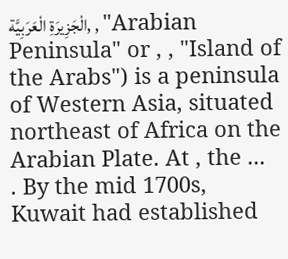الْجَزِيرَةِ الْعَرَبِيَّة, , "Arabian Peninsula" or , , "Island of the Arabs") is a peninsula of Western Asia, situated northeast of Africa on the Arabian Plate. At , the ...
. By the mid 1700s, Kuwait had established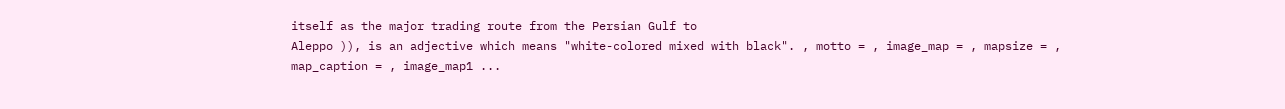itself as the major trading route from the Persian Gulf to
Aleppo )), is an adjective which means "white-colored mixed with black". , motto = , image_map = , mapsize = , map_caption = , image_map1 ...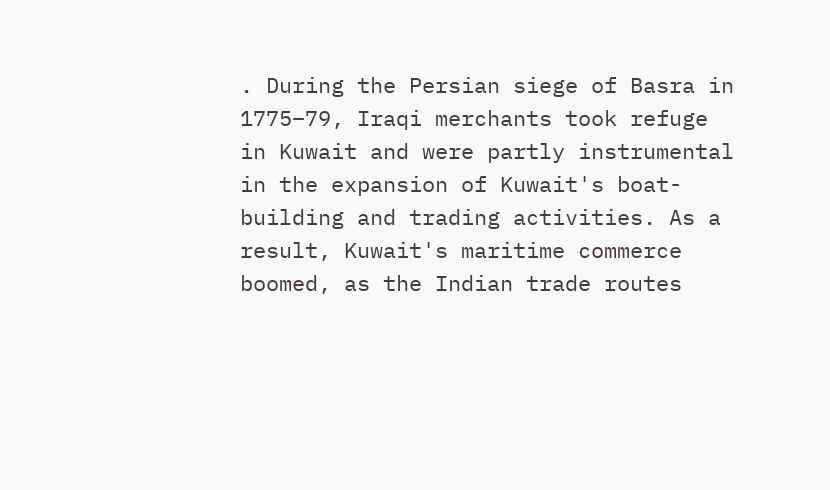. During the Persian siege of Basra in 1775–79, Iraqi merchants took refuge in Kuwait and were partly instrumental in the expansion of Kuwait's boat-building and trading activities. As a result, Kuwait's maritime commerce boomed, as the Indian trade routes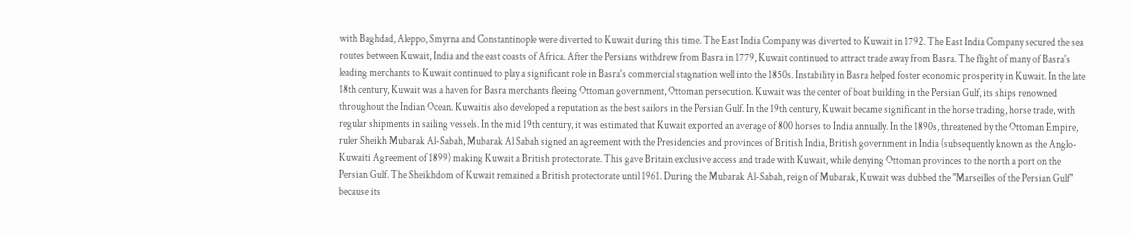with Baghdad, Aleppo, Smyrna and Constantinople were diverted to Kuwait during this time. The East India Company was diverted to Kuwait in 1792. The East India Company secured the sea routes between Kuwait, India and the east coasts of Africa. After the Persians withdrew from Basra in 1779, Kuwait continued to attract trade away from Basra. The flight of many of Basra's leading merchants to Kuwait continued to play a significant role in Basra's commercial stagnation well into the 1850s. Instability in Basra helped foster economic prosperity in Kuwait. In the late 18th century, Kuwait was a haven for Basra merchants fleeing Ottoman government, Ottoman persecution. Kuwait was the center of boat building in the Persian Gulf, its ships renowned throughout the Indian Ocean. Kuwaitis also developed a reputation as the best sailors in the Persian Gulf. In the 19th century, Kuwait became significant in the horse trading, horse trade, with regular shipments in sailing vessels. In the mid 19th century, it was estimated that Kuwait exported an average of 800 horses to India annually. In the 1890s, threatened by the Ottoman Empire, ruler Sheikh Mubarak Al-Sabah, Mubarak Al Sabah signed an agreement with the Presidencies and provinces of British India, British government in India (subsequently known as the Anglo-Kuwaiti Agreement of 1899) making Kuwait a British protectorate. This gave Britain exclusive access and trade with Kuwait, while denying Ottoman provinces to the north a port on the Persian Gulf. The Sheikhdom of Kuwait remained a British protectorate until 1961. During the Mubarak Al-Sabah, reign of Mubarak, Kuwait was dubbed the "Marseilles of the Persian Gulf" because its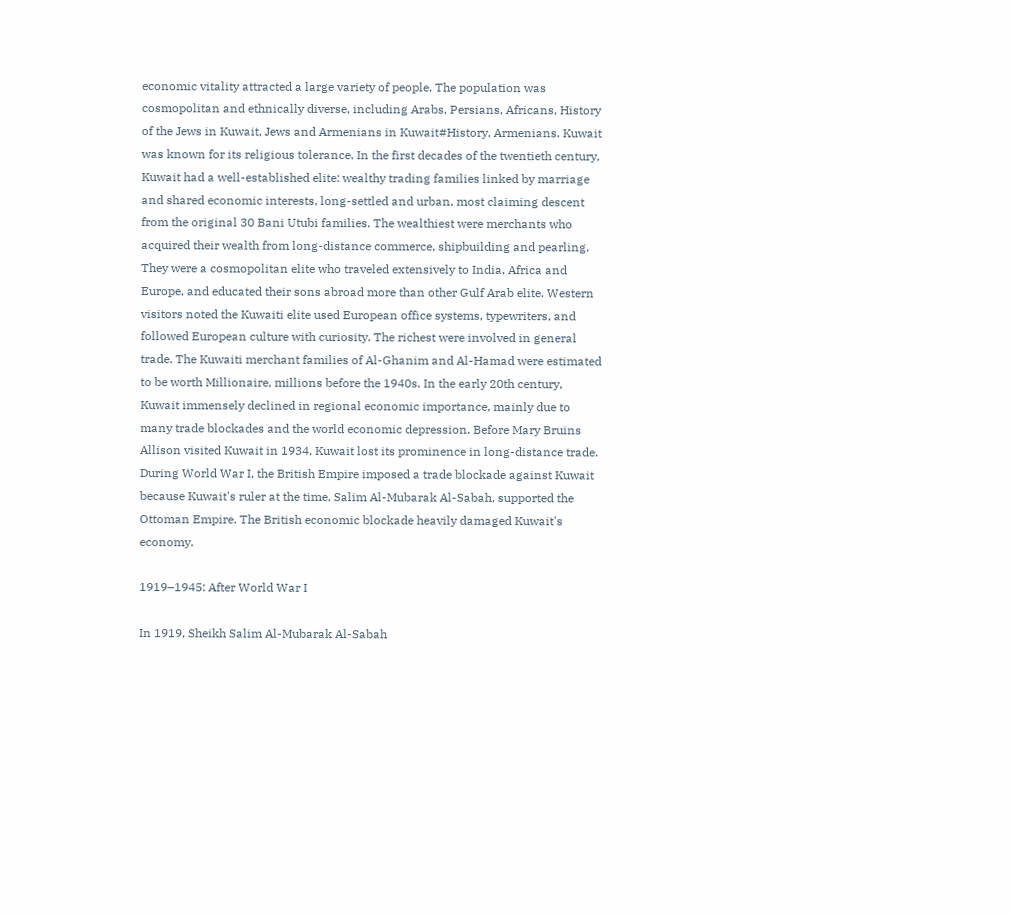economic vitality attracted a large variety of people. The population was cosmopolitan and ethnically diverse, including Arabs, Persians, Africans, History of the Jews in Kuwait, Jews and Armenians in Kuwait#History, Armenians. Kuwait was known for its religious tolerance. In the first decades of the twentieth century, Kuwait had a well-established elite: wealthy trading families linked by marriage and shared economic interests, long-settled and urban, most claiming descent from the original 30 Bani Utubi families. The wealthiest were merchants who acquired their wealth from long-distance commerce, shipbuilding and pearling. They were a cosmopolitan elite who traveled extensively to India, Africa and Europe, and educated their sons abroad more than other Gulf Arab elite. Western visitors noted the Kuwaiti elite used European office systems, typewriters, and followed European culture with curiosity. The richest were involved in general trade. The Kuwaiti merchant families of Al-Ghanim and Al-Hamad were estimated to be worth Millionaire, millions before the 1940s. In the early 20th century, Kuwait immensely declined in regional economic importance, mainly due to many trade blockades and the world economic depression. Before Mary Bruins Allison visited Kuwait in 1934, Kuwait lost its prominence in long-distance trade. During World War I, the British Empire imposed a trade blockade against Kuwait because Kuwait's ruler at the time, Salim Al-Mubarak Al-Sabah, supported the Ottoman Empire. The British economic blockade heavily damaged Kuwait's economy.

1919–1945: After World War I

In 1919, Sheikh Salim Al-Mubarak Al-Sabah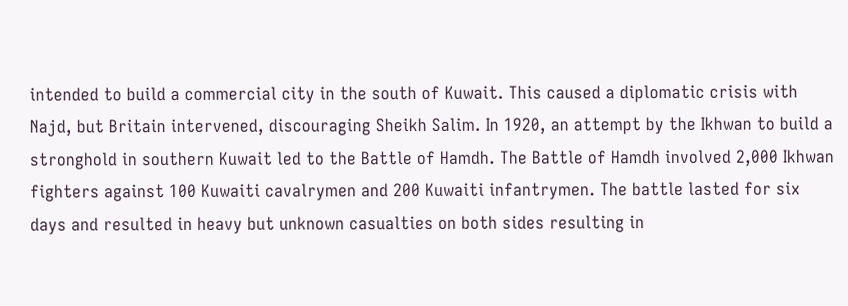intended to build a commercial city in the south of Kuwait. This caused a diplomatic crisis with Najd, but Britain intervened, discouraging Sheikh Salim. In 1920, an attempt by the Ikhwan to build a stronghold in southern Kuwait led to the Battle of Hamdh. The Battle of Hamdh involved 2,000 Ikhwan fighters against 100 Kuwaiti cavalrymen and 200 Kuwaiti infantrymen. The battle lasted for six days and resulted in heavy but unknown casualties on both sides resulting in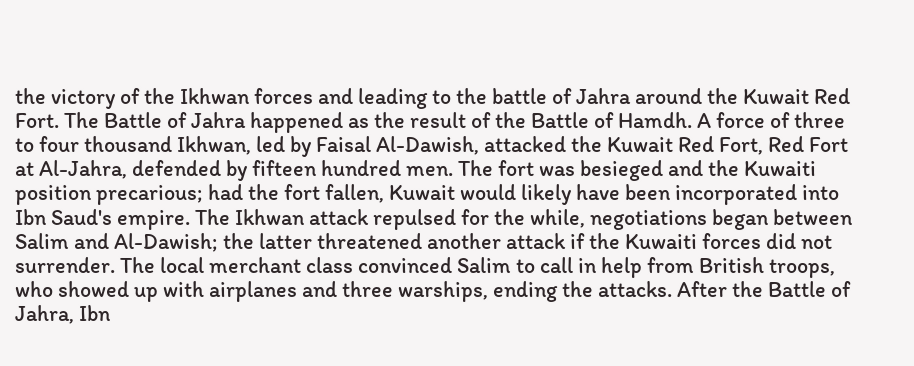the victory of the Ikhwan forces and leading to the battle of Jahra around the Kuwait Red Fort. The Battle of Jahra happened as the result of the Battle of Hamdh. A force of three to four thousand Ikhwan, led by Faisal Al-Dawish, attacked the Kuwait Red Fort, Red Fort at Al-Jahra, defended by fifteen hundred men. The fort was besieged and the Kuwaiti position precarious; had the fort fallen, Kuwait would likely have been incorporated into Ibn Saud's empire. The Ikhwan attack repulsed for the while, negotiations began between Salim and Al-Dawish; the latter threatened another attack if the Kuwaiti forces did not surrender. The local merchant class convinced Salim to call in help from British troops, who showed up with airplanes and three warships, ending the attacks. After the Battle of Jahra, Ibn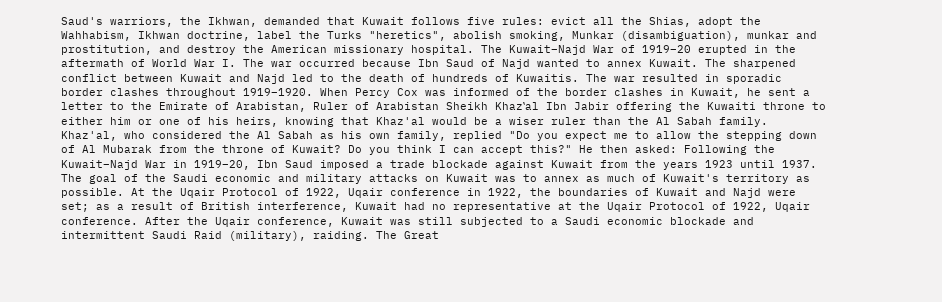Saud's warriors, the Ikhwan, demanded that Kuwait follows five rules: evict all the Shias, adopt the Wahhabism, Ikhwan doctrine, label the Turks "heretics", abolish smoking, Munkar (disambiguation), munkar and prostitution, and destroy the American missionary hospital. The Kuwait–Najd War of 1919–20 erupted in the aftermath of World War I. The war occurred because Ibn Saud of Najd wanted to annex Kuwait. The sharpened conflict between Kuwait and Najd led to the death of hundreds of Kuwaitis. The war resulted in sporadic border clashes throughout 1919–1920. When Percy Cox was informed of the border clashes in Kuwait, he sent a letter to the Emirate of Arabistan, Ruler of Arabistan Sheikh Khazʽal Ibn Jabir offering the Kuwaiti throne to either him or one of his heirs, knowing that Khaz'al would be a wiser ruler than the Al Sabah family. Khaz'al, who considered the Al Sabah as his own family, replied "Do you expect me to allow the stepping down of Al Mubarak from the throne of Kuwait? Do you think I can accept this?" He then asked: Following the Kuwait–Najd War in 1919–20, Ibn Saud imposed a trade blockade against Kuwait from the years 1923 until 1937. The goal of the Saudi economic and military attacks on Kuwait was to annex as much of Kuwait's territory as possible. At the Uqair Protocol of 1922, Uqair conference in 1922, the boundaries of Kuwait and Najd were set; as a result of British interference, Kuwait had no representative at the Uqair Protocol of 1922, Uqair conference. After the Uqair conference, Kuwait was still subjected to a Saudi economic blockade and intermittent Saudi Raid (military), raiding. The Great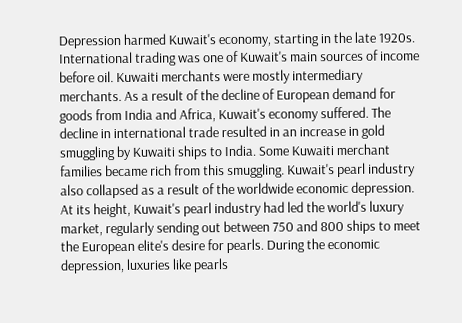Depression harmed Kuwait's economy, starting in the late 1920s. International trading was one of Kuwait's main sources of income before oil. Kuwaiti merchants were mostly intermediary merchants. As a result of the decline of European demand for goods from India and Africa, Kuwait's economy suffered. The decline in international trade resulted in an increase in gold smuggling by Kuwaiti ships to India. Some Kuwaiti merchant families became rich from this smuggling. Kuwait's pearl industry also collapsed as a result of the worldwide economic depression. At its height, Kuwait's pearl industry had led the world's luxury market, regularly sending out between 750 and 800 ships to meet the European elite's desire for pearls. During the economic depression, luxuries like pearls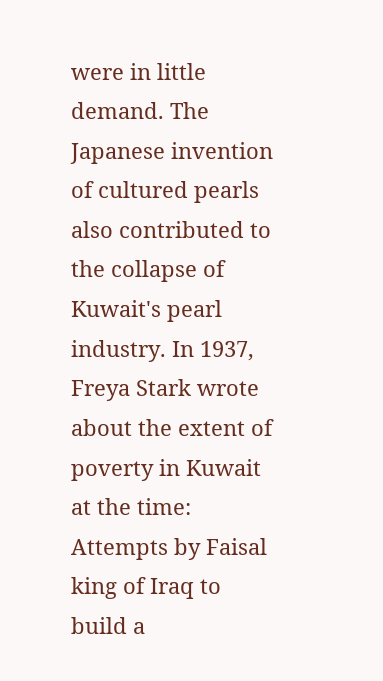were in little demand. The Japanese invention of cultured pearls also contributed to the collapse of Kuwait's pearl industry. In 1937, Freya Stark wrote about the extent of poverty in Kuwait at the time: Attempts by Faisal king of Iraq to build a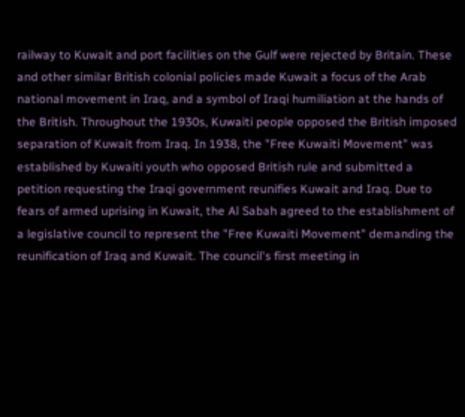railway to Kuwait and port facilities on the Gulf were rejected by Britain. These and other similar British colonial policies made Kuwait a focus of the Arab national movement in Iraq, and a symbol of Iraqi humiliation at the hands of the British. Throughout the 1930s, Kuwaiti people opposed the British imposed separation of Kuwait from Iraq. In 1938, the "Free Kuwaiti Movement" was established by Kuwaiti youth who opposed British rule and submitted a petition requesting the Iraqi government reunifies Kuwait and Iraq. Due to fears of armed uprising in Kuwait, the Al Sabah agreed to the establishment of a legislative council to represent the "Free Kuwaiti Movement" demanding the reunification of Iraq and Kuwait. The council's first meeting in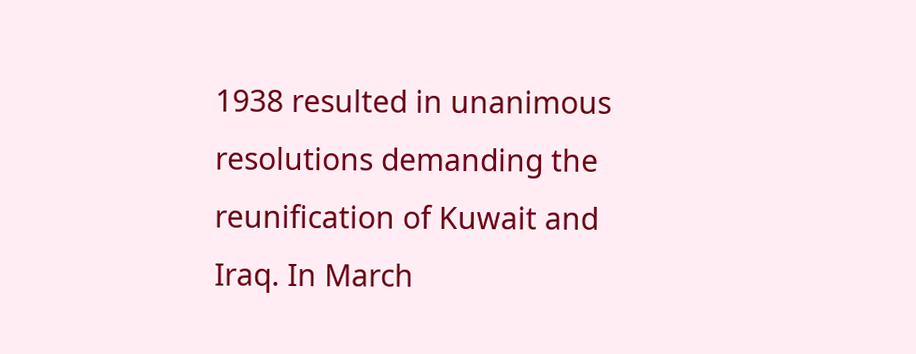1938 resulted in unanimous resolutions demanding the reunification of Kuwait and Iraq. In March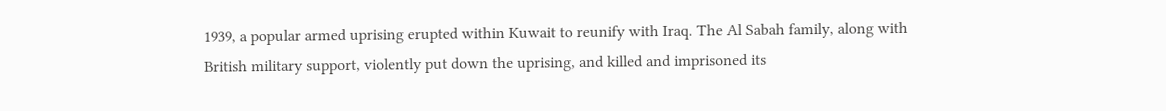1939, a popular armed uprising erupted within Kuwait to reunify with Iraq. The Al Sabah family, along with British military support, violently put down the uprising, and killed and imprisoned its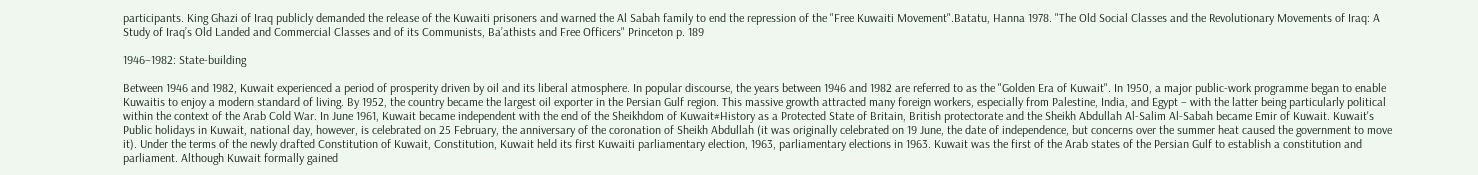participants. King Ghazi of Iraq publicly demanded the release of the Kuwaiti prisoners and warned the Al Sabah family to end the repression of the "Free Kuwaiti Movement".Batatu, Hanna 1978. "The Old Social Classes and the Revolutionary Movements of Iraq: A Study of Iraq’s Old Landed and Commercial Classes and of its Communists, Ba’athists and Free Officers" Princeton p. 189

1946–1982: State-building

Between 1946 and 1982, Kuwait experienced a period of prosperity driven by oil and its liberal atmosphere. In popular discourse, the years between 1946 and 1982 are referred to as the "Golden Era of Kuwait". In 1950, a major public-work programme began to enable Kuwaitis to enjoy a modern standard of living. By 1952, the country became the largest oil exporter in the Persian Gulf region. This massive growth attracted many foreign workers, especially from Palestine, India, and Egypt – with the latter being particularly political within the context of the Arab Cold War. In June 1961, Kuwait became independent with the end of the Sheikhdom of Kuwait#History as a Protected State of Britain, British protectorate and the Sheikh Abdullah Al-Salim Al-Sabah became Emir of Kuwait. Kuwait's Public holidays in Kuwait, national day, however, is celebrated on 25 February, the anniversary of the coronation of Sheikh Abdullah (it was originally celebrated on 19 June, the date of independence, but concerns over the summer heat caused the government to move it). Under the terms of the newly drafted Constitution of Kuwait, Constitution, Kuwait held its first Kuwaiti parliamentary election, 1963, parliamentary elections in 1963. Kuwait was the first of the Arab states of the Persian Gulf to establish a constitution and parliament. Although Kuwait formally gained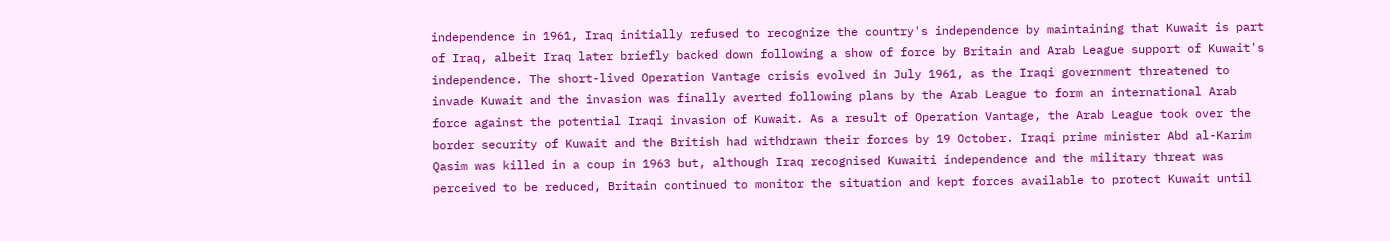independence in 1961, Iraq initially refused to recognize the country's independence by maintaining that Kuwait is part of Iraq, albeit Iraq later briefly backed down following a show of force by Britain and Arab League support of Kuwait's independence. The short-lived Operation Vantage crisis evolved in July 1961, as the Iraqi government threatened to invade Kuwait and the invasion was finally averted following plans by the Arab League to form an international Arab force against the potential Iraqi invasion of Kuwait. As a result of Operation Vantage, the Arab League took over the border security of Kuwait and the British had withdrawn their forces by 19 October. Iraqi prime minister Abd al-Karim Qasim was killed in a coup in 1963 but, although Iraq recognised Kuwaiti independence and the military threat was perceived to be reduced, Britain continued to monitor the situation and kept forces available to protect Kuwait until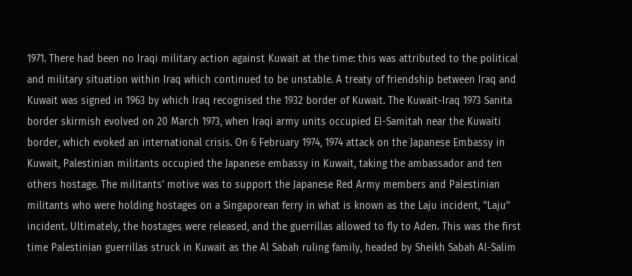1971. There had been no Iraqi military action against Kuwait at the time: this was attributed to the political and military situation within Iraq which continued to be unstable. A treaty of friendship between Iraq and Kuwait was signed in 1963 by which Iraq recognised the 1932 border of Kuwait. The Kuwait-Iraq 1973 Sanita border skirmish evolved on 20 March 1973, when Iraqi army units occupied El-Samitah near the Kuwaiti border, which evoked an international crisis. On 6 February 1974, 1974 attack on the Japanese Embassy in Kuwait, Palestinian militants occupied the Japanese embassy in Kuwait, taking the ambassador and ten others hostage. The militants' motive was to support the Japanese Red Army members and Palestinian militants who were holding hostages on a Singaporean ferry in what is known as the Laju incident, ''Laju'' incident. Ultimately, the hostages were released, and the guerrillas allowed to fly to Aden. This was the first time Palestinian guerrillas struck in Kuwait as the Al Sabah ruling family, headed by Sheikh Sabah Al-Salim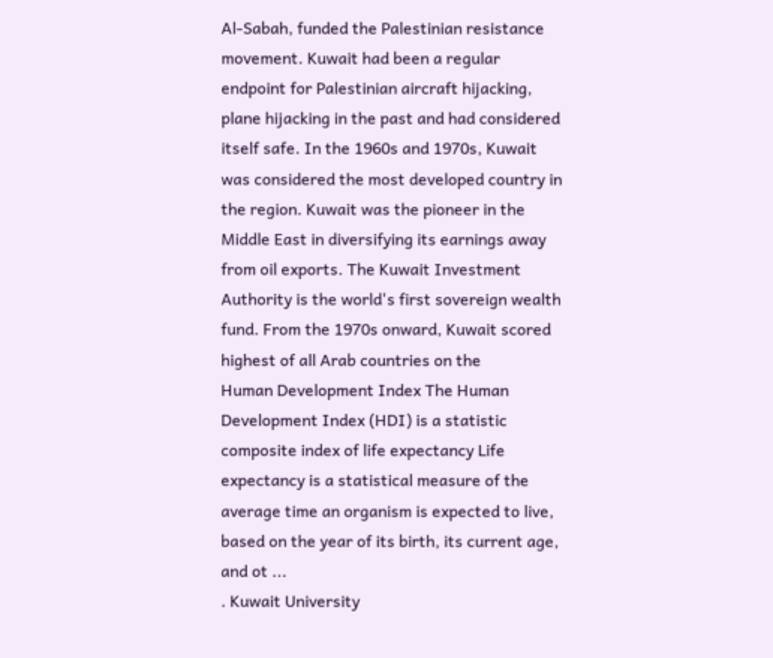Al-Sabah, funded the Palestinian resistance movement. Kuwait had been a regular endpoint for Palestinian aircraft hijacking, plane hijacking in the past and had considered itself safe. In the 1960s and 1970s, Kuwait was considered the most developed country in the region. Kuwait was the pioneer in the Middle East in diversifying its earnings away from oil exports. The Kuwait Investment Authority is the world's first sovereign wealth fund. From the 1970s onward, Kuwait scored highest of all Arab countries on the
Human Development Index The Human Development Index (HDI) is a statistic composite index of life expectancy Life expectancy is a statistical measure of the average time an organism is expected to live, based on the year of its birth, its current age, and ot ...
. Kuwait University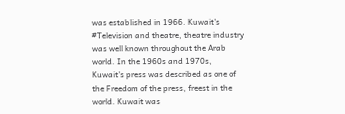was established in 1966. Kuwait's #Television and theatre, theatre industry was well known throughout the Arab world. In the 1960s and 1970s, Kuwait's press was described as one of the Freedom of the press, freest in the world. Kuwait was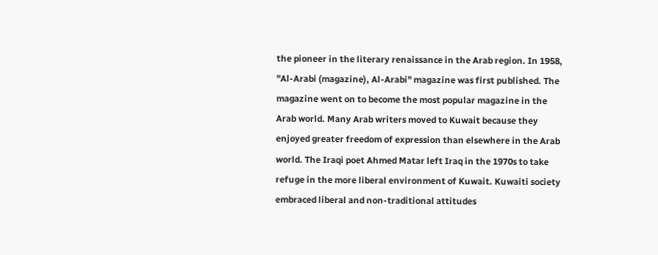the pioneer in the literary renaissance in the Arab region. In 1958, ''Al-Arabi (magazine), Al-Arabi'' magazine was first published. The magazine went on to become the most popular magazine in the Arab world. Many Arab writers moved to Kuwait because they enjoyed greater freedom of expression than elsewhere in the Arab world. The Iraqi poet Ahmed Matar left Iraq in the 1970s to take refuge in the more liberal environment of Kuwait. Kuwaiti society embraced liberal and non-traditional attitudes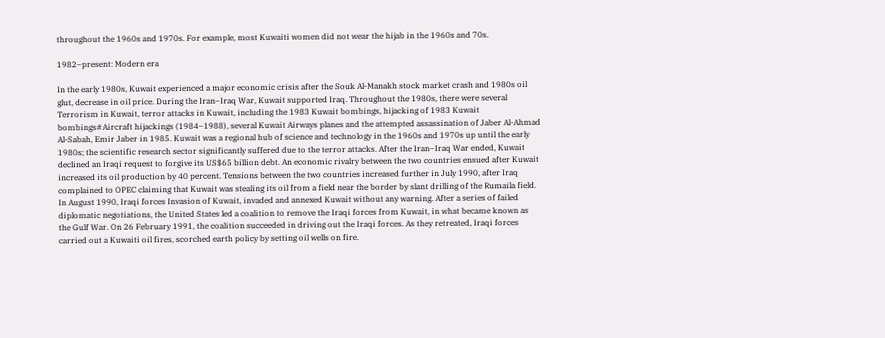throughout the 1960s and 1970s. For example, most Kuwaiti women did not wear the hijab in the 1960s and 70s.

1982–present: Modern era

In the early 1980s, Kuwait experienced a major economic crisis after the Souk Al-Manakh stock market crash and 1980s oil glut, decrease in oil price. During the Iran–Iraq War, Kuwait supported Iraq. Throughout the 1980s, there were several Terrorism in Kuwait, terror attacks in Kuwait, including the 1983 Kuwait bombings, hijacking of 1983 Kuwait bombings#Aircraft hijackings (1984–1988), several Kuwait Airways planes and the attempted assassination of Jaber Al-Ahmad Al-Sabah, Emir Jaber in 1985. Kuwait was a regional hub of science and technology in the 1960s and 1970s up until the early 1980s; the scientific research sector significantly suffered due to the terror attacks. After the Iran–Iraq War ended, Kuwait declined an Iraqi request to forgive its US$65 billion debt. An economic rivalry between the two countries ensued after Kuwait increased its oil production by 40 percent. Tensions between the two countries increased further in July 1990, after Iraq complained to OPEC claiming that Kuwait was stealing its oil from a field near the border by slant drilling of the Rumaila field. In August 1990, Iraqi forces Invasion of Kuwait, invaded and annexed Kuwait without any warning. After a series of failed diplomatic negotiations, the United States led a coalition to remove the Iraqi forces from Kuwait, in what became known as the Gulf War. On 26 February 1991, the coalition succeeded in driving out the Iraqi forces. As they retreated, Iraqi forces carried out a Kuwaiti oil fires, scorched earth policy by setting oil wells on fire.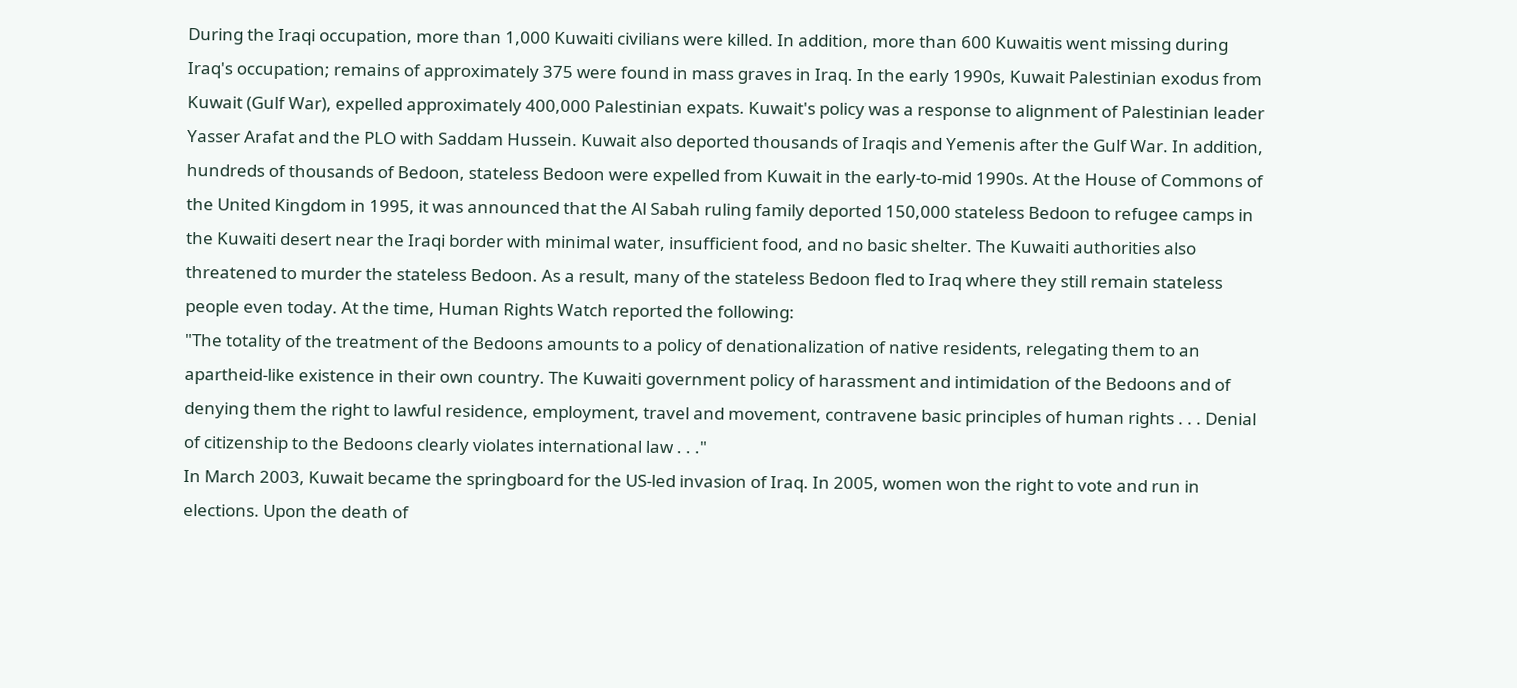During the Iraqi occupation, more than 1,000 Kuwaiti civilians were killed. In addition, more than 600 Kuwaitis went missing during Iraq's occupation; remains of approximately 375 were found in mass graves in Iraq. In the early 1990s, Kuwait Palestinian exodus from Kuwait (Gulf War), expelled approximately 400,000 Palestinian expats. Kuwait's policy was a response to alignment of Palestinian leader Yasser Arafat and the PLO with Saddam Hussein. Kuwait also deported thousands of Iraqis and Yemenis after the Gulf War. In addition, hundreds of thousands of Bedoon, stateless Bedoon were expelled from Kuwait in the early-to-mid 1990s. At the House of Commons of the United Kingdom in 1995, it was announced that the Al Sabah ruling family deported 150,000 stateless Bedoon to refugee camps in the Kuwaiti desert near the Iraqi border with minimal water, insufficient food, and no basic shelter. The Kuwaiti authorities also threatened to murder the stateless Bedoon. As a result, many of the stateless Bedoon fled to Iraq where they still remain stateless people even today. At the time, Human Rights Watch reported the following:
"The totality of the treatment of the Bedoons amounts to a policy of denationalization of native residents, relegating them to an apartheid-like existence in their own country. The Kuwaiti government policy of harassment and intimidation of the Bedoons and of denying them the right to lawful residence, employment, travel and movement, contravene basic principles of human rights . . . Denial of citizenship to the Bedoons clearly violates international law . . ."
In March 2003, Kuwait became the springboard for the US-led invasion of Iraq. In 2005, women won the right to vote and run in elections. Upon the death of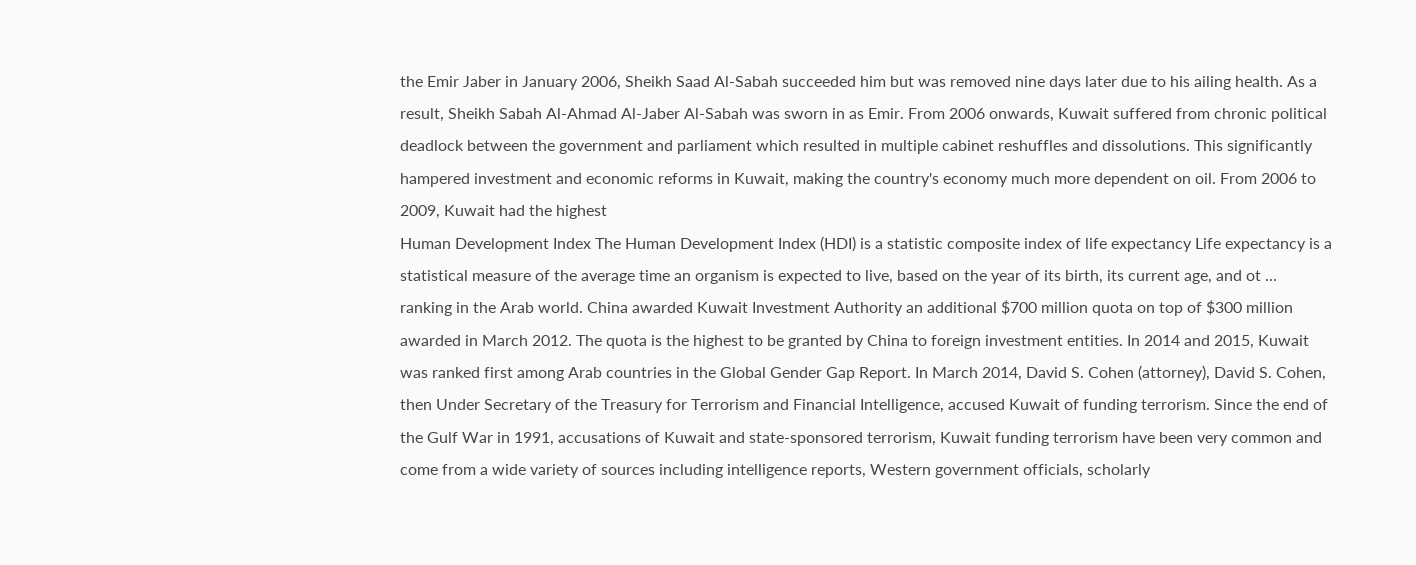the Emir Jaber in January 2006, Sheikh Saad Al-Sabah succeeded him but was removed nine days later due to his ailing health. As a result, Sheikh Sabah Al-Ahmad Al-Jaber Al-Sabah was sworn in as Emir. From 2006 onwards, Kuwait suffered from chronic political deadlock between the government and parliament which resulted in multiple cabinet reshuffles and dissolutions. This significantly hampered investment and economic reforms in Kuwait, making the country's economy much more dependent on oil. From 2006 to 2009, Kuwait had the highest
Human Development Index The Human Development Index (HDI) is a statistic composite index of life expectancy Life expectancy is a statistical measure of the average time an organism is expected to live, based on the year of its birth, its current age, and ot ...
ranking in the Arab world. China awarded Kuwait Investment Authority an additional $700 million quota on top of $300 million awarded in March 2012. The quota is the highest to be granted by China to foreign investment entities. In 2014 and 2015, Kuwait was ranked first among Arab countries in the Global Gender Gap Report. In March 2014, David S. Cohen (attorney), David S. Cohen, then Under Secretary of the Treasury for Terrorism and Financial Intelligence, accused Kuwait of funding terrorism. Since the end of the Gulf War in 1991, accusations of Kuwait and state-sponsored terrorism, Kuwait funding terrorism have been very common and come from a wide variety of sources including intelligence reports, Western government officials, scholarly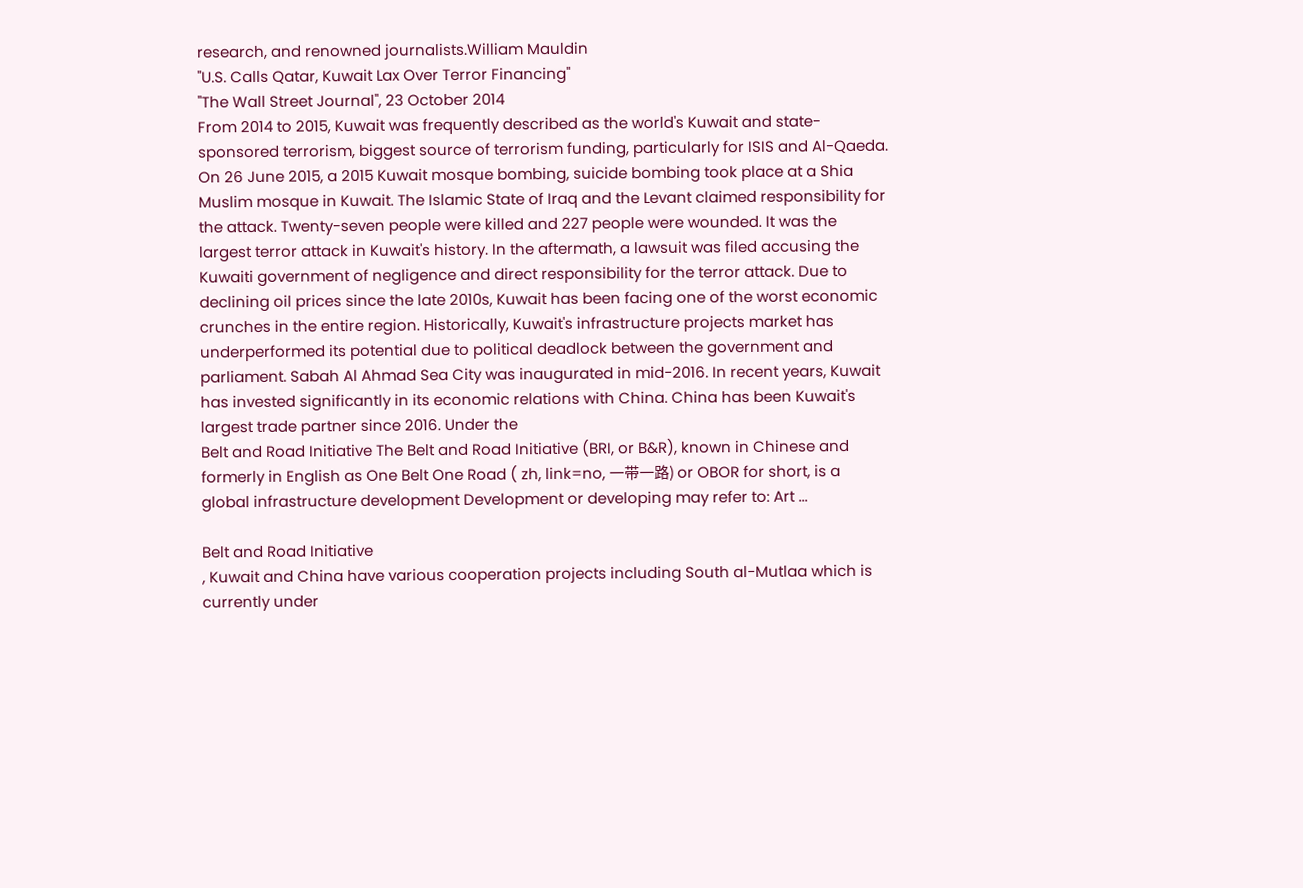research, and renowned journalists.William Mauldin
"U.S. Calls Qatar, Kuwait Lax Over Terror Financing"
''The Wall Street Journal'', 23 October 2014
From 2014 to 2015, Kuwait was frequently described as the world's Kuwait and state-sponsored terrorism, biggest source of terrorism funding, particularly for ISIS and Al-Qaeda. On 26 June 2015, a 2015 Kuwait mosque bombing, suicide bombing took place at a Shia Muslim mosque in Kuwait. The Islamic State of Iraq and the Levant claimed responsibility for the attack. Twenty-seven people were killed and 227 people were wounded. It was the largest terror attack in Kuwait's history. In the aftermath, a lawsuit was filed accusing the Kuwaiti government of negligence and direct responsibility for the terror attack. Due to declining oil prices since the late 2010s, Kuwait has been facing one of the worst economic crunches in the entire region. Historically, Kuwait's infrastructure projects market has underperformed its potential due to political deadlock between the government and parliament. Sabah Al Ahmad Sea City was inaugurated in mid-2016. In recent years, Kuwait has invested significantly in its economic relations with China. China has been Kuwait's largest trade partner since 2016. Under the
Belt and Road Initiative The Belt and Road Initiative (BRI, or B&R), known in Chinese and formerly in English as One Belt One Road ( zh, link=no, 一带一路) or OBOR for short, is a global infrastructure development Development or developing may refer to: Art ...

Belt and Road Initiative
, Kuwait and China have various cooperation projects including South al-Mutlaa which is currently under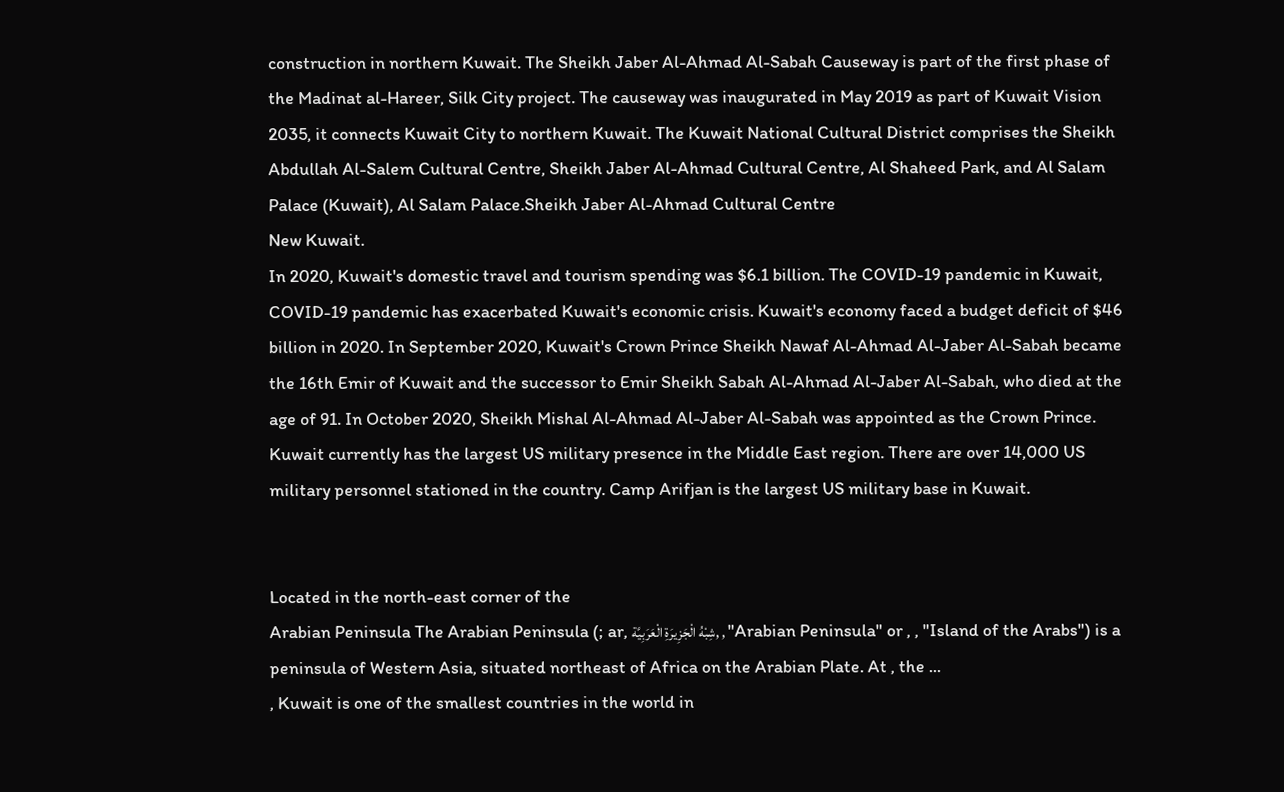construction in northern Kuwait. The Sheikh Jaber Al-Ahmad Al-Sabah Causeway is part of the first phase of the Madinat al-Hareer, Silk City project. The causeway was inaugurated in May 2019 as part of Kuwait Vision 2035, it connects Kuwait City to northern Kuwait. The Kuwait National Cultural District comprises the Sheikh Abdullah Al-Salem Cultural Centre, Sheikh Jaber Al-Ahmad Cultural Centre, Al Shaheed Park, and Al Salam Palace (Kuwait), Al Salam Palace.Sheikh Jaber Al-Ahmad Cultural Centre
New Kuwait.
In 2020, Kuwait's domestic travel and tourism spending was $6.1 billion. The COVID-19 pandemic in Kuwait, COVID-19 pandemic has exacerbated Kuwait's economic crisis. Kuwait's economy faced a budget deficit of $46 billion in 2020. In September 2020, Kuwait's Crown Prince Sheikh Nawaf Al-Ahmad Al-Jaber Al-Sabah became the 16th Emir of Kuwait and the successor to Emir Sheikh Sabah Al-Ahmad Al-Jaber Al-Sabah, who died at the age of 91. In October 2020, Sheikh Mishal Al-Ahmad Al-Jaber Al-Sabah was appointed as the Crown Prince. Kuwait currently has the largest US military presence in the Middle East region. There are over 14,000 US military personnel stationed in the country. Camp Arifjan is the largest US military base in Kuwait.


Located in the north-east corner of the
Arabian Peninsula The Arabian Peninsula (; ar, شِبْهُ الْجَزِيرَةِ الْعَرَبِيَّة, , "Arabian Peninsula" or , , "Island of the Arabs") is a peninsula of Western Asia, situated northeast of Africa on the Arabian Plate. At , the ...
, Kuwait is one of the smallest countries in the world in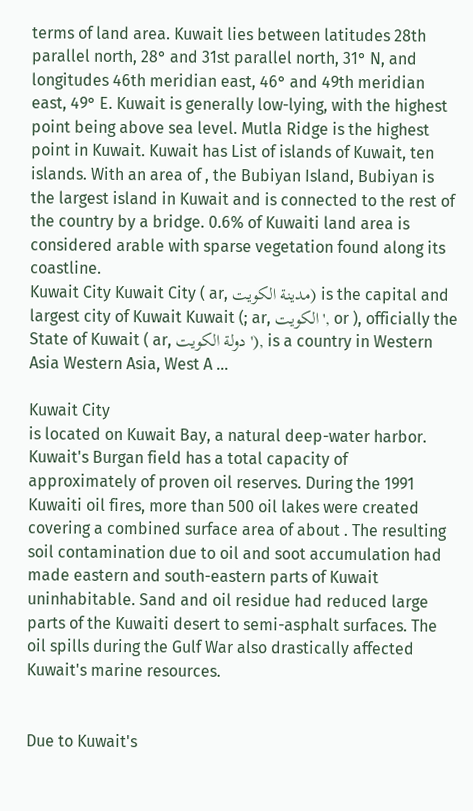terms of land area. Kuwait lies between latitudes 28th parallel north, 28° and 31st parallel north, 31° N, and longitudes 46th meridian east, 46° and 49th meridian east, 49° E. Kuwait is generally low-lying, with the highest point being above sea level. Mutla Ridge is the highest point in Kuwait. Kuwait has List of islands of Kuwait, ten islands. With an area of , the Bubiyan Island, Bubiyan is the largest island in Kuwait and is connected to the rest of the country by a bridge. 0.6% of Kuwaiti land area is considered arable with sparse vegetation found along its coastline.
Kuwait City Kuwait City ( ar, مدينة الكويت) is the capital and largest city of Kuwait Kuwait (; ar, الكويت ', or ), officially the State of Kuwait ( ar, دولة الكويت '), is a country in Western Asia Western Asia, West A ...

Kuwait City
is located on Kuwait Bay, a natural deep-water harbor. Kuwait's Burgan field has a total capacity of approximately of proven oil reserves. During the 1991 Kuwaiti oil fires, more than 500 oil lakes were created covering a combined surface area of about . The resulting soil contamination due to oil and soot accumulation had made eastern and south-eastern parts of Kuwait uninhabitable. Sand and oil residue had reduced large parts of the Kuwaiti desert to semi-asphalt surfaces. The oil spills during the Gulf War also drastically affected Kuwait's marine resources.


Due to Kuwait's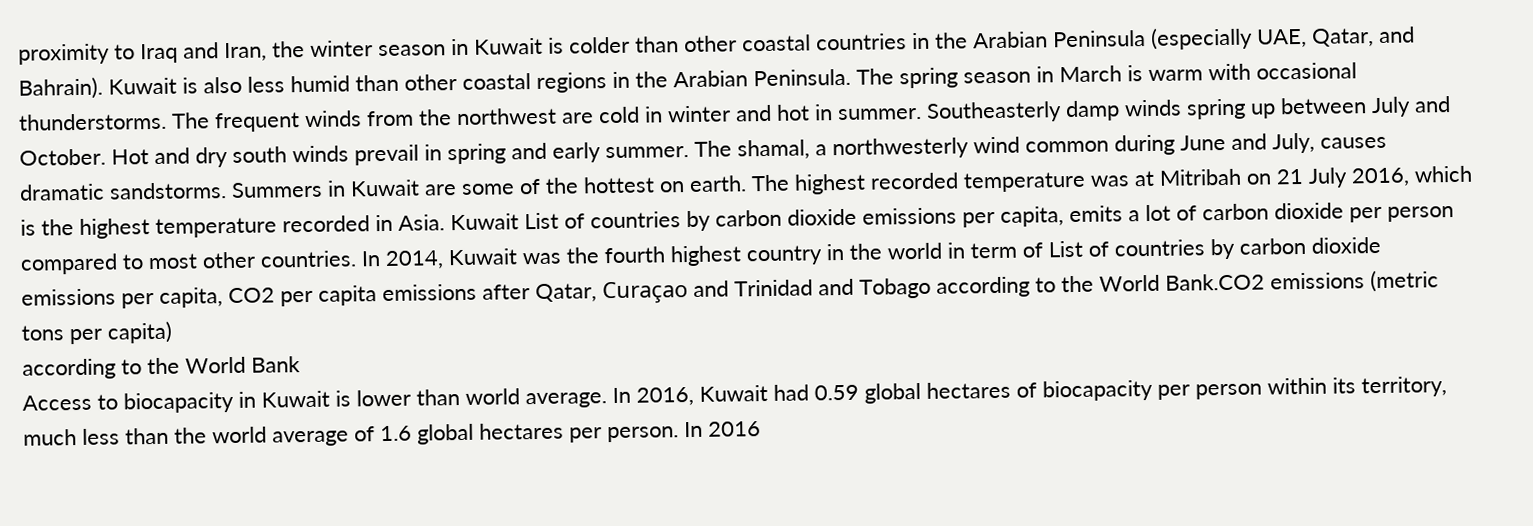proximity to Iraq and Iran, the winter season in Kuwait is colder than other coastal countries in the Arabian Peninsula (especially UAE, Qatar, and Bahrain). Kuwait is also less humid than other coastal regions in the Arabian Peninsula. The spring season in March is warm with occasional thunderstorms. The frequent winds from the northwest are cold in winter and hot in summer. Southeasterly damp winds spring up between July and October. Hot and dry south winds prevail in spring and early summer. The shamal, a northwesterly wind common during June and July, causes dramatic sandstorms. Summers in Kuwait are some of the hottest on earth. The highest recorded temperature was at Mitribah on 21 July 2016, which is the highest temperature recorded in Asia. Kuwait List of countries by carbon dioxide emissions per capita, emits a lot of carbon dioxide per person compared to most other countries. In 2014, Kuwait was the fourth highest country in the world in term of List of countries by carbon dioxide emissions per capita, CO2 per capita emissions after Qatar, Curaçao and Trinidad and Tobago according to the World Bank.CO2 emissions (metric tons per capita)
according to the World Bank
Access to biocapacity in Kuwait is lower than world average. In 2016, Kuwait had 0.59 global hectares of biocapacity per person within its territory, much less than the world average of 1.6 global hectares per person. In 2016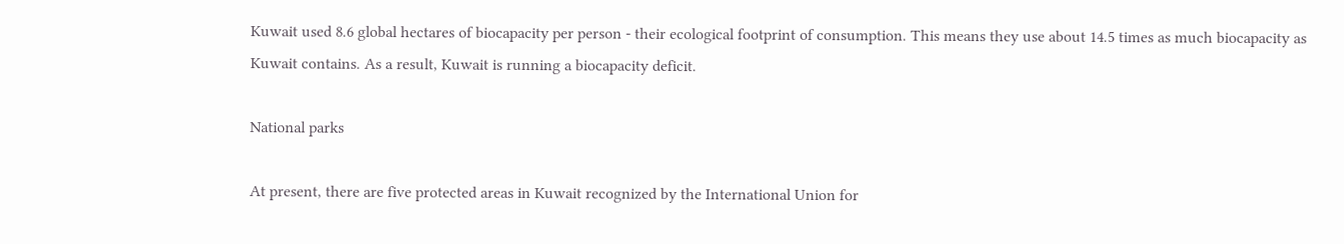Kuwait used 8.6 global hectares of biocapacity per person - their ecological footprint of consumption. This means they use about 14.5 times as much biocapacity as Kuwait contains. As a result, Kuwait is running a biocapacity deficit.

National parks

At present, there are five protected areas in Kuwait recognized by the International Union for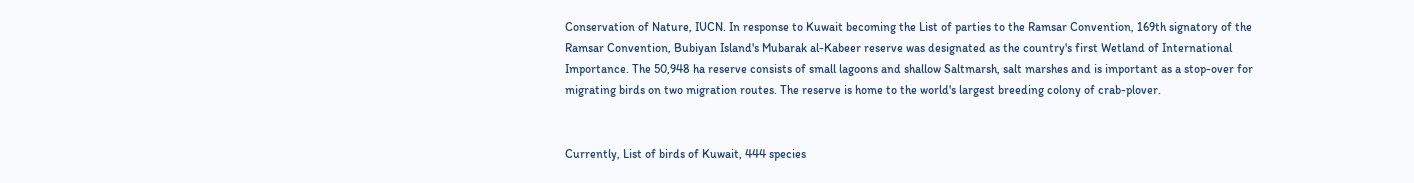Conservation of Nature, IUCN. In response to Kuwait becoming the List of parties to the Ramsar Convention, 169th signatory of the Ramsar Convention, Bubiyan Island's Mubarak al-Kabeer reserve was designated as the country's first Wetland of International Importance. The 50,948 ha reserve consists of small lagoons and shallow Saltmarsh, salt marshes and is important as a stop-over for migrating birds on two migration routes. The reserve is home to the world's largest breeding colony of crab-plover.


Currently, List of birds of Kuwait, 444 species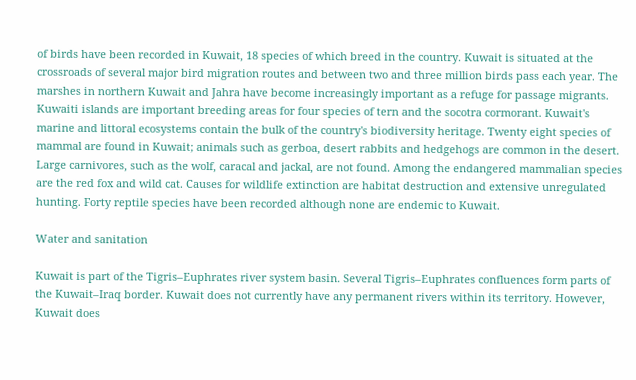of birds have been recorded in Kuwait, 18 species of which breed in the country. Kuwait is situated at the crossroads of several major bird migration routes and between two and three million birds pass each year. The marshes in northern Kuwait and Jahra have become increasingly important as a refuge for passage migrants. Kuwaiti islands are important breeding areas for four species of tern and the socotra cormorant. Kuwait's marine and littoral ecosystems contain the bulk of the country's biodiversity heritage. Twenty eight species of mammal are found in Kuwait; animals such as gerboa, desert rabbits and hedgehogs are common in the desert. Large carnivores, such as the wolf, caracal and jackal, are not found. Among the endangered mammalian species are the red fox and wild cat. Causes for wildlife extinction are habitat destruction and extensive unregulated hunting. Forty reptile species have been recorded although none are endemic to Kuwait.

Water and sanitation

Kuwait is part of the Tigris–Euphrates river system basin. Several Tigris–Euphrates confluences form parts of the Kuwait–Iraq border. Kuwait does not currently have any permanent rivers within its territory. However, Kuwait does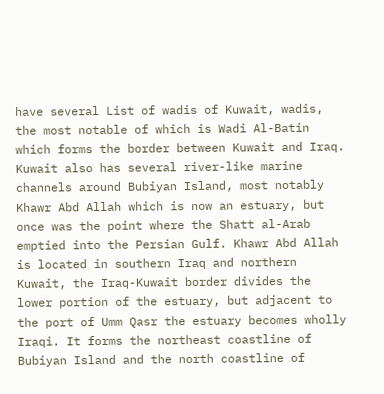have several List of wadis of Kuwait, wadis, the most notable of which is Wadi Al-Batin which forms the border between Kuwait and Iraq. Kuwait also has several river-like marine channels around Bubiyan Island, most notably Khawr Abd Allah which is now an estuary, but once was the point where the Shatt al-Arab emptied into the Persian Gulf. Khawr Abd Allah is located in southern Iraq and northern Kuwait, the Iraq-Kuwait border divides the lower portion of the estuary, but adjacent to the port of Umm Qasr the estuary becomes wholly Iraqi. It forms the northeast coastline of Bubiyan Island and the north coastline of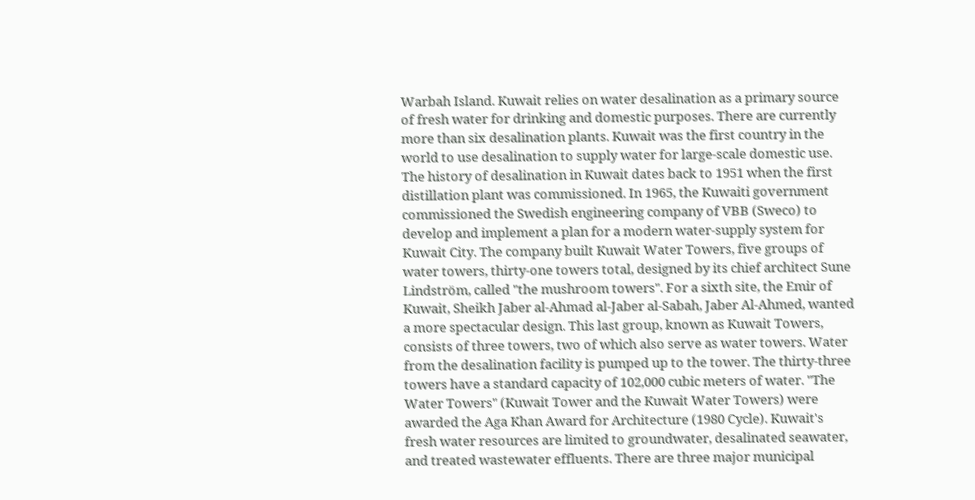Warbah Island. Kuwait relies on water desalination as a primary source of fresh water for drinking and domestic purposes. There are currently more than six desalination plants. Kuwait was the first country in the world to use desalination to supply water for large-scale domestic use. The history of desalination in Kuwait dates back to 1951 when the first distillation plant was commissioned. In 1965, the Kuwaiti government commissioned the Swedish engineering company of VBB (Sweco) to develop and implement a plan for a modern water-supply system for Kuwait City. The company built Kuwait Water Towers, five groups of water towers, thirty-one towers total, designed by its chief architect Sune Lindström, called "the mushroom towers". For a sixth site, the Emir of Kuwait, Sheikh Jaber al-Ahmad al-Jaber al-Sabah, Jaber Al-Ahmed, wanted a more spectacular design. This last group, known as Kuwait Towers, consists of three towers, two of which also serve as water towers. Water from the desalination facility is pumped up to the tower. The thirty-three towers have a standard capacity of 102,000 cubic meters of water. "The Water Towers" (Kuwait Tower and the Kuwait Water Towers) were awarded the Aga Khan Award for Architecture (1980 Cycle). Kuwait's fresh water resources are limited to groundwater, desalinated seawater, and treated wastewater effluents. There are three major municipal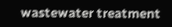wastewater treatment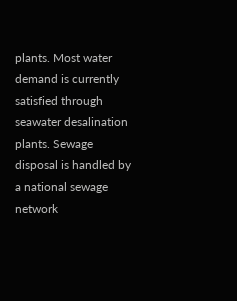plants. Most water demand is currently satisfied through seawater desalination plants. Sewage disposal is handled by a national sewage network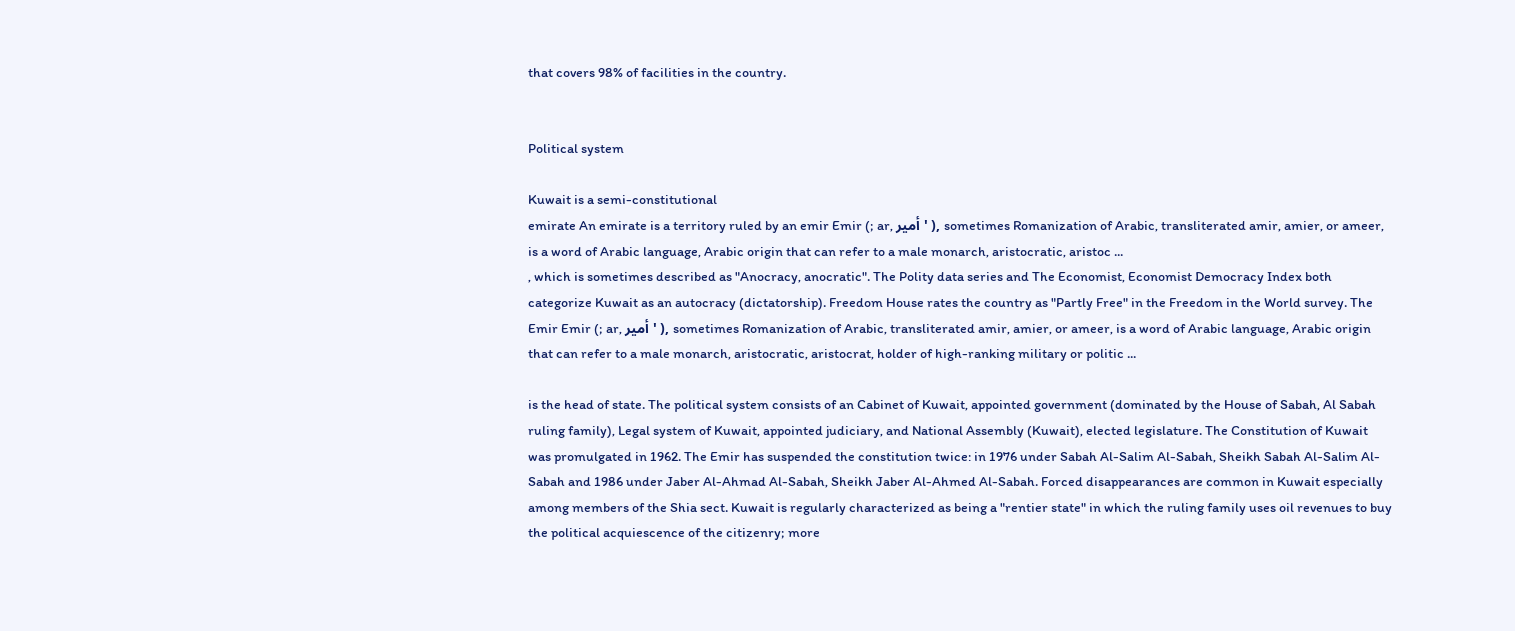that covers 98% of facilities in the country.


Political system

Kuwait is a semi-constitutional
emirate An emirate is a territory ruled by an emir Emir (; ar, أمير ' ), sometimes Romanization of Arabic, transliterated amir, amier, or ameer, is a word of Arabic language, Arabic origin that can refer to a male monarch, aristocratic, aristoc ...
, which is sometimes described as "Anocracy, anocratic". The Polity data series and The Economist, Economist Democracy Index both categorize Kuwait as an autocracy (dictatorship). Freedom House rates the country as "Partly Free" in the Freedom in the World survey. The
Emir Emir (; ar, أمير ' ), sometimes Romanization of Arabic, transliterated amir, amier, or ameer, is a word of Arabic language, Arabic origin that can refer to a male monarch, aristocratic, aristocrat, holder of high-ranking military or politic ...

is the head of state. The political system consists of an Cabinet of Kuwait, appointed government (dominated by the House of Sabah, Al Sabah ruling family), Legal system of Kuwait, appointed judiciary, and National Assembly (Kuwait), elected legislature. The Constitution of Kuwait was promulgated in 1962. The Emir has suspended the constitution twice: in 1976 under Sabah Al-Salim Al-Sabah, Sheikh Sabah Al-Salim Al-Sabah and 1986 under Jaber Al-Ahmad Al-Sabah, Sheikh Jaber Al-Ahmed Al-Sabah. Forced disappearances are common in Kuwait especially among members of the Shia sect. Kuwait is regularly characterized as being a "rentier state" in which the ruling family uses oil revenues to buy the political acquiescence of the citizenry; more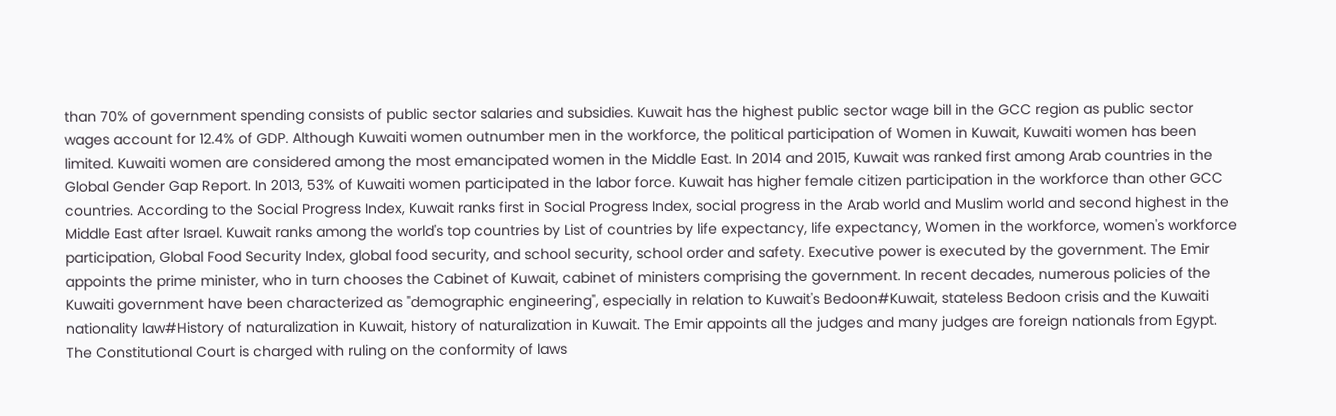than 70% of government spending consists of public sector salaries and subsidies. Kuwait has the highest public sector wage bill in the GCC region as public sector wages account for 12.4% of GDP. Although Kuwaiti women outnumber men in the workforce, the political participation of Women in Kuwait, Kuwaiti women has been limited. Kuwaiti women are considered among the most emancipated women in the Middle East. In 2014 and 2015, Kuwait was ranked first among Arab countries in the Global Gender Gap Report. In 2013, 53% of Kuwaiti women participated in the labor force. Kuwait has higher female citizen participation in the workforce than other GCC countries. According to the Social Progress Index, Kuwait ranks first in Social Progress Index, social progress in the Arab world and Muslim world and second highest in the Middle East after Israel. Kuwait ranks among the world's top countries by List of countries by life expectancy, life expectancy, Women in the workforce, women's workforce participation, Global Food Security Index, global food security, and school security, school order and safety. Executive power is executed by the government. The Emir appoints the prime minister, who in turn chooses the Cabinet of Kuwait, cabinet of ministers comprising the government. In recent decades, numerous policies of the Kuwaiti government have been characterized as "demographic engineering", especially in relation to Kuwait's Bedoon#Kuwait, stateless Bedoon crisis and the Kuwaiti nationality law#History of naturalization in Kuwait, history of naturalization in Kuwait. The Emir appoints all the judges and many judges are foreign nationals from Egypt. The Constitutional Court is charged with ruling on the conformity of laws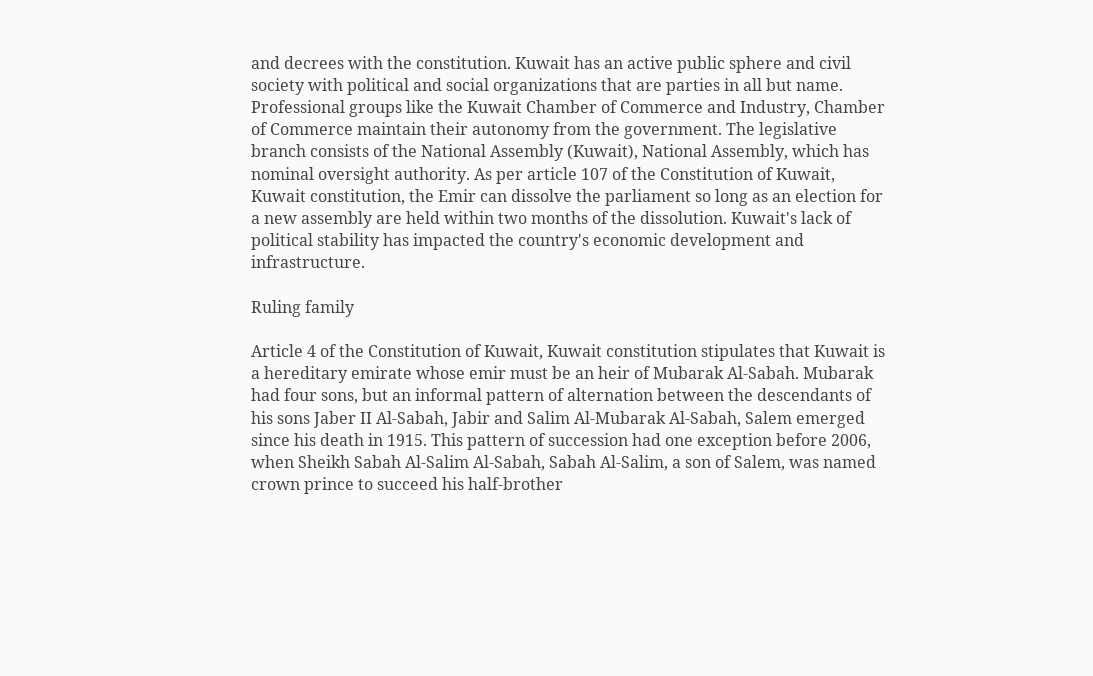and decrees with the constitution. Kuwait has an active public sphere and civil society with political and social organizations that are parties in all but name. Professional groups like the Kuwait Chamber of Commerce and Industry, Chamber of Commerce maintain their autonomy from the government. The legislative branch consists of the National Assembly (Kuwait), National Assembly, which has nominal oversight authority. As per article 107 of the Constitution of Kuwait, Kuwait constitution, the Emir can dissolve the parliament so long as an election for a new assembly are held within two months of the dissolution. Kuwait's lack of political stability has impacted the country's economic development and infrastructure.

Ruling family

Article 4 of the Constitution of Kuwait, Kuwait constitution stipulates that Kuwait is a hereditary emirate whose emir must be an heir of Mubarak Al-Sabah. Mubarak had four sons, but an informal pattern of alternation between the descendants of his sons Jaber II Al-Sabah, Jabir and Salim Al-Mubarak Al-Sabah, Salem emerged since his death in 1915. This pattern of succession had one exception before 2006, when Sheikh Sabah Al-Salim Al-Sabah, Sabah Al-Salim, a son of Salem, was named crown prince to succeed his half-brother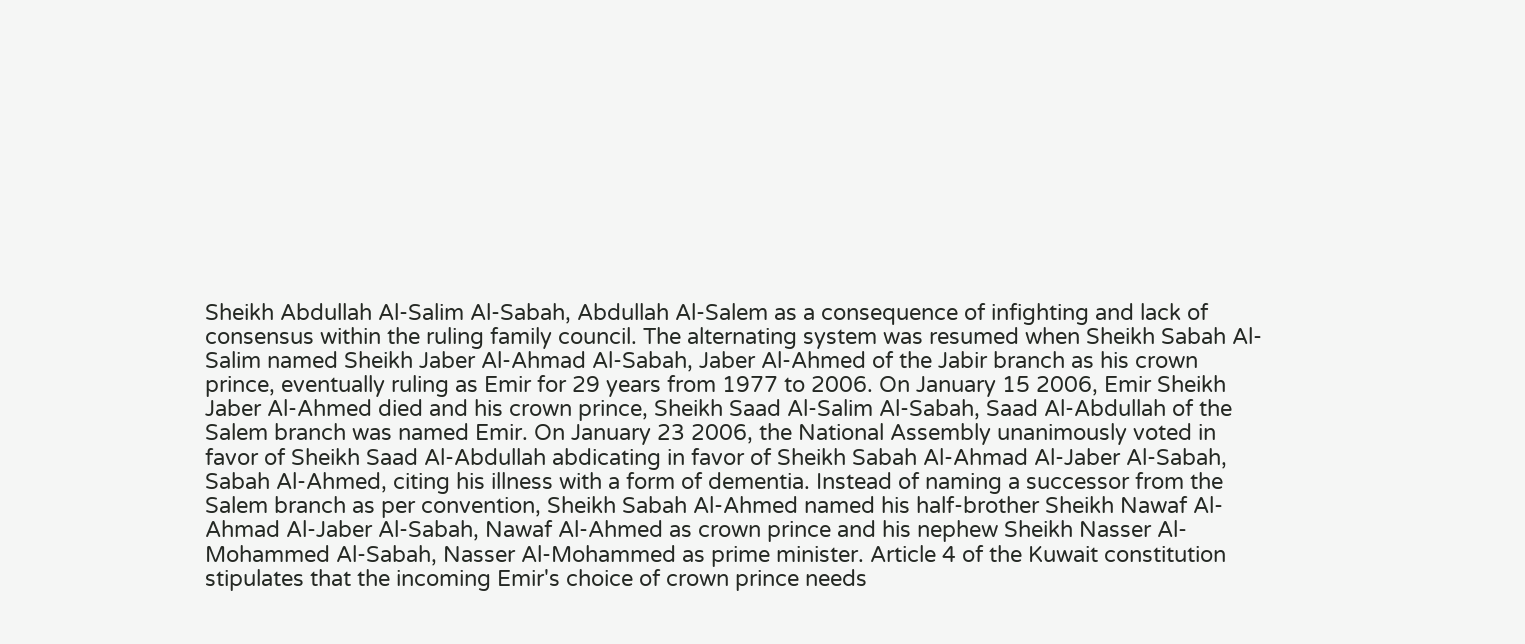Sheikh Abdullah Al-Salim Al-Sabah, Abdullah Al-Salem as a consequence of infighting and lack of consensus within the ruling family council. The alternating system was resumed when Sheikh Sabah Al-Salim named Sheikh Jaber Al-Ahmad Al-Sabah, Jaber Al-Ahmed of the Jabir branch as his crown prince, eventually ruling as Emir for 29 years from 1977 to 2006. On January 15 2006, Emir Sheikh Jaber Al-Ahmed died and his crown prince, Sheikh Saad Al-Salim Al-Sabah, Saad Al-Abdullah of the Salem branch was named Emir. On January 23 2006, the National Assembly unanimously voted in favor of Sheikh Saad Al-Abdullah abdicating in favor of Sheikh Sabah Al-Ahmad Al-Jaber Al-Sabah, Sabah Al-Ahmed, citing his illness with a form of dementia. Instead of naming a successor from the Salem branch as per convention, Sheikh Sabah Al-Ahmed named his half-brother Sheikh Nawaf Al-Ahmad Al-Jaber Al-Sabah, Nawaf Al-Ahmed as crown prince and his nephew Sheikh Nasser Al-Mohammed Al-Sabah, Nasser Al-Mohammed as prime minister. Article 4 of the Kuwait constitution stipulates that the incoming Emir's choice of crown prince needs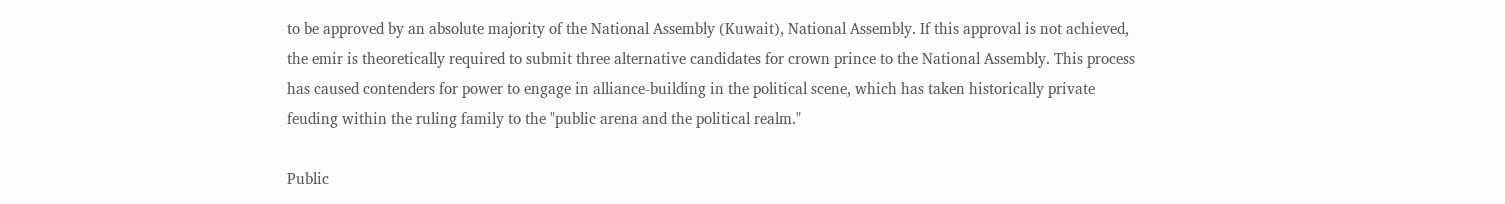to be approved by an absolute majority of the National Assembly (Kuwait), National Assembly. If this approval is not achieved, the emir is theoretically required to submit three alternative candidates for crown prince to the National Assembly. This process has caused contenders for power to engage in alliance-building in the political scene, which has taken historically private feuding within the ruling family to the "public arena and the political realm."

Public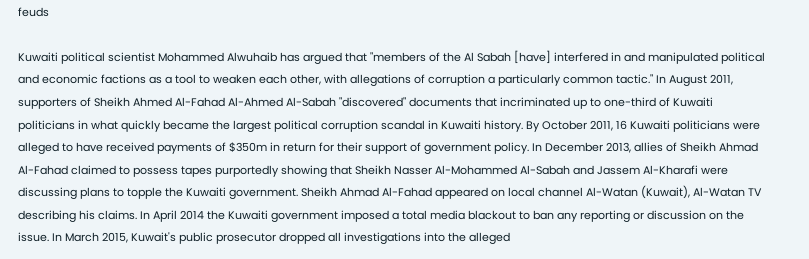feuds

Kuwaiti political scientist Mohammed Alwuhaib has argued that "members of the Al Sabah [have] interfered in and manipulated political and economic factions as a tool to weaken each other, with allegations of corruption a particularly common tactic." In August 2011, supporters of Sheikh Ahmed Al-Fahad Al-Ahmed Al-Sabah "discovered" documents that incriminated up to one-third of Kuwaiti politicians in what quickly became the largest political corruption scandal in Kuwaiti history. By October 2011, 16 Kuwaiti politicians were alleged to have received payments of $350m in return for their support of government policy. In December 2013, allies of Sheikh Ahmad Al-Fahad claimed to possess tapes purportedly showing that Sheikh Nasser Al-Mohammed Al-Sabah and Jassem Al-Kharafi were discussing plans to topple the Kuwaiti government. Sheikh Ahmad Al-Fahad appeared on local channel Al-Watan (Kuwait), Al-Watan TV describing his claims. In April 2014 the Kuwaiti government imposed a total media blackout to ban any reporting or discussion on the issue. In March 2015, Kuwait's public prosecutor dropped all investigations into the alleged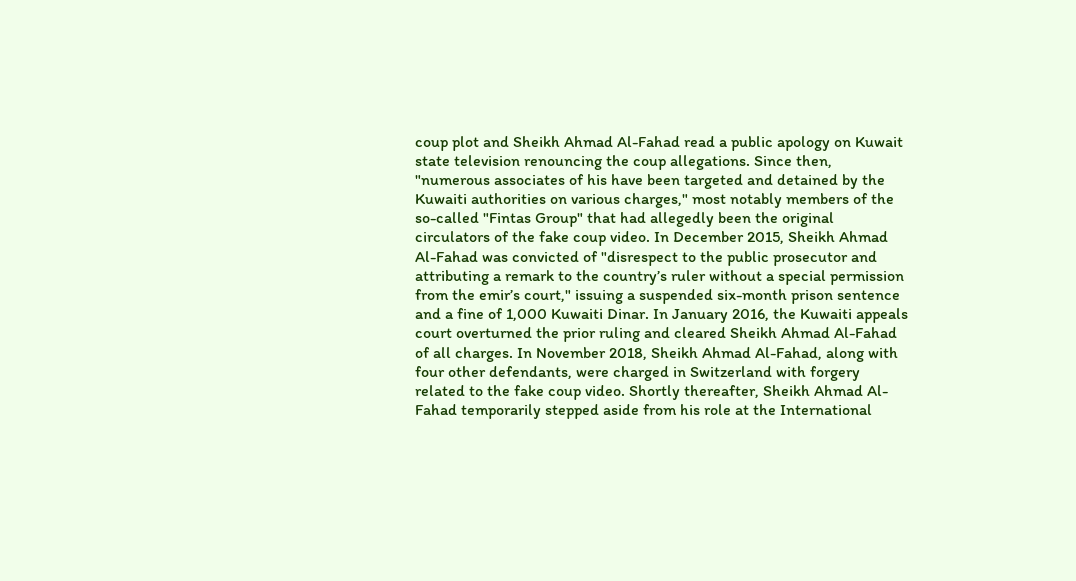coup plot and Sheikh Ahmad Al-Fahad read a public apology on Kuwait state television renouncing the coup allegations. Since then, "numerous associates of his have been targeted and detained by the Kuwaiti authorities on various charges," most notably members of the so-called "Fintas Group" that had allegedly been the original circulators of the fake coup video. In December 2015, Sheikh Ahmad Al-Fahad was convicted of "disrespect to the public prosecutor and attributing a remark to the country’s ruler without a special permission from the emir’s court," issuing a suspended six-month prison sentence and a fine of 1,000 Kuwaiti Dinar. In January 2016, the Kuwaiti appeals court overturned the prior ruling and cleared Sheikh Ahmad Al-Fahad of all charges. In November 2018, Sheikh Ahmad Al-Fahad, along with four other defendants, were charged in Switzerland with forgery related to the fake coup video. Shortly thereafter, Sheikh Ahmad Al-Fahad temporarily stepped aside from his role at the International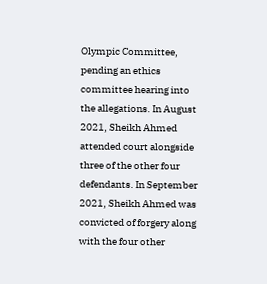Olympic Committee, pending an ethics committee hearing into the allegations. In August 2021, Sheikh Ahmed attended court alongside three of the other four defendants. In September 2021, Sheikh Ahmed was convicted of forgery along with the four other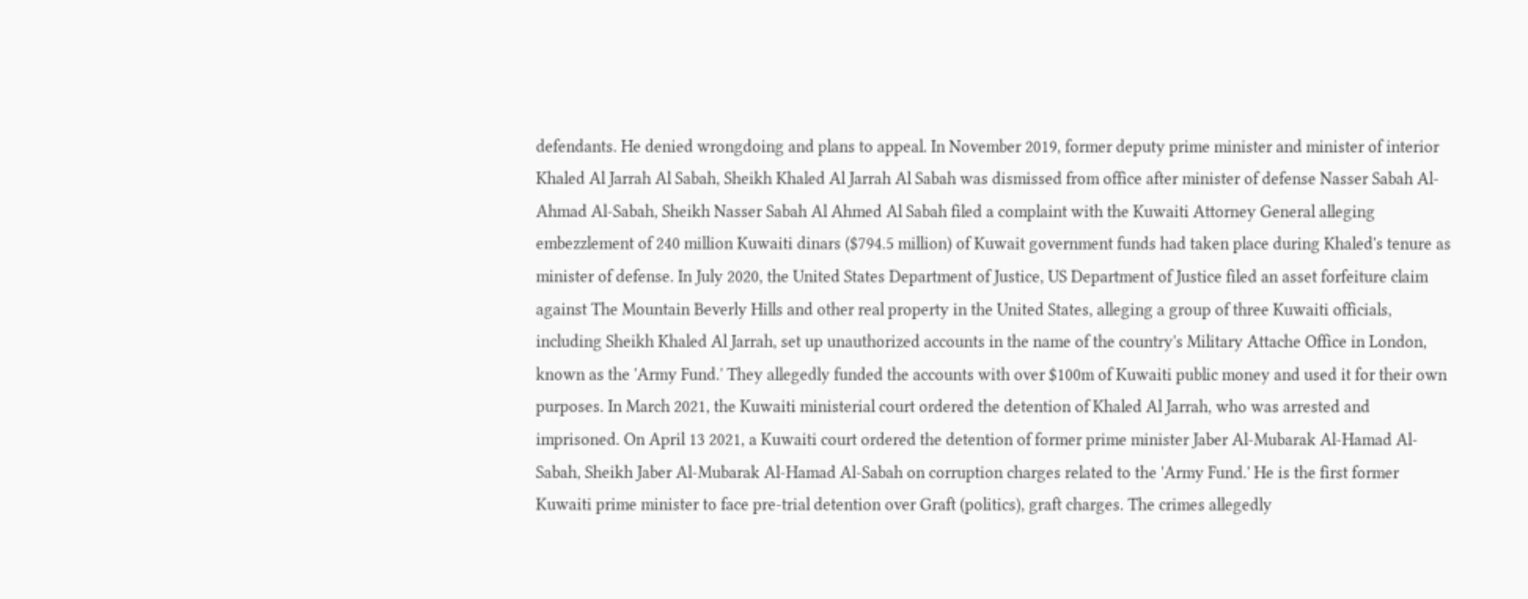defendants. He denied wrongdoing and plans to appeal. In November 2019, former deputy prime minister and minister of interior Khaled Al Jarrah Al Sabah, Sheikh Khaled Al Jarrah Al Sabah was dismissed from office after minister of defense Nasser Sabah Al-Ahmad Al-Sabah, Sheikh Nasser Sabah Al Ahmed Al Sabah filed a complaint with the Kuwaiti Attorney General alleging embezzlement of 240 million Kuwaiti dinars ($794.5 million) of Kuwait government funds had taken place during Khaled's tenure as minister of defense. In July 2020, the United States Department of Justice, US Department of Justice filed an asset forfeiture claim against The Mountain Beverly Hills and other real property in the United States, alleging a group of three Kuwaiti officials, including Sheikh Khaled Al Jarrah, set up unauthorized accounts in the name of the country's Military Attache Office in London, known as the 'Army Fund.' They allegedly funded the accounts with over $100m of Kuwaiti public money and used it for their own purposes. In March 2021, the Kuwaiti ministerial court ordered the detention of Khaled Al Jarrah, who was arrested and imprisoned. On April 13 2021, a Kuwaiti court ordered the detention of former prime minister Jaber Al-Mubarak Al-Hamad Al-Sabah, Sheikh Jaber Al-Mubarak Al-Hamad Al-Sabah on corruption charges related to the 'Army Fund.' He is the first former Kuwaiti prime minister to face pre-trial detention over Graft (politics), graft charges. The crimes allegedly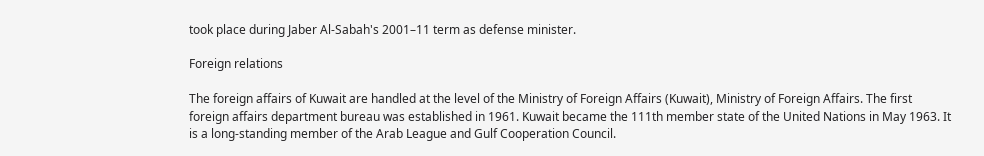took place during Jaber Al-Sabah's 2001–11 term as defense minister.

Foreign relations

The foreign affairs of Kuwait are handled at the level of the Ministry of Foreign Affairs (Kuwait), Ministry of Foreign Affairs. The first foreign affairs department bureau was established in 1961. Kuwait became the 111th member state of the United Nations in May 1963. It is a long-standing member of the Arab League and Gulf Cooperation Council.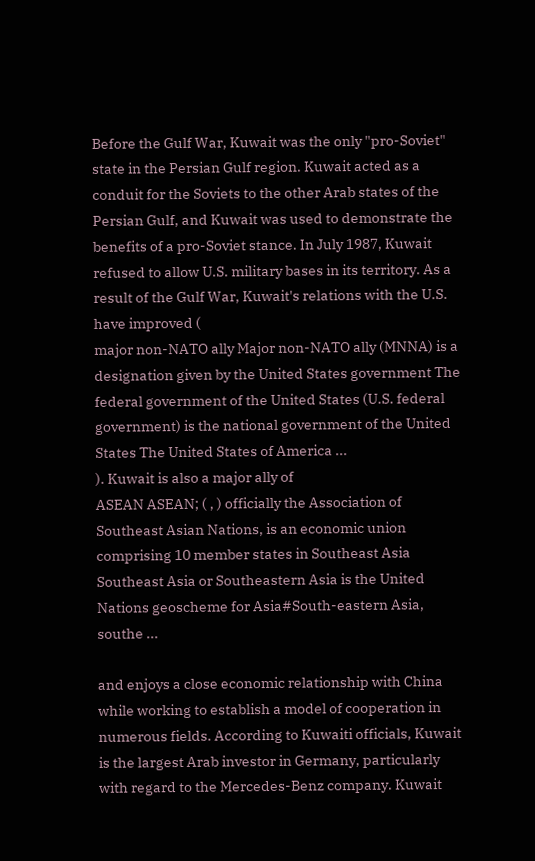Before the Gulf War, Kuwait was the only "pro-Soviet" state in the Persian Gulf region. Kuwait acted as a conduit for the Soviets to the other Arab states of the Persian Gulf, and Kuwait was used to demonstrate the benefits of a pro-Soviet stance. In July 1987, Kuwait refused to allow U.S. military bases in its territory. As a result of the Gulf War, Kuwait's relations with the U.S. have improved (
major non-NATO ally Major non-NATO ally (MNNA) is a designation given by the United States government The federal government of the United States (U.S. federal government) is the national government of the United States The United States of America ...
). Kuwait is also a major ally of
ASEAN ASEAN; ( , ) officially the Association of Southeast Asian Nations, is an economic union comprising 10 member states in Southeast Asia Southeast Asia or Southeastern Asia is the United Nations geoscheme for Asia#South-eastern Asia, southe ...

and enjoys a close economic relationship with China while working to establish a model of cooperation in numerous fields. According to Kuwaiti officials, Kuwait is the largest Arab investor in Germany, particularly with regard to the Mercedes-Benz company. Kuwait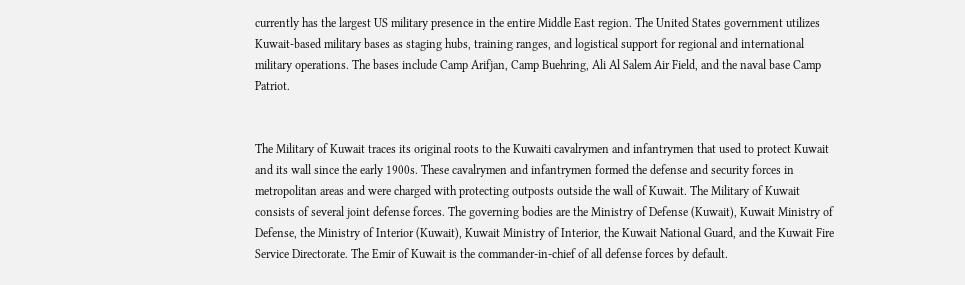currently has the largest US military presence in the entire Middle East region. The United States government utilizes Kuwait-based military bases as staging hubs, training ranges, and logistical support for regional and international military operations. The bases include Camp Arifjan, Camp Buehring, Ali Al Salem Air Field, and the naval base Camp Patriot.


The Military of Kuwait traces its original roots to the Kuwaiti cavalrymen and infantrymen that used to protect Kuwait and its wall since the early 1900s. These cavalrymen and infantrymen formed the defense and security forces in metropolitan areas and were charged with protecting outposts outside the wall of Kuwait. The Military of Kuwait consists of several joint defense forces. The governing bodies are the Ministry of Defense (Kuwait), Kuwait Ministry of Defense, the Ministry of Interior (Kuwait), Kuwait Ministry of Interior, the Kuwait National Guard, and the Kuwait Fire Service Directorate. The Emir of Kuwait is the commander-in-chief of all defense forces by default.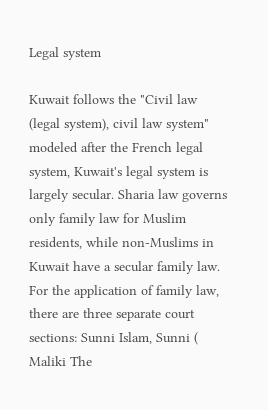Legal system

Kuwait follows the "Civil law (legal system), civil law system" modeled after the French legal system, Kuwait's legal system is largely secular. Sharia law governs only family law for Muslim residents, while non-Muslims in Kuwait have a secular family law. For the application of family law, there are three separate court sections: Sunni Islam, Sunni (
Maliki The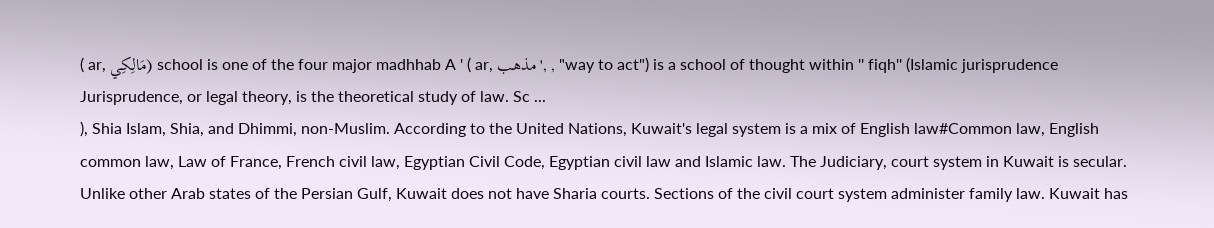( ar, مَالِكِي) school is one of the four major madhhab A ' ( ar, مذهب ', , "way to act") is a school of thought within '' fiqh'' (Islamic jurisprudence Jurisprudence, or legal theory, is the theoretical study of law. Sc ...
), Shia Islam, Shia, and Dhimmi, non-Muslim. According to the United Nations, Kuwait's legal system is a mix of English law#Common law, English common law, Law of France, French civil law, Egyptian Civil Code, Egyptian civil law and Islamic law. The Judiciary, court system in Kuwait is secular. Unlike other Arab states of the Persian Gulf, Kuwait does not have Sharia courts. Sections of the civil court system administer family law. Kuwait has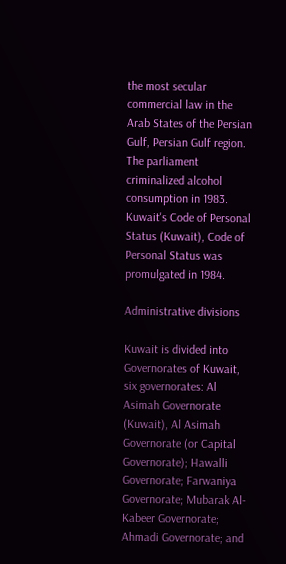the most secular commercial law in the Arab States of the Persian Gulf, Persian Gulf region. The parliament criminalized alcohol consumption in 1983. Kuwait's Code of Personal Status (Kuwait), Code of Personal Status was promulgated in 1984.

Administrative divisions

Kuwait is divided into Governorates of Kuwait, six governorates: Al Asimah Governorate (Kuwait), Al Asimah Governorate (or Capital Governorate); Hawalli Governorate; Farwaniya Governorate; Mubarak Al-Kabeer Governorate; Ahmadi Governorate; and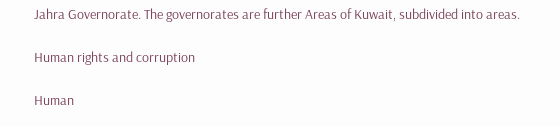Jahra Governorate. The governorates are further Areas of Kuwait, subdivided into areas.

Human rights and corruption

Human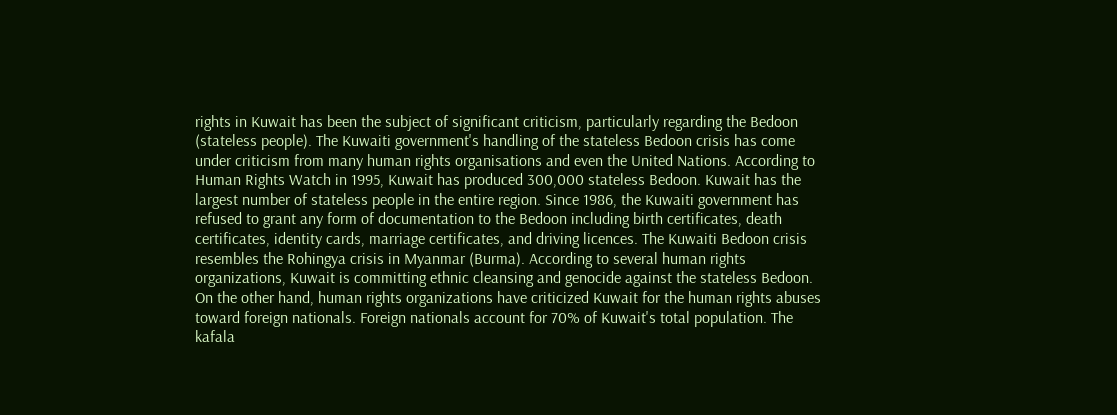rights in Kuwait has been the subject of significant criticism, particularly regarding the Bedoon (stateless people). The Kuwaiti government's handling of the stateless Bedoon crisis has come under criticism from many human rights organisations and even the United Nations. According to Human Rights Watch in 1995, Kuwait has produced 300,000 stateless Bedoon. Kuwait has the largest number of stateless people in the entire region. Since 1986, the Kuwaiti government has refused to grant any form of documentation to the Bedoon including birth certificates, death certificates, identity cards, marriage certificates, and driving licences. The Kuwaiti Bedoon crisis resembles the Rohingya crisis in Myanmar (Burma). According to several human rights organizations, Kuwait is committing ethnic cleansing and genocide against the stateless Bedoon. On the other hand, human rights organizations have criticized Kuwait for the human rights abuses toward foreign nationals. Foreign nationals account for 70% of Kuwait's total population. The kafala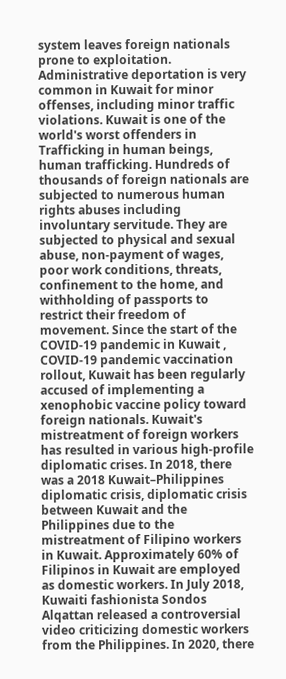system leaves foreign nationals prone to exploitation. Administrative deportation is very common in Kuwait for minor offenses, including minor traffic violations. Kuwait is one of the world's worst offenders in Trafficking in human beings, human trafficking. Hundreds of thousands of foreign nationals are subjected to numerous human rights abuses including involuntary servitude. They are subjected to physical and sexual abuse, non-payment of wages, poor work conditions, threats, confinement to the home, and withholding of passports to restrict their freedom of movement. Since the start of the COVID-19 pandemic in Kuwait , COVID-19 pandemic vaccination rollout, Kuwait has been regularly accused of implementing a xenophobic vaccine policy toward foreign nationals. Kuwait's mistreatment of foreign workers has resulted in various high-profile diplomatic crises. In 2018, there was a 2018 Kuwait–Philippines diplomatic crisis, diplomatic crisis between Kuwait and the Philippines due to the mistreatment of Filipino workers in Kuwait. Approximately 60% of Filipinos in Kuwait are employed as domestic workers. In July 2018, Kuwaiti fashionista Sondos Alqattan released a controversial video criticizing domestic workers from the Philippines. In 2020, there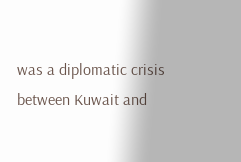was a diplomatic crisis between Kuwait and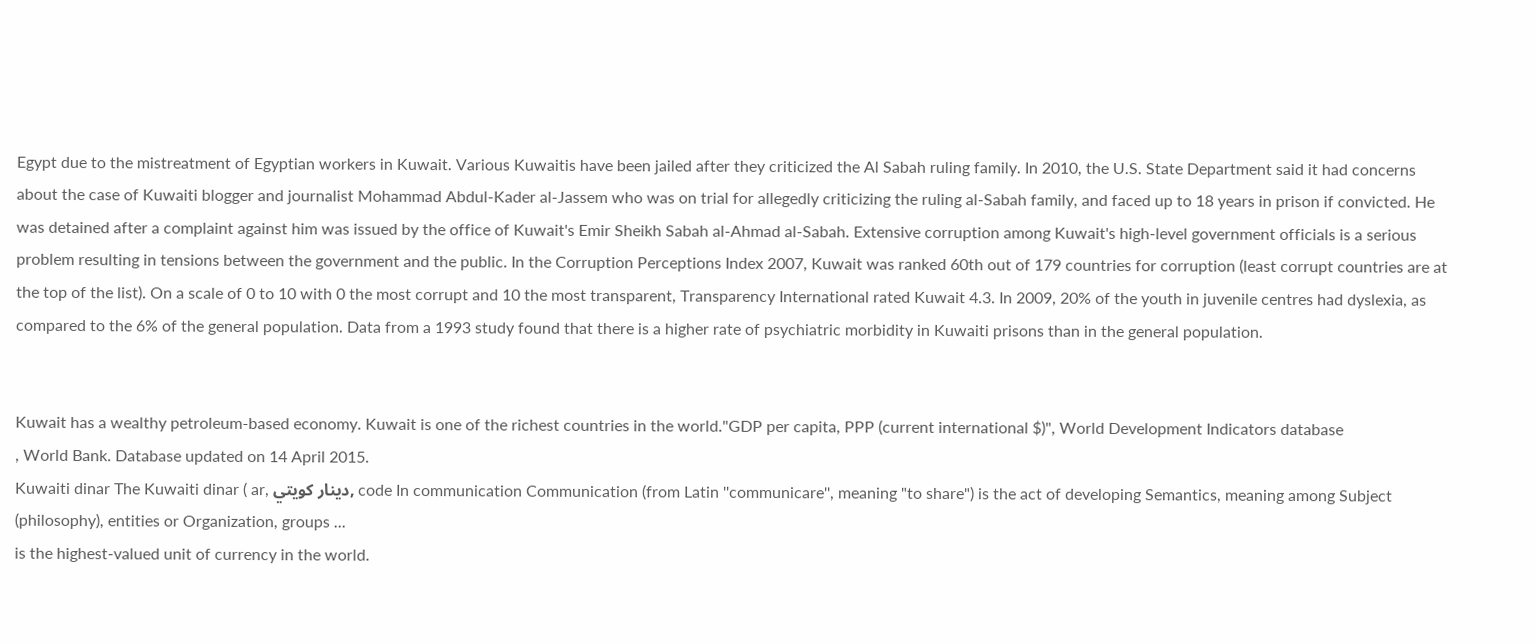Egypt due to the mistreatment of Egyptian workers in Kuwait. Various Kuwaitis have been jailed after they criticized the Al Sabah ruling family. In 2010, the U.S. State Department said it had concerns about the case of Kuwaiti blogger and journalist Mohammad Abdul-Kader al-Jassem who was on trial for allegedly criticizing the ruling al-Sabah family, and faced up to 18 years in prison if convicted. He was detained after a complaint against him was issued by the office of Kuwait's Emir Sheikh Sabah al-Ahmad al-Sabah. Extensive corruption among Kuwait's high-level government officials is a serious problem resulting in tensions between the government and the public. In the Corruption Perceptions Index 2007, Kuwait was ranked 60th out of 179 countries for corruption (least corrupt countries are at the top of the list). On a scale of 0 to 10 with 0 the most corrupt and 10 the most transparent, Transparency International rated Kuwait 4.3. In 2009, 20% of the youth in juvenile centres had dyslexia, as compared to the 6% of the general population. Data from a 1993 study found that there is a higher rate of psychiatric morbidity in Kuwaiti prisons than in the general population.


Kuwait has a wealthy petroleum-based economy. Kuwait is one of the richest countries in the world."GDP per capita, PPP (current international $)", World Development Indicators database
, World Bank. Database updated on 14 April 2015.
Kuwaiti dinar The Kuwaiti dinar ( ar, دينار كويتي, code In communication Communication (from Latin ''communicare'', meaning "to share") is the act of developing Semantics, meaning among Subject (philosophy), entities or Organization, groups ...
is the highest-valued unit of currency in the world.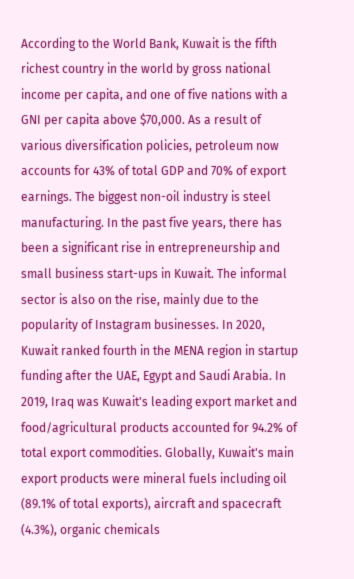According to the World Bank, Kuwait is the fifth richest country in the world by gross national income per capita, and one of five nations with a GNI per capita above $70,000. As a result of various diversification policies, petroleum now accounts for 43% of total GDP and 70% of export earnings. The biggest non-oil industry is steel manufacturing. In the past five years, there has been a significant rise in entrepreneurship and small business start-ups in Kuwait. The informal sector is also on the rise, mainly due to the popularity of Instagram businesses. In 2020, Kuwait ranked fourth in the MENA region in startup funding after the UAE, Egypt and Saudi Arabia. In 2019, Iraq was Kuwait's leading export market and food/agricultural products accounted for 94.2% of total export commodities. Globally, Kuwait's main export products were mineral fuels including oil (89.1% of total exports), aircraft and spacecraft (4.3%), organic chemicals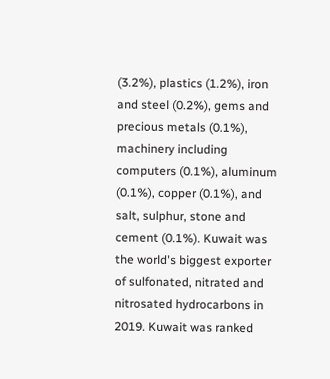(3.2%), plastics (1.2%), iron and steel (0.2%), gems and precious metals (0.1%), machinery including computers (0.1%), aluminum (0.1%), copper (0.1%), and salt, sulphur, stone and cement (0.1%). Kuwait was the world's biggest exporter of sulfonated, nitrated and nitrosated hydrocarbons in 2019. Kuwait was ranked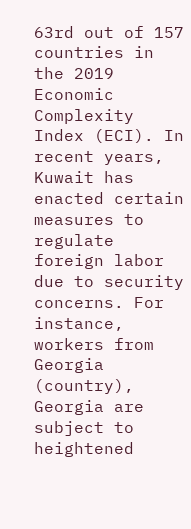63rd out of 157 countries in the 2019 Economic Complexity Index (ECI). In recent years, Kuwait has enacted certain measures to regulate foreign labor due to security concerns. For instance, workers from Georgia (country), Georgia are subject to heightened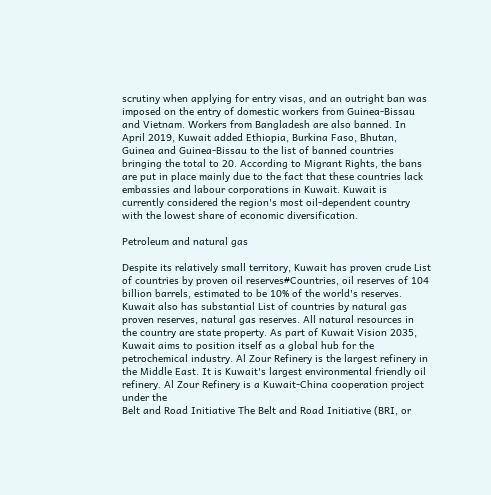scrutiny when applying for entry visas, and an outright ban was imposed on the entry of domestic workers from Guinea-Bissau and Vietnam. Workers from Bangladesh are also banned. In April 2019, Kuwait added Ethiopia, Burkina Faso, Bhutan, Guinea and Guinea-Bissau to the list of banned countries bringing the total to 20. According to Migrant Rights, the bans are put in place mainly due to the fact that these countries lack embassies and labour corporations in Kuwait. Kuwait is currently considered the region's most oil-dependent country with the lowest share of economic diversification.

Petroleum and natural gas

Despite its relatively small territory, Kuwait has proven crude List of countries by proven oil reserves#Countries, oil reserves of 104 billion barrels, estimated to be 10% of the world's reserves. Kuwait also has substantial List of countries by natural gas proven reserves, natural gas reserves. All natural resources in the country are state property. As part of Kuwait Vision 2035, Kuwait aims to position itself as a global hub for the petrochemical industry. Al Zour Refinery is the largest refinery in the Middle East. It is Kuwait's largest environmental friendly oil refinery. Al Zour Refinery is a Kuwait-China cooperation project under the
Belt and Road Initiative The Belt and Road Initiative (BRI, or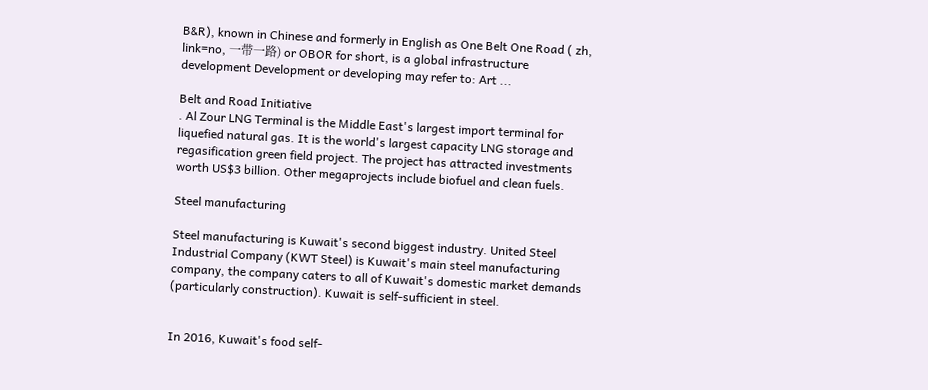B&R), known in Chinese and formerly in English as One Belt One Road ( zh, link=no, 一带一路) or OBOR for short, is a global infrastructure development Development or developing may refer to: Art ...

Belt and Road Initiative
. Al Zour LNG Terminal is the Middle East's largest import terminal for liquefied natural gas. It is the world's largest capacity LNG storage and regasification green field project. The project has attracted investments worth US$3 billion. Other megaprojects include biofuel and clean fuels.

Steel manufacturing

Steel manufacturing is Kuwait's second biggest industry. United Steel Industrial Company (KWT Steel) is Kuwait's main steel manufacturing company, the company caters to all of Kuwait's domestic market demands (particularly construction). Kuwait is self-sufficient in steel.


In 2016, Kuwait's food self-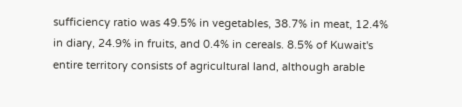sufficiency ratio was 49.5% in vegetables, 38.7% in meat, 12.4% in diary, 24.9% in fruits, and 0.4% in cereals. 8.5% of Kuwait's entire territory consists of agricultural land, although arable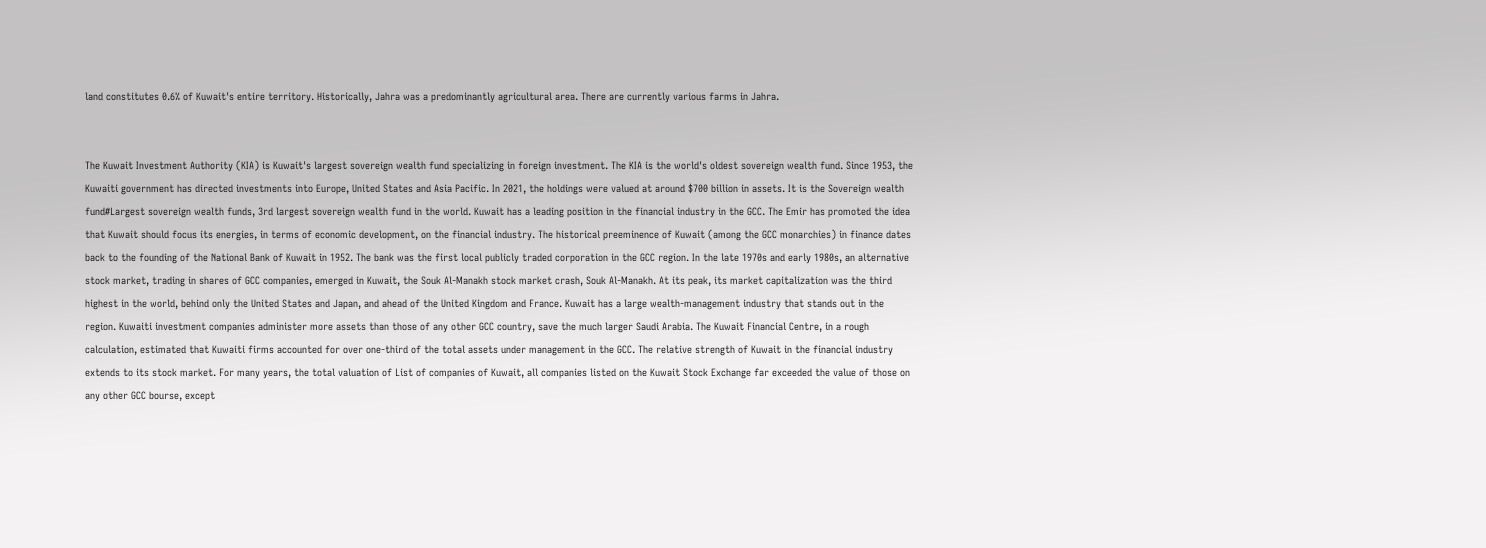land constitutes 0.6% of Kuwait's entire territory. Historically, Jahra was a predominantly agricultural area. There are currently various farms in Jahra.


The Kuwait Investment Authority (KIA) is Kuwait's largest sovereign wealth fund specializing in foreign investment. The KIA is the world's oldest sovereign wealth fund. Since 1953, the Kuwaiti government has directed investments into Europe, United States and Asia Pacific. In 2021, the holdings were valued at around $700 billion in assets. It is the Sovereign wealth fund#Largest sovereign wealth funds, 3rd largest sovereign wealth fund in the world. Kuwait has a leading position in the financial industry in the GCC. The Emir has promoted the idea that Kuwait should focus its energies, in terms of economic development, on the financial industry. The historical preeminence of Kuwait (among the GCC monarchies) in finance dates back to the founding of the National Bank of Kuwait in 1952. The bank was the first local publicly traded corporation in the GCC region. In the late 1970s and early 1980s, an alternative stock market, trading in shares of GCC companies, emerged in Kuwait, the Souk Al-Manakh stock market crash, Souk Al-Manakh. At its peak, its market capitalization was the third highest in the world, behind only the United States and Japan, and ahead of the United Kingdom and France. Kuwait has a large wealth-management industry that stands out in the region. Kuwaiti investment companies administer more assets than those of any other GCC country, save the much larger Saudi Arabia. The Kuwait Financial Centre, in a rough calculation, estimated that Kuwaiti firms accounted for over one-third of the total assets under management in the GCC. The relative strength of Kuwait in the financial industry extends to its stock market. For many years, the total valuation of List of companies of Kuwait, all companies listed on the Kuwait Stock Exchange far exceeded the value of those on any other GCC bourse, except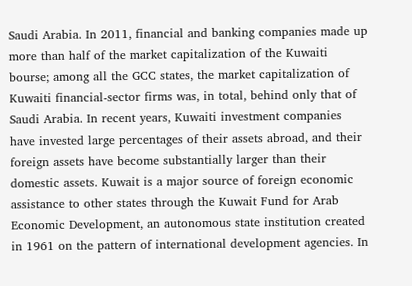Saudi Arabia. In 2011, financial and banking companies made up more than half of the market capitalization of the Kuwaiti bourse; among all the GCC states, the market capitalization of Kuwaiti financial-sector firms was, in total, behind only that of Saudi Arabia. In recent years, Kuwaiti investment companies have invested large percentages of their assets abroad, and their foreign assets have become substantially larger than their domestic assets. Kuwait is a major source of foreign economic assistance to other states through the Kuwait Fund for Arab Economic Development, an autonomous state institution created in 1961 on the pattern of international development agencies. In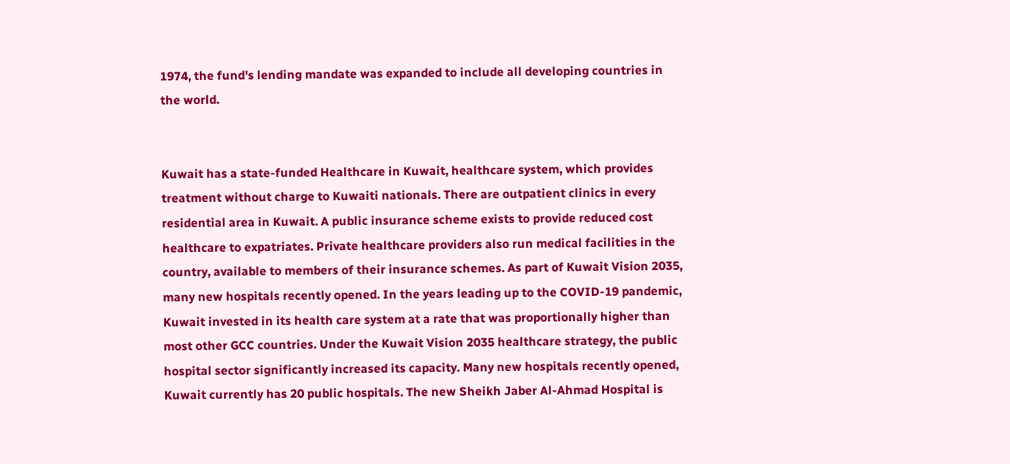1974, the fund's lending mandate was expanded to include all developing countries in the world.


Kuwait has a state-funded Healthcare in Kuwait, healthcare system, which provides treatment without charge to Kuwaiti nationals. There are outpatient clinics in every residential area in Kuwait. A public insurance scheme exists to provide reduced cost healthcare to expatriates. Private healthcare providers also run medical facilities in the country, available to members of their insurance schemes. As part of Kuwait Vision 2035, many new hospitals recently opened. In the years leading up to the COVID-19 pandemic, Kuwait invested in its health care system at a rate that was proportionally higher than most other GCC countries. Under the Kuwait Vision 2035 healthcare strategy, the public hospital sector significantly increased its capacity. Many new hospitals recently opened, Kuwait currently has 20 public hospitals. The new Sheikh Jaber Al-Ahmad Hospital is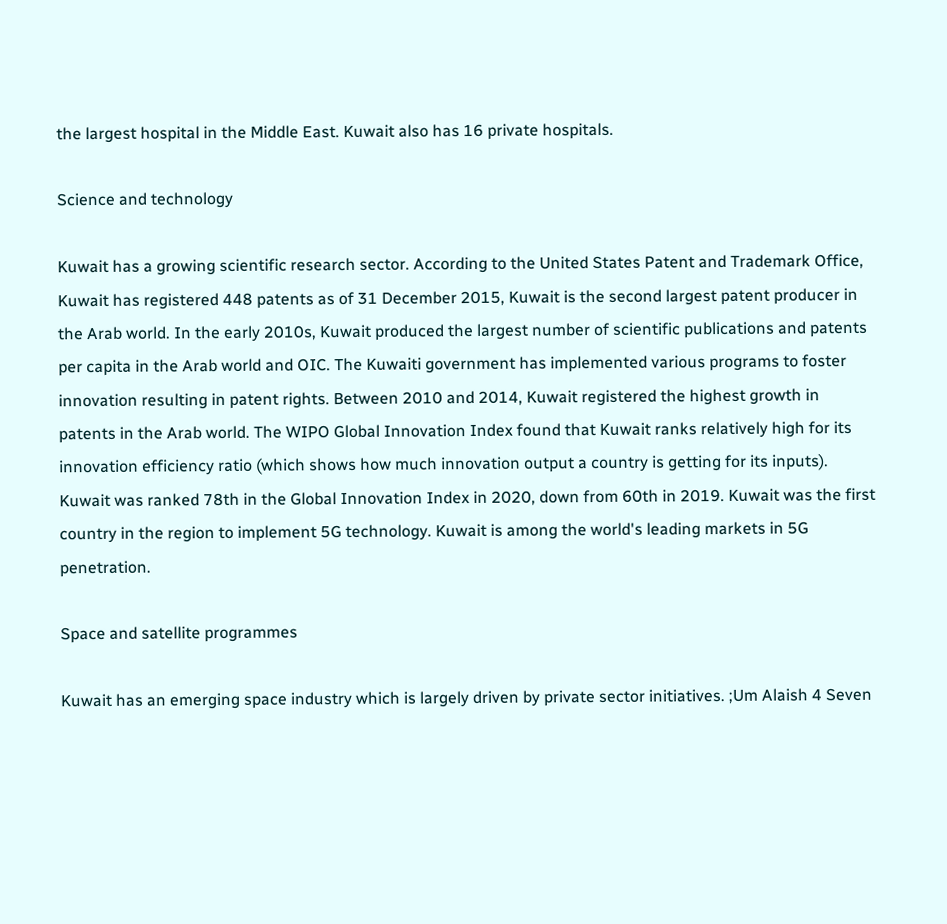the largest hospital in the Middle East. Kuwait also has 16 private hospitals.

Science and technology

Kuwait has a growing scientific research sector. According to the United States Patent and Trademark Office, Kuwait has registered 448 patents as of 31 December 2015, Kuwait is the second largest patent producer in the Arab world. In the early 2010s, Kuwait produced the largest number of scientific publications and patents per capita in the Arab world and OIC. The Kuwaiti government has implemented various programs to foster innovation resulting in patent rights. Between 2010 and 2014, Kuwait registered the highest growth in patents in the Arab world. The WIPO Global Innovation Index found that Kuwait ranks relatively high for its innovation efficiency ratio (which shows how much innovation output a country is getting for its inputs). Kuwait was ranked 78th in the Global Innovation Index in 2020, down from 60th in 2019. Kuwait was the first country in the region to implement 5G technology. Kuwait is among the world's leading markets in 5G penetration.

Space and satellite programmes

Kuwait has an emerging space industry which is largely driven by private sector initiatives. ;Um Alaish 4 Seven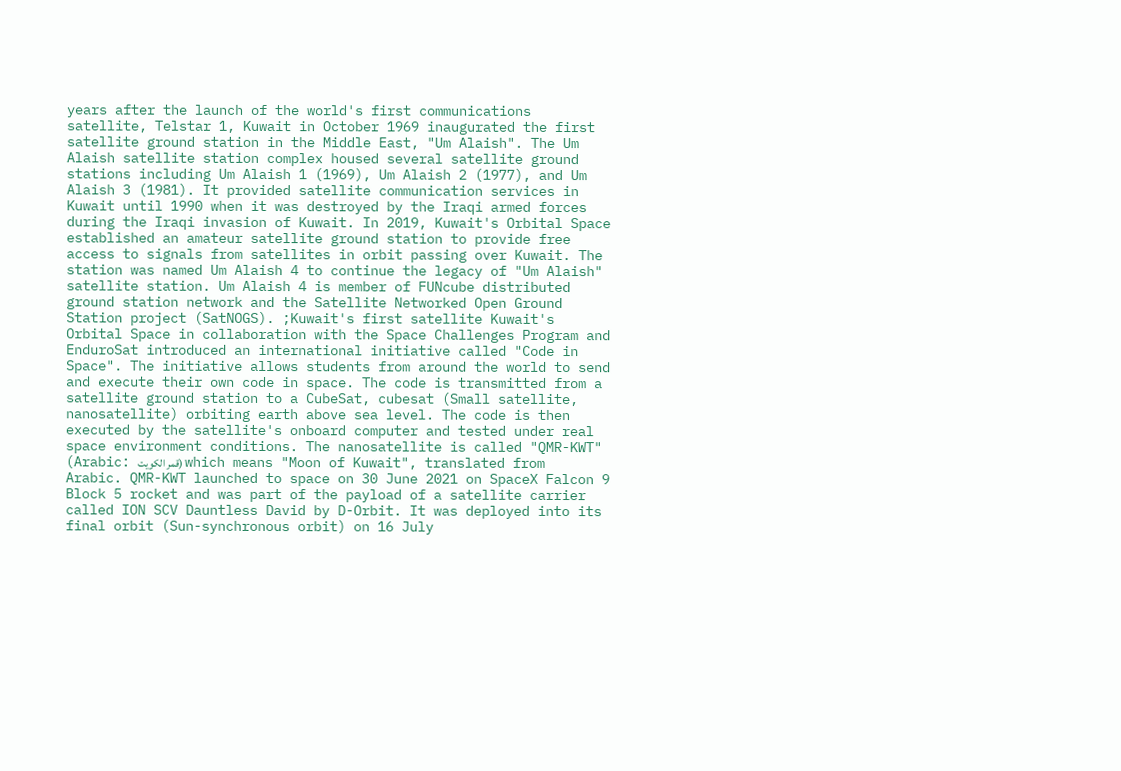years after the launch of the world's first communications satellite, Telstar 1, Kuwait in October 1969 inaugurated the first satellite ground station in the Middle East, "Um Alaish". The Um Alaish satellite station complex housed several satellite ground stations including Um Alaish 1 (1969), Um Alaish 2 (1977), and Um Alaish 3 (1981). It provided satellite communication services in Kuwait until 1990 when it was destroyed by the Iraqi armed forces during the Iraqi invasion of Kuwait. In 2019, Kuwait's Orbital Space established an amateur satellite ground station to provide free access to signals from satellites in orbit passing over Kuwait. The station was named Um Alaish 4 to continue the legacy of "Um Alaish" satellite station. Um Alaish 4 is member of FUNcube distributed ground station network and the Satellite Networked Open Ground Station project (SatNOGS). ;Kuwait's first satellite Kuwait's Orbital Space in collaboration with the Space Challenges Program and EnduroSat introduced an international initiative called "Code in Space". The initiative allows students from around the world to send and execute their own code in space. The code is transmitted from a satellite ground station to a CubeSat, cubesat (Small satellite, nanosatellite) orbiting earth above sea level. The code is then executed by the satellite's onboard computer and tested under real space environment conditions. The nanosatellite is called "QMR-KWT" (Arabic: قمر الكويت) which means "Moon of Kuwait", translated from Arabic. QMR-KWT launched to space on 30 June 2021 on SpaceX Falcon 9 Block 5 rocket and was part of the payload of a satellite carrier called ION SCV Dauntless David by D-Orbit. It was deployed into its final orbit (Sun-synchronous orbit) on 16 July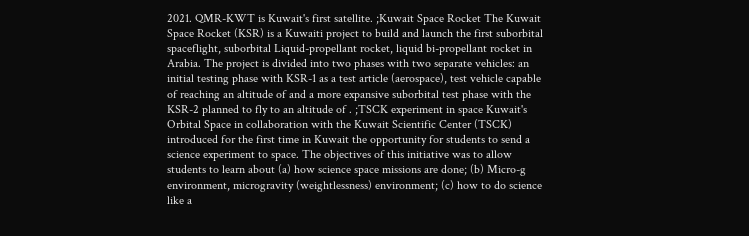2021. QMR-KWT is Kuwait's first satellite. ;Kuwait Space Rocket The Kuwait Space Rocket (KSR) is a Kuwaiti project to build and launch the first suborbital spaceflight, suborbital Liquid-propellant rocket, liquid bi-propellant rocket in Arabia. The project is divided into two phases with two separate vehicles: an initial testing phase with KSR-1 as a test article (aerospace), test vehicle capable of reaching an altitude of and a more expansive suborbital test phase with the KSR-2 planned to fly to an altitude of . ;TSCK experiment in space Kuwait's Orbital Space in collaboration with the Kuwait Scientific Center (TSCK) introduced for the first time in Kuwait the opportunity for students to send a science experiment to space. The objectives of this initiative was to allow students to learn about (a) how science space missions are done; (b) Micro-g environment, microgravity (weightlessness) environment; (c) how to do science like a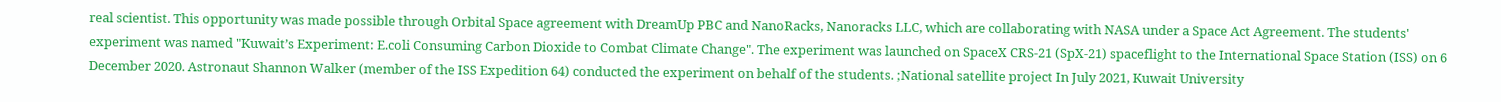real scientist. This opportunity was made possible through Orbital Space agreement with DreamUp PBC and NanoRacks, Nanoracks LLC, which are collaborating with NASA under a Space Act Agreement. The students' experiment was named "Kuwait’s Experiment: E.coli Consuming Carbon Dioxide to Combat Climate Change". The experiment was launched on SpaceX CRS-21 (SpX-21) spaceflight to the International Space Station (ISS) on 6 December 2020. Astronaut Shannon Walker (member of the ISS Expedition 64) conducted the experiment on behalf of the students. ;National satellite project In July 2021, Kuwait University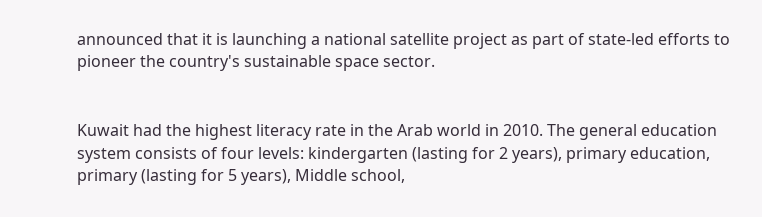announced that it is launching a national satellite project as part of state-led efforts to pioneer the country's sustainable space sector.


Kuwait had the highest literacy rate in the Arab world in 2010. The general education system consists of four levels: kindergarten (lasting for 2 years), primary education, primary (lasting for 5 years), Middle school,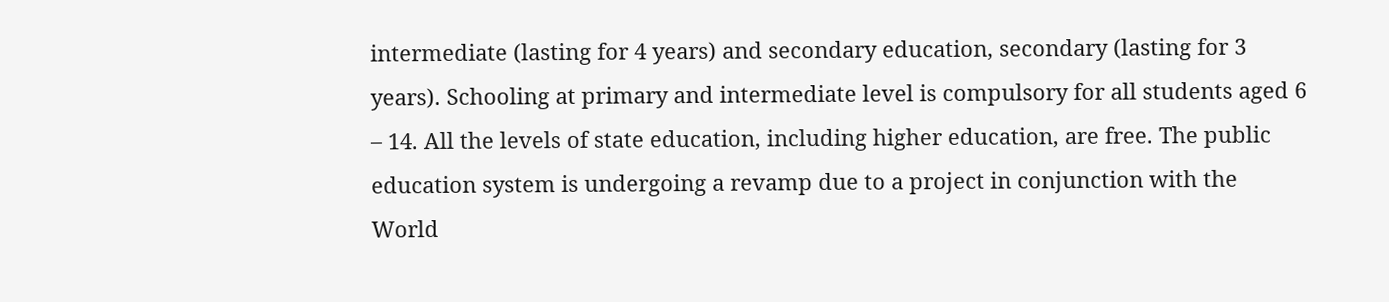intermediate (lasting for 4 years) and secondary education, secondary (lasting for 3 years). Schooling at primary and intermediate level is compulsory for all students aged 6 – 14. All the levels of state education, including higher education, are free. The public education system is undergoing a revamp due to a project in conjunction with the World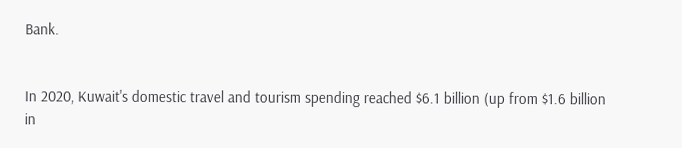Bank.


In 2020, Kuwait's domestic travel and tourism spending reached $6.1 billion (up from $1.6 billion in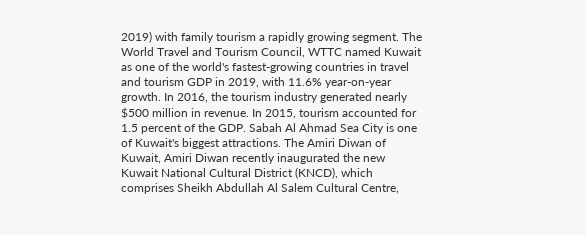2019) with family tourism a rapidly growing segment. The World Travel and Tourism Council, WTTC named Kuwait as one of the world's fastest-growing countries in travel and tourism GDP in 2019, with 11.6% year-on-year growth. In 2016, the tourism industry generated nearly $500 million in revenue. In 2015, tourism accounted for 1.5 percent of the GDP. Sabah Al Ahmad Sea City is one of Kuwait's biggest attractions. The Amiri Diwan of Kuwait, Amiri Diwan recently inaugurated the new Kuwait National Cultural District (KNCD), which comprises Sheikh Abdullah Al Salem Cultural Centre,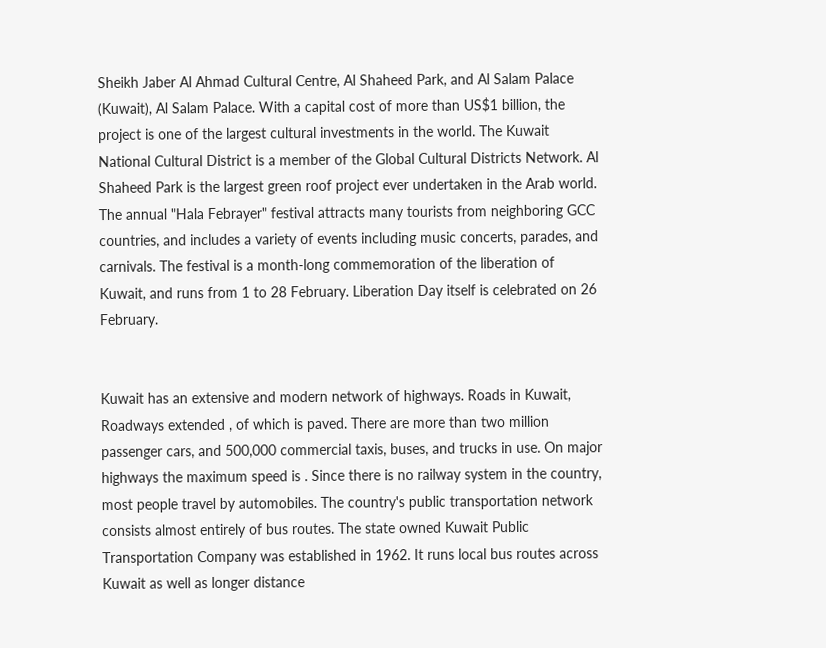Sheikh Jaber Al Ahmad Cultural Centre, Al Shaheed Park, and Al Salam Palace (Kuwait), Al Salam Palace. With a capital cost of more than US$1 billion, the project is one of the largest cultural investments in the world. The Kuwait National Cultural District is a member of the Global Cultural Districts Network. Al Shaheed Park is the largest green roof project ever undertaken in the Arab world. The annual "Hala Febrayer" festival attracts many tourists from neighboring GCC countries, and includes a variety of events including music concerts, parades, and carnivals. The festival is a month-long commemoration of the liberation of Kuwait, and runs from 1 to 28 February. Liberation Day itself is celebrated on 26 February.


Kuwait has an extensive and modern network of highways. Roads in Kuwait, Roadways extended , of which is paved. There are more than two million passenger cars, and 500,000 commercial taxis, buses, and trucks in use. On major highways the maximum speed is . Since there is no railway system in the country, most people travel by automobiles. The country's public transportation network consists almost entirely of bus routes. The state owned Kuwait Public Transportation Company was established in 1962. It runs local bus routes across Kuwait as well as longer distance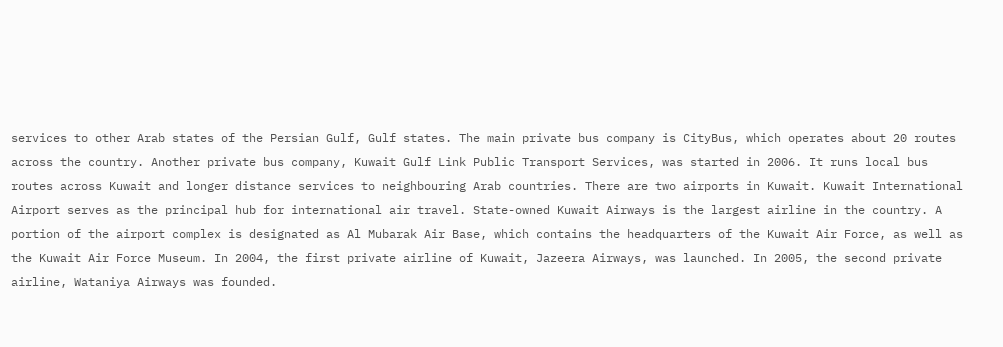services to other Arab states of the Persian Gulf, Gulf states. The main private bus company is CityBus, which operates about 20 routes across the country. Another private bus company, Kuwait Gulf Link Public Transport Services, was started in 2006. It runs local bus routes across Kuwait and longer distance services to neighbouring Arab countries. There are two airports in Kuwait. Kuwait International Airport serves as the principal hub for international air travel. State-owned Kuwait Airways is the largest airline in the country. A portion of the airport complex is designated as Al Mubarak Air Base, which contains the headquarters of the Kuwait Air Force, as well as the Kuwait Air Force Museum. In 2004, the first private airline of Kuwait, Jazeera Airways, was launched. In 2005, the second private airline, Wataniya Airways was founded.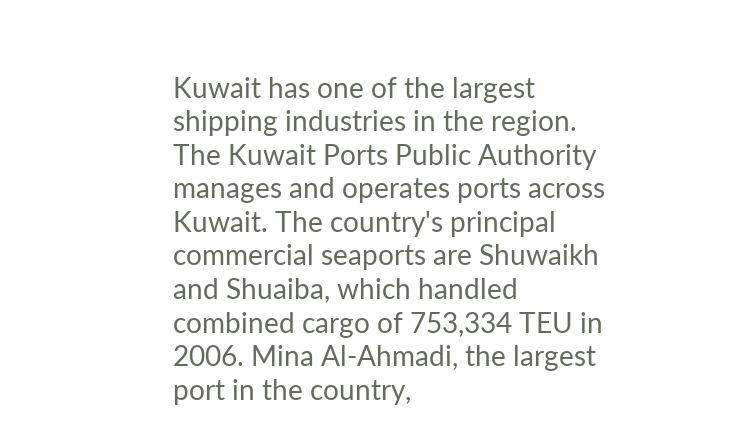Kuwait has one of the largest shipping industries in the region. The Kuwait Ports Public Authority manages and operates ports across Kuwait. The country's principal commercial seaports are Shuwaikh and Shuaiba, which handled combined cargo of 753,334 TEU in 2006. Mina Al-Ahmadi, the largest port in the country,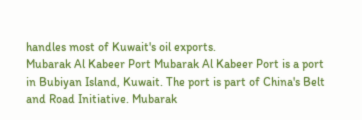handles most of Kuwait's oil exports.
Mubarak Al Kabeer Port Mubarak Al Kabeer Port is a port in Bubiyan Island, Kuwait. The port is part of China's Belt and Road Initiative. Mubarak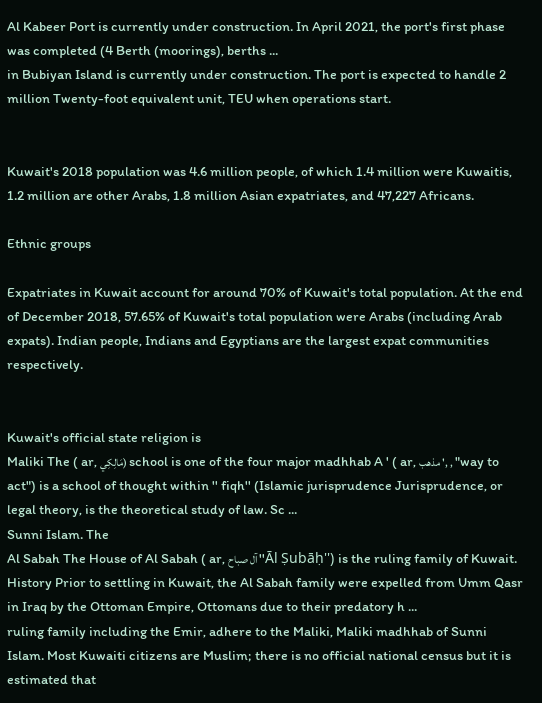Al Kabeer Port is currently under construction. In April 2021, the port's first phase was completed (4 Berth (moorings), berths ...
in Bubiyan Island is currently under construction. The port is expected to handle 2 million Twenty-foot equivalent unit, TEU when operations start.


Kuwait's 2018 population was 4.6 million people, of which 1.4 million were Kuwaitis, 1.2 million are other Arabs, 1.8 million Asian expatriates, and 47,227 Africans.

Ethnic groups

Expatriates in Kuwait account for around 70% of Kuwait's total population. At the end of December 2018, 57.65% of Kuwait's total population were Arabs (including Arab expats). Indian people, Indians and Egyptians are the largest expat communities respectively.


Kuwait's official state religion is
Maliki The ( ar, مَالِكِي) school is one of the four major madhhab A ' ( ar, مذهب ', , "way to act") is a school of thought within '' fiqh'' (Islamic jurisprudence Jurisprudence, or legal theory, is the theoretical study of law. Sc ...
Sunni Islam. The
Al Sabah The House of Al Sabah ( ar, آل صباح ''Āl Ṣubāḥ'') is the ruling family of Kuwait. History Prior to settling in Kuwait, the Al Sabah family were expelled from Umm Qasr in Iraq by the Ottoman Empire, Ottomans due to their predatory h ...
ruling family including the Emir, adhere to the Maliki, Maliki madhhab of Sunni Islam. Most Kuwaiti citizens are Muslim; there is no official national census but it is estimated that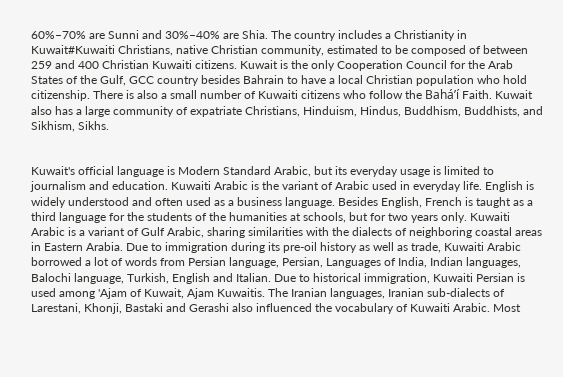60%–70% are Sunni and 30%–40% are Shia. The country includes a Christianity in Kuwait#Kuwaiti Christians, native Christian community, estimated to be composed of between 259 and 400 Christian Kuwaiti citizens. Kuwait is the only Cooperation Council for the Arab States of the Gulf, GCC country besides Bahrain to have a local Christian population who hold citizenship. There is also a small number of Kuwaiti citizens who follow the Baháʼí Faith. Kuwait also has a large community of expatriate Christians, Hinduism, Hindus, Buddhism, Buddhists, and Sikhism, Sikhs.


Kuwait's official language is Modern Standard Arabic, but its everyday usage is limited to journalism and education. Kuwaiti Arabic is the variant of Arabic used in everyday life. English is widely understood and often used as a business language. Besides English, French is taught as a third language for the students of the humanities at schools, but for two years only. Kuwaiti Arabic is a variant of Gulf Arabic, sharing similarities with the dialects of neighboring coastal areas in Eastern Arabia. Due to immigration during its pre-oil history as well as trade, Kuwaiti Arabic borrowed a lot of words from Persian language, Persian, Languages of India, Indian languages, Balochi language, Turkish, English and Italian. Due to historical immigration, Kuwaiti Persian is used among 'Ajam of Kuwait, Ajam Kuwaitis. The Iranian languages, Iranian sub-dialects of Larestani, Khonji, Bastaki and Gerashi also influenced the vocabulary of Kuwaiti Arabic. Most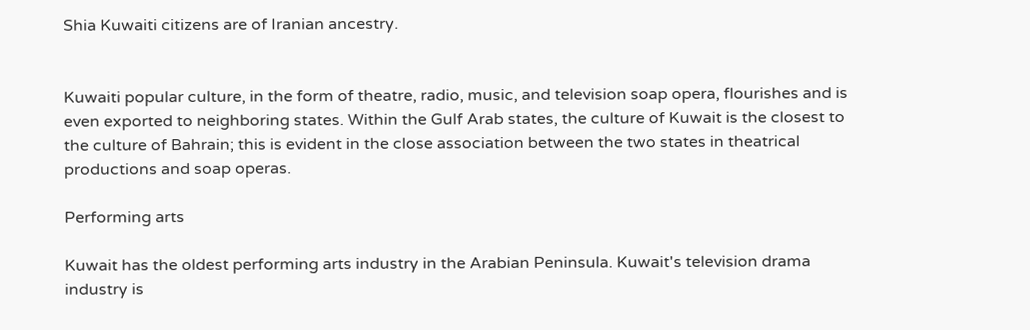Shia Kuwaiti citizens are of Iranian ancestry.


Kuwaiti popular culture, in the form of theatre, radio, music, and television soap opera, flourishes and is even exported to neighboring states. Within the Gulf Arab states, the culture of Kuwait is the closest to the culture of Bahrain; this is evident in the close association between the two states in theatrical productions and soap operas.

Performing arts

Kuwait has the oldest performing arts industry in the Arabian Peninsula. Kuwait's television drama industry is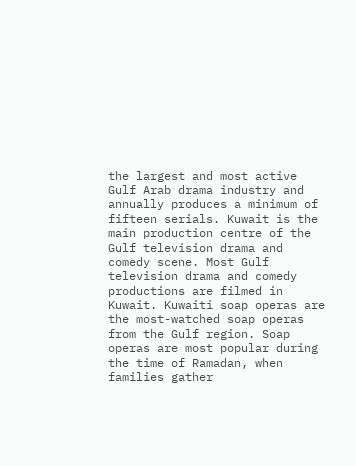the largest and most active Gulf Arab drama industry and annually produces a minimum of fifteen serials. Kuwait is the main production centre of the Gulf television drama and comedy scene. Most Gulf television drama and comedy productions are filmed in Kuwait. Kuwaiti soap operas are the most-watched soap operas from the Gulf region. Soap operas are most popular during the time of Ramadan, when families gather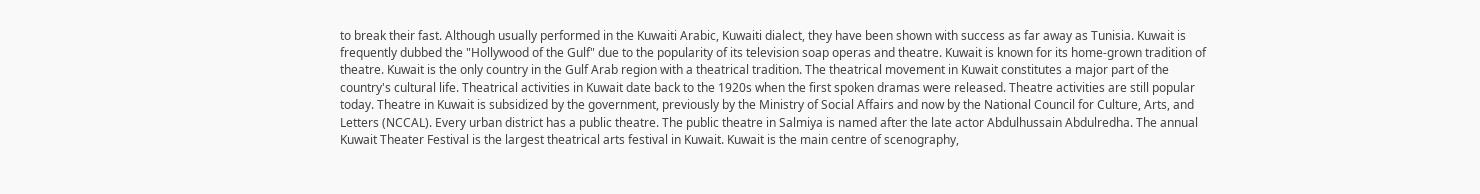to break their fast. Although usually performed in the Kuwaiti Arabic, Kuwaiti dialect, they have been shown with success as far away as Tunisia. Kuwait is frequently dubbed the "Hollywood of the Gulf" due to the popularity of its television soap operas and theatre. Kuwait is known for its home-grown tradition of theatre. Kuwait is the only country in the Gulf Arab region with a theatrical tradition. The theatrical movement in Kuwait constitutes a major part of the country's cultural life. Theatrical activities in Kuwait date back to the 1920s when the first spoken dramas were released. Theatre activities are still popular today. Theatre in Kuwait is subsidized by the government, previously by the Ministry of Social Affairs and now by the National Council for Culture, Arts, and Letters (NCCAL). Every urban district has a public theatre. The public theatre in Salmiya is named after the late actor Abdulhussain Abdulredha. The annual Kuwait Theater Festival is the largest theatrical arts festival in Kuwait. Kuwait is the main centre of scenography,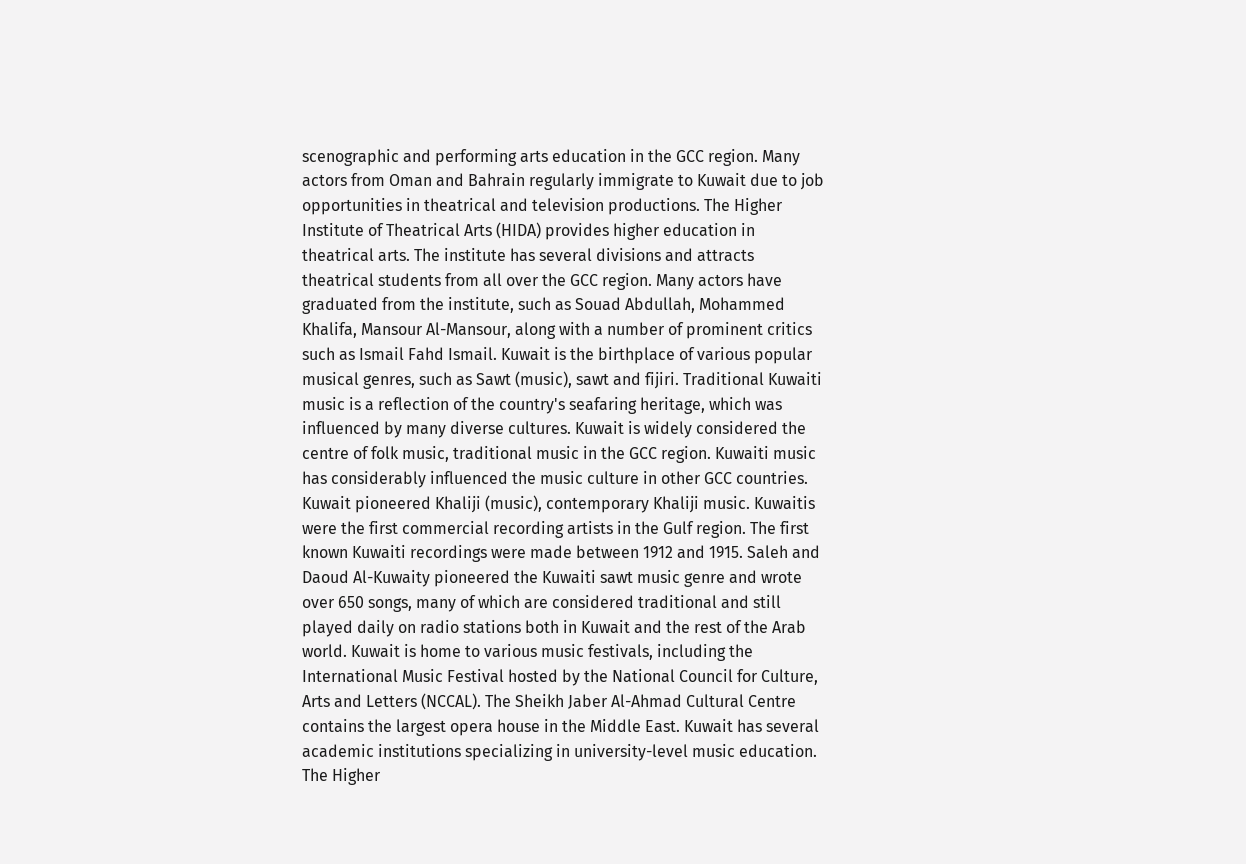scenographic and performing arts education in the GCC region. Many actors from Oman and Bahrain regularly immigrate to Kuwait due to job opportunities in theatrical and television productions. The Higher Institute of Theatrical Arts (HIDA) provides higher education in theatrical arts. The institute has several divisions and attracts theatrical students from all over the GCC region. Many actors have graduated from the institute, such as Souad Abdullah, Mohammed Khalifa, Mansour Al-Mansour, along with a number of prominent critics such as Ismail Fahd Ismail. Kuwait is the birthplace of various popular musical genres, such as Sawt (music), sawt and fijiri. Traditional Kuwaiti music is a reflection of the country's seafaring heritage, which was influenced by many diverse cultures. Kuwait is widely considered the centre of folk music, traditional music in the GCC region. Kuwaiti music has considerably influenced the music culture in other GCC countries. Kuwait pioneered Khaliji (music), contemporary Khaliji music. Kuwaitis were the first commercial recording artists in the Gulf region. The first known Kuwaiti recordings were made between 1912 and 1915. Saleh and Daoud Al-Kuwaity pioneered the Kuwaiti sawt music genre and wrote over 650 songs, many of which are considered traditional and still played daily on radio stations both in Kuwait and the rest of the Arab world. Kuwait is home to various music festivals, including the International Music Festival hosted by the National Council for Culture, Arts and Letters (NCCAL). The Sheikh Jaber Al-Ahmad Cultural Centre contains the largest opera house in the Middle East. Kuwait has several academic institutions specializing in university-level music education. The Higher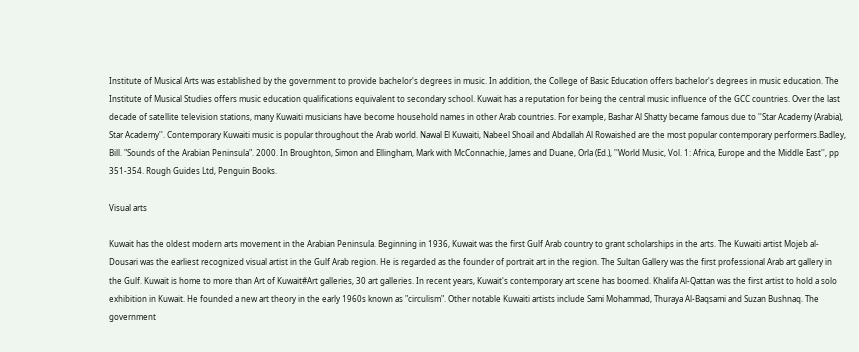Institute of Musical Arts was established by the government to provide bachelor's degrees in music. In addition, the College of Basic Education offers bachelor's degrees in music education. The Institute of Musical Studies offers music education qualifications equivalent to secondary school. Kuwait has a reputation for being the central music influence of the GCC countries. Over the last decade of satellite television stations, many Kuwaiti musicians have become household names in other Arab countries. For example, Bashar Al Shatty became famous due to ''Star Academy (Arabia), Star Academy''. Contemporary Kuwaiti music is popular throughout the Arab world. Nawal El Kuwaiti, Nabeel Shoail and Abdallah Al Rowaished are the most popular contemporary performers.Badley, Bill. "Sounds of the Arabian Peninsula". 2000. In Broughton, Simon and Ellingham, Mark with McConnachie, James and Duane, Orla (Ed.), ''World Music, Vol. 1: Africa, Europe and the Middle East'', pp 351-354. Rough Guides Ltd, Penguin Books.

Visual arts

Kuwait has the oldest modern arts movement in the Arabian Peninsula. Beginning in 1936, Kuwait was the first Gulf Arab country to grant scholarships in the arts. The Kuwaiti artist Mojeb al-Dousari was the earliest recognized visual artist in the Gulf Arab region. He is regarded as the founder of portrait art in the region. The Sultan Gallery was the first professional Arab art gallery in the Gulf. Kuwait is home to more than Art of Kuwait#Art galleries, 30 art galleries. In recent years, Kuwait's contemporary art scene has boomed. Khalifa Al-Qattan was the first artist to hold a solo exhibition in Kuwait. He founded a new art theory in the early 1960s known as "circulism". Other notable Kuwaiti artists include Sami Mohammad, Thuraya Al-Baqsami and Suzan Bushnaq. The government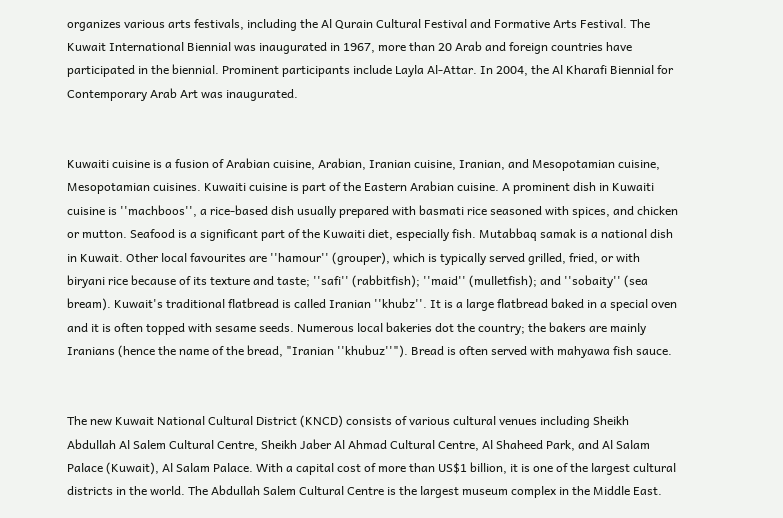organizes various arts festivals, including the Al Qurain Cultural Festival and Formative Arts Festival. The Kuwait International Biennial was inaugurated in 1967, more than 20 Arab and foreign countries have participated in the biennial. Prominent participants include Layla Al-Attar. In 2004, the Al Kharafi Biennial for Contemporary Arab Art was inaugurated.


Kuwaiti cuisine is a fusion of Arabian cuisine, Arabian, Iranian cuisine, Iranian, and Mesopotamian cuisine, Mesopotamian cuisines. Kuwaiti cuisine is part of the Eastern Arabian cuisine. A prominent dish in Kuwaiti cuisine is ''machboos'', a rice-based dish usually prepared with basmati rice seasoned with spices, and chicken or mutton. Seafood is a significant part of the Kuwaiti diet, especially fish. Mutabbaq samak is a national dish in Kuwait. Other local favourites are ''hamour'' (grouper), which is typically served grilled, fried, or with biryani rice because of its texture and taste; ''safi'' (rabbitfish); ''maid'' (mulletfish); and ''sobaity'' (sea bream). Kuwait's traditional flatbread is called Iranian ''khubz''. It is a large flatbread baked in a special oven and it is often topped with sesame seeds. Numerous local bakeries dot the country; the bakers are mainly Iranians (hence the name of the bread, "Iranian ''khubuz''"). Bread is often served with mahyawa fish sauce.


The new Kuwait National Cultural District (KNCD) consists of various cultural venues including Sheikh Abdullah Al Salem Cultural Centre, Sheikh Jaber Al Ahmad Cultural Centre, Al Shaheed Park, and Al Salam Palace (Kuwait), Al Salam Palace. With a capital cost of more than US$1 billion, it is one of the largest cultural districts in the world. The Abdullah Salem Cultural Centre is the largest museum complex in the Middle East.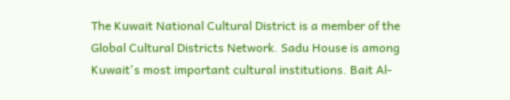The Kuwait National Cultural District is a member of the Global Cultural Districts Network. Sadu House is among Kuwait's most important cultural institutions. Bait Al-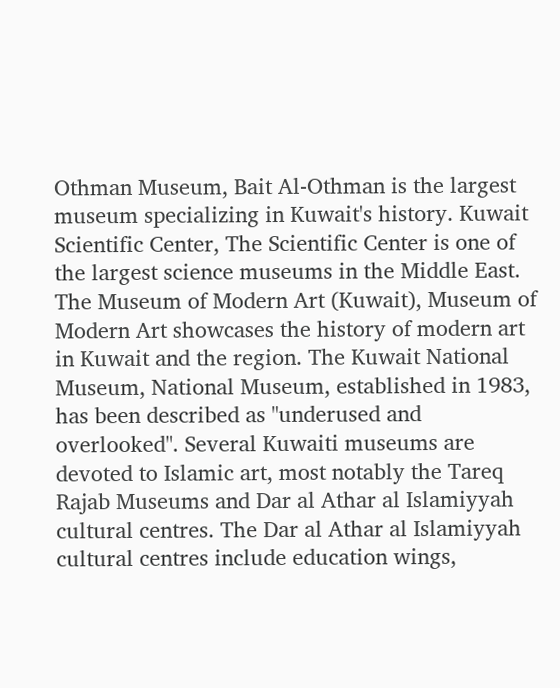Othman Museum, Bait Al-Othman is the largest museum specializing in Kuwait's history. Kuwait Scientific Center, The Scientific Center is one of the largest science museums in the Middle East. The Museum of Modern Art (Kuwait), Museum of Modern Art showcases the history of modern art in Kuwait and the region. The Kuwait National Museum, National Museum, established in 1983, has been described as "underused and overlooked". Several Kuwaiti museums are devoted to Islamic art, most notably the Tareq Rajab Museums and Dar al Athar al Islamiyyah cultural centres. The Dar al Athar al Islamiyyah cultural centres include education wings,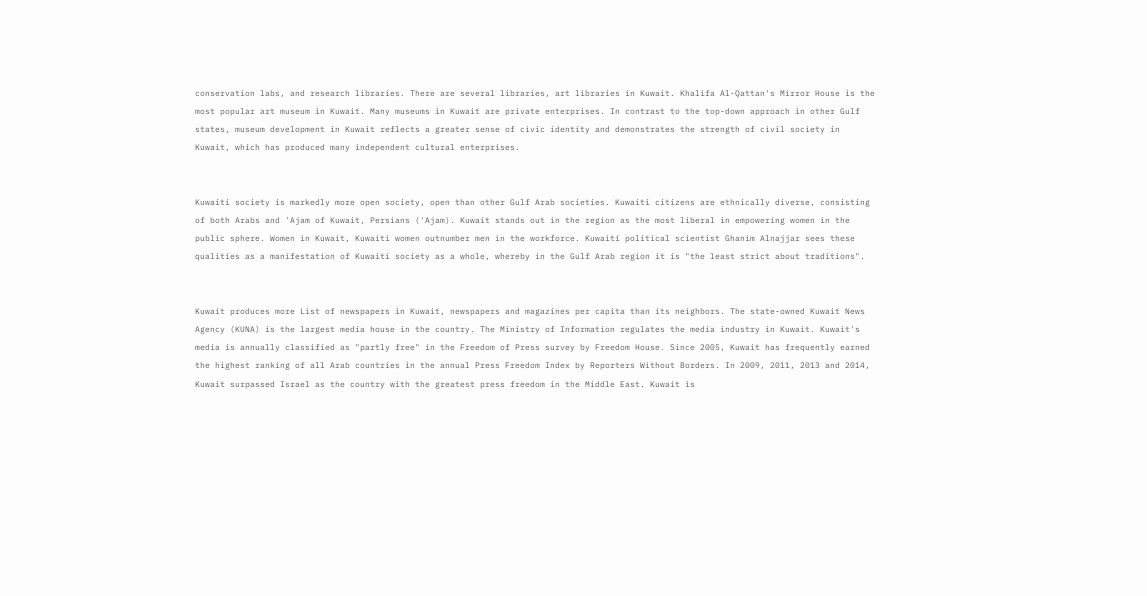conservation labs, and research libraries. There are several libraries, art libraries in Kuwait. Khalifa Al-Qattan's Mirror House is the most popular art museum in Kuwait. Many museums in Kuwait are private enterprises. In contrast to the top-down approach in other Gulf states, museum development in Kuwait reflects a greater sense of civic identity and demonstrates the strength of civil society in Kuwait, which has produced many independent cultural enterprises.


Kuwaiti society is markedly more open society, open than other Gulf Arab societies. Kuwaiti citizens are ethnically diverse, consisting of both Arabs and 'Ajam of Kuwait, Persians ('Ajam). Kuwait stands out in the region as the most liberal in empowering women in the public sphere. Women in Kuwait, Kuwaiti women outnumber men in the workforce. Kuwaiti political scientist Ghanim Alnajjar sees these qualities as a manifestation of Kuwaiti society as a whole, whereby in the Gulf Arab region it is "the least strict about traditions".


Kuwait produces more List of newspapers in Kuwait, newspapers and magazines per capita than its neighbors. The state-owned Kuwait News Agency (KUNA) is the largest media house in the country. The Ministry of Information regulates the media industry in Kuwait. Kuwait's media is annually classified as "partly free" in the Freedom of Press survey by Freedom House. Since 2005, Kuwait has frequently earned the highest ranking of all Arab countries in the annual Press Freedom Index by Reporters Without Borders. In 2009, 2011, 2013 and 2014, Kuwait surpassed Israel as the country with the greatest press freedom in the Middle East. Kuwait is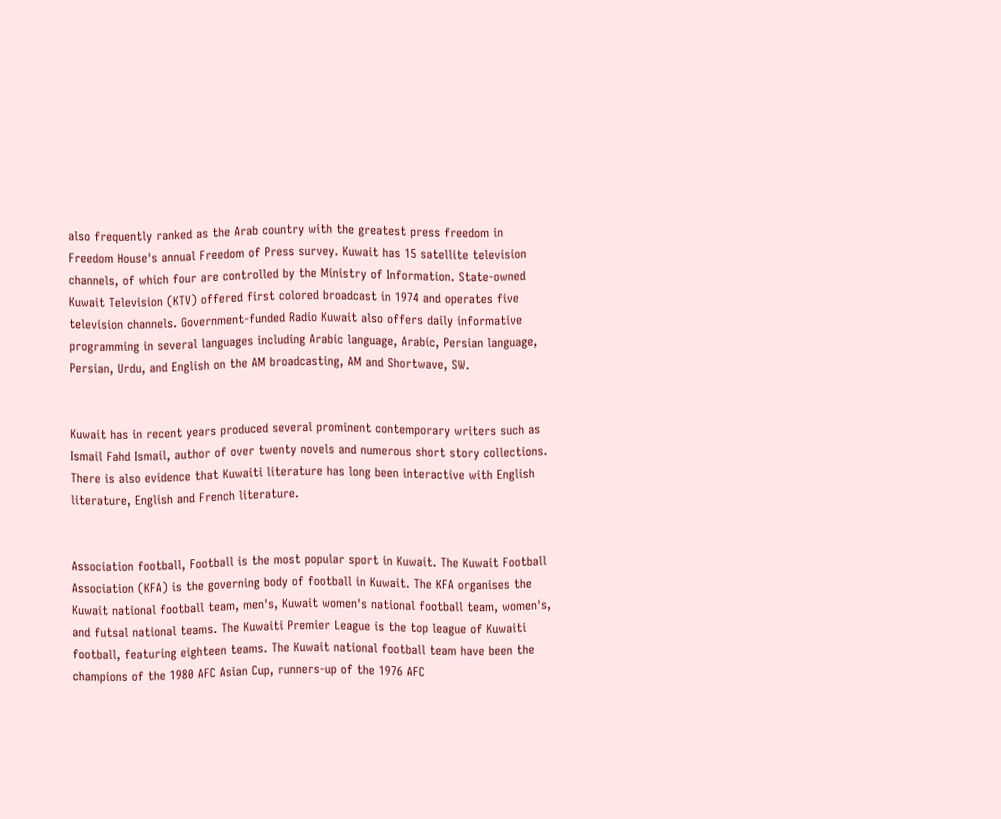also frequently ranked as the Arab country with the greatest press freedom in Freedom House's annual Freedom of Press survey. Kuwait has 15 satellite television channels, of which four are controlled by the Ministry of Information. State-owned Kuwait Television (KTV) offered first colored broadcast in 1974 and operates five television channels. Government-funded Radio Kuwait also offers daily informative programming in several languages including Arabic language, Arabic, Persian language, Persian, Urdu, and English on the AM broadcasting, AM and Shortwave, SW.


Kuwait has in recent years produced several prominent contemporary writers such as Ismail Fahd Ismail, author of over twenty novels and numerous short story collections. There is also evidence that Kuwaiti literature has long been interactive with English literature, English and French literature.


Association football, Football is the most popular sport in Kuwait. The Kuwait Football Association (KFA) is the governing body of football in Kuwait. The KFA organises the Kuwait national football team, men's, Kuwait women's national football team, women's, and futsal national teams. The Kuwaiti Premier League is the top league of Kuwaiti football, featuring eighteen teams. The Kuwait national football team have been the champions of the 1980 AFC Asian Cup, runners-up of the 1976 AFC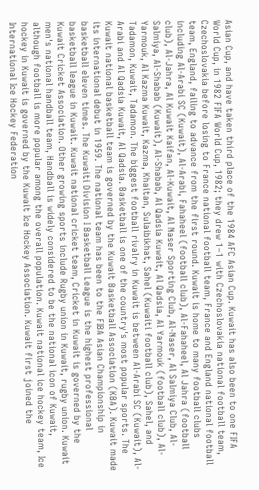Asian Cup, and have taken third place of the 1984 AFC Asian Cup. Kuwait has also been to one FIFA World Cup, in 1982 FIFA World Cup, 1982; they drew 1–1 with Czechoslovakia national football team, Czechoslovakia before losing to France national football team, France and England national football team, England, failing to advance from the first round. Kuwait is home to many football clubs including Al-Arabi SC (Kuwait), Al-Arabi, Fahaheel (football club), Al-Fahaheel, Al Jahra (football club), Al-Jahra, Al Kuwait Kaifan, Al-Kuwait, Al Naser Sporting Club, Al-Naser, Al Salmiya Club, Al-Salmiya, Al-Shabab (Kuwait), Al-Shabab, Al Qadsia Kuwait, Al Qadsia, Al Yarmouk (football club), Al-Yarmouk, Al Kazma Kuwait, Kazma, Khaitan, Sulaibikhat, Sahel (Kuwaiti football club), Sahel, and Tadamon, Kuwait, Tadamon. The biggest football rivalry in Kuwait is between Al-Arabi SC (Kuwait), Al-Arabi and Al Qadsia Kuwait, Al Qadsia. Basketball is one of the country's most popular sports. The Kuwait national basketball team is governed by the Kuwait Basketball Association (KBA). Kuwait made its international debut in 1959. The national team has been to the FIBA Asian Championship in basketball eleven times. The Kuwaiti Division I Basketball League is the highest professional basketball league in Kuwait. Kuwait national cricket team, Cricket in Kuwait is governed by the Kuwait Cricket Association. Other growing sports include Rugby union in Kuwait, rugby union. Kuwait men's national handball team, Handball is widely considered to be the national icon of Kuwait, although football is more popular among the overall population. Kuwait national ice hockey team, Ice hockey in Kuwait is governed by the Kuwait Ice Hockey Association. Kuwait first joined the International Ice Hockey Federation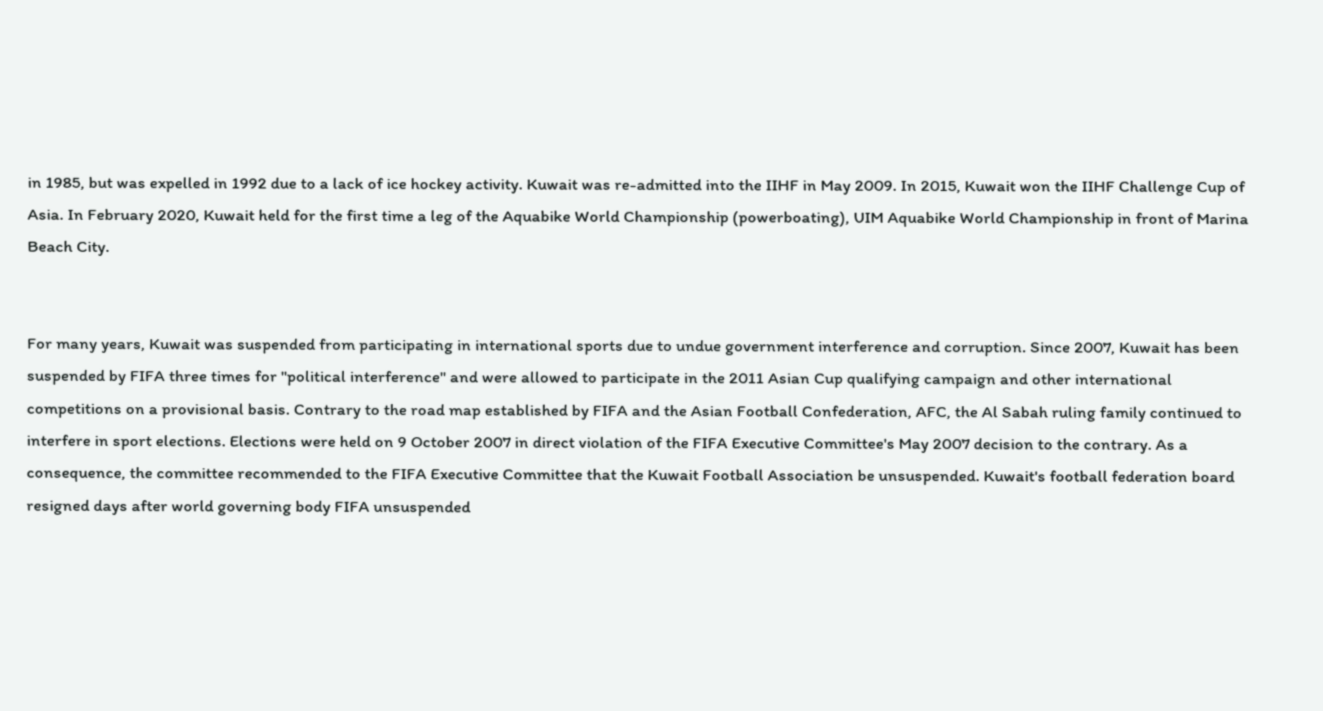in 1985, but was expelled in 1992 due to a lack of ice hockey activity. Kuwait was re-admitted into the IIHF in May 2009. In 2015, Kuwait won the IIHF Challenge Cup of Asia. In February 2020, Kuwait held for the first time a leg of the Aquabike World Championship (powerboating), UIM Aquabike World Championship in front of Marina Beach City.


For many years, Kuwait was suspended from participating in international sports due to undue government interference and corruption. Since 2007, Kuwait has been suspended by FIFA three times for "political interference" and were allowed to participate in the 2011 Asian Cup qualifying campaign and other international competitions on a provisional basis. Contrary to the road map established by FIFA and the Asian Football Confederation, AFC, the Al Sabah ruling family continued to interfere in sport elections. Elections were held on 9 October 2007 in direct violation of the FIFA Executive Committee's May 2007 decision to the contrary. As a consequence, the committee recommended to the FIFA Executive Committee that the Kuwait Football Association be unsuspended. Kuwait's football federation board resigned days after world governing body FIFA unsuspended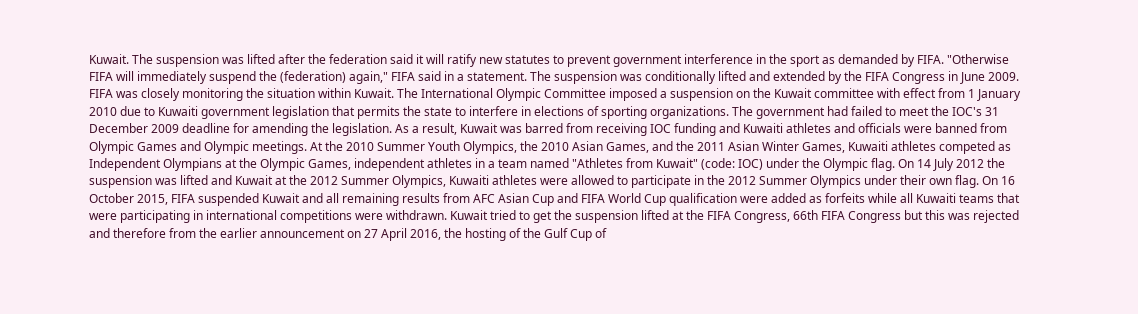Kuwait. The suspension was lifted after the federation said it will ratify new statutes to prevent government interference in the sport as demanded by FIFA. "Otherwise FIFA will immediately suspend the (federation) again," FIFA said in a statement. The suspension was conditionally lifted and extended by the FIFA Congress in June 2009. FIFA was closely monitoring the situation within Kuwait. The International Olympic Committee imposed a suspension on the Kuwait committee with effect from 1 January 2010 due to Kuwaiti government legislation that permits the state to interfere in elections of sporting organizations. The government had failed to meet the IOC's 31 December 2009 deadline for amending the legislation. As a result, Kuwait was barred from receiving IOC funding and Kuwaiti athletes and officials were banned from Olympic Games and Olympic meetings. At the 2010 Summer Youth Olympics, the 2010 Asian Games, and the 2011 Asian Winter Games, Kuwaiti athletes competed as Independent Olympians at the Olympic Games, independent athletes in a team named "Athletes from Kuwait" (code: IOC) under the Olympic flag. On 14 July 2012 the suspension was lifted and Kuwait at the 2012 Summer Olympics, Kuwaiti athletes were allowed to participate in the 2012 Summer Olympics under their own flag. On 16 October 2015, FIFA suspended Kuwait and all remaining results from AFC Asian Cup and FIFA World Cup qualification were added as forfeits while all Kuwaiti teams that were participating in international competitions were withdrawn. Kuwait tried to get the suspension lifted at the FIFA Congress, 66th FIFA Congress but this was rejected and therefore from the earlier announcement on 27 April 2016, the hosting of the Gulf Cup of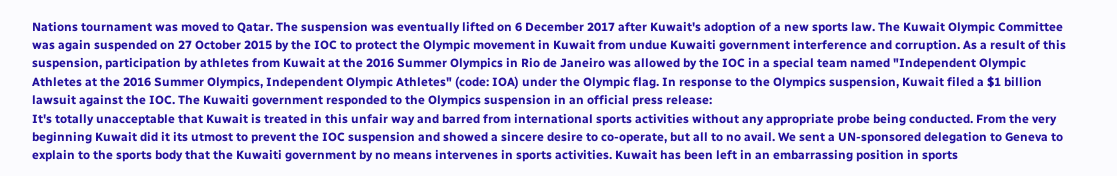Nations tournament was moved to Qatar. The suspension was eventually lifted on 6 December 2017 after Kuwait's adoption of a new sports law. The Kuwait Olympic Committee was again suspended on 27 October 2015 by the IOC to protect the Olympic movement in Kuwait from undue Kuwaiti government interference and corruption. As a result of this suspension, participation by athletes from Kuwait at the 2016 Summer Olympics in Rio de Janeiro was allowed by the IOC in a special team named "Independent Olympic Athletes at the 2016 Summer Olympics, Independent Olympic Athletes" (code: IOA) under the Olympic flag. In response to the Olympics suspension, Kuwait filed a $1 billion lawsuit against the IOC. The Kuwaiti government responded to the Olympics suspension in an official press release:
It's totally unacceptable that Kuwait is treated in this unfair way and barred from international sports activities without any appropriate probe being conducted. From the very beginning Kuwait did it its utmost to prevent the IOC suspension and showed a sincere desire to co-operate, but all to no avail. We sent a UN-sponsored delegation to Geneva to explain to the sports body that the Kuwaiti government by no means intervenes in sports activities. Kuwait has been left in an embarrassing position in sports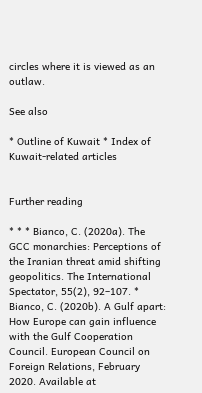circles where it is viewed as an outlaw.

See also

* Outline of Kuwait * Index of Kuwait-related articles


Further reading

* * * Bianco, C. (2020a). The GCC monarchies: Perceptions of the Iranian threat amid shifting geopolitics. The International Spectator, 55(2), 92–107. * Bianco, C. (2020b). A Gulf apart: How Europe can gain influence with the Gulf Cooperation Council. European Council on Foreign Relations, February 2020. Available at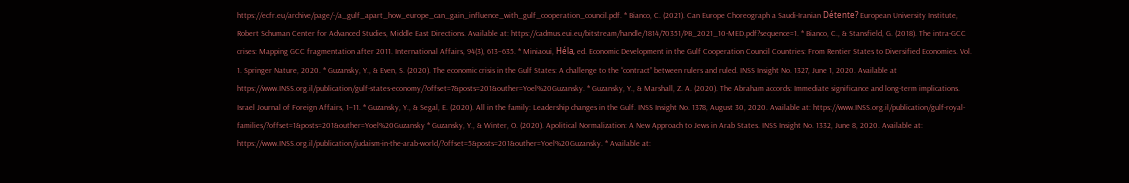https://ecfr.eu/archive/page/-/a_gulf_apart_how_europe_can_gain_influence_with_gulf_cooperation_council.pdf. * Bianco, C. (2021). Can Europe Choreograph a Saudi-Iranian Détente? European University Institute, Robert Schuman Center for Advanced Studies, Middle East Directions. Available at: https://cadmus.eui.eu/bitstream/handle/1814/70351/PB_2021_10-MED.pdf?sequence=1. * Bianco, C., & Stansfield, G. (2018). The intra-GCC crises: Mapping GCC fragmentation after 2011. International Affairs, 94(3), 613–635. * Miniaoui, Héla, ed. Economic Development in the Gulf Cooperation Council Countries: From Rentier States to Diversified Economies. Vol. 1. Springer Nature, 2020. * Guzansky, Y., & Even, S. (2020). The economic crisis in the Gulf States: A challenge to the “contract” between rulers and ruled. INSS Insight No. 1327, June 1, 2020. Available at https://www.INSS.org.il/publication/gulf-states-economy/?offset=7&posts=201&outher=Yoel%20Guzansky. * Guzansky, Y., & Marshall, Z. A. (2020). The Abraham accords: Immediate significance and long-term implications. Israel Journal of Foreign Affairs, 1–11. * Guzansky, Y., & Segal, E. (2020). All in the family: Leadership changes in the Gulf. INSS Insight No. 1378, August 30, 2020. Available at: https://www.INSS.org.il/publication/gulf-royal-families/?offset=1&posts=201&outher=Yoel%20Guzansky * Guzansky, Y., & Winter, O. (2020). Apolitical Normalization: A New Approach to Jews in Arab States. INSS Insight No. 1332, June 8, 2020. Available at: https://www.INSS.org.il/publication/judaism-in-the-arab-world/?offset=5&posts=201&outher=Yoel%20Guzansky. * Available at: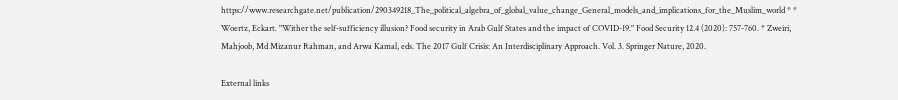https://www.researchgate.net/publication/290349218_The_political_algebra_of_global_value_change_General_models_and_implications_for_the_Muslim_world * * Woertz, Eckart. "Wither the self-sufficiency illusion? Food security in Arab Gulf States and the impact of COVID-19." Food Security 12.4 (2020): 757-760. * Zweiri, Mahjoob, Md Mizanur Rahman, and Arwa Kamal, eds. The 2017 Gulf Crisis: An Interdisciplinary Approach. Vol. 3. Springer Nature, 2020.

External links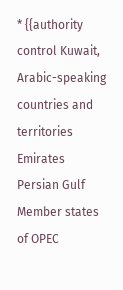* {{authority control Kuwait, Arabic-speaking countries and territories Emirates Persian Gulf Member states of OPEC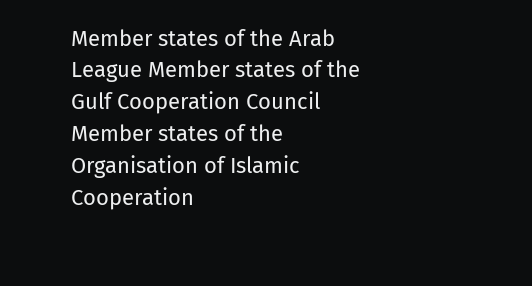Member states of the Arab League Member states of the Gulf Cooperation Council Member states of the Organisation of Islamic Cooperation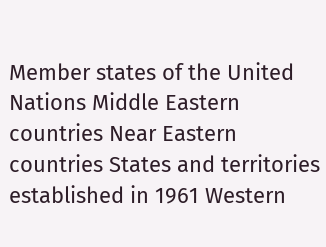Member states of the United Nations Middle Eastern countries Near Eastern countries States and territories established in 1961 Western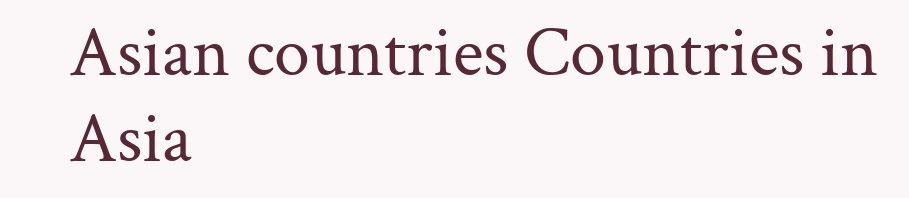Asian countries Countries in Asia